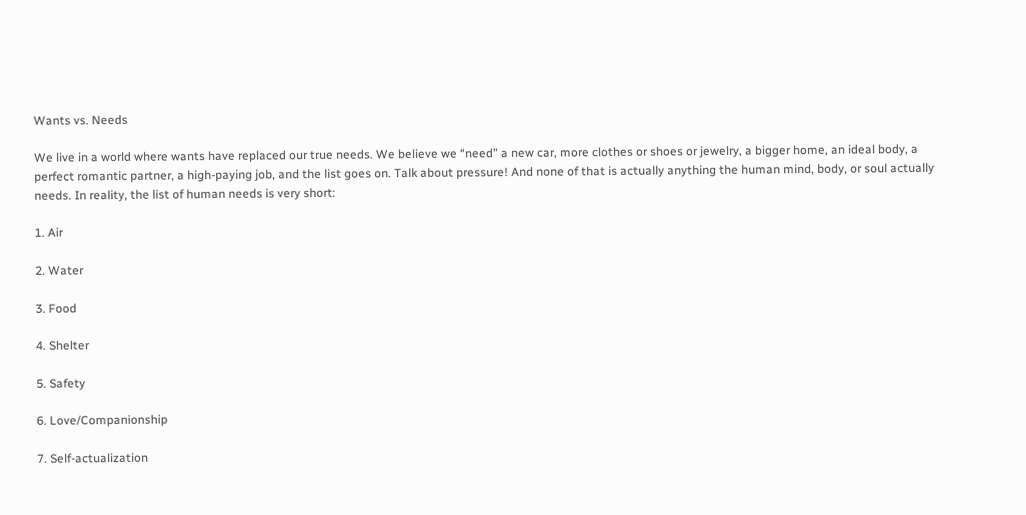Wants vs. Needs

We live in a world where wants have replaced our true needs. We believe we “need” a new car, more clothes or shoes or jewelry, a bigger home, an ideal body, a perfect romantic partner, a high-paying job, and the list goes on. Talk about pressure! And none of that is actually anything the human mind, body, or soul actually needs. In reality, the list of human needs is very short:

1. Air

2. Water

3. Food

4. Shelter

5. Safety

6. Love/Companionship

7. Self-actualization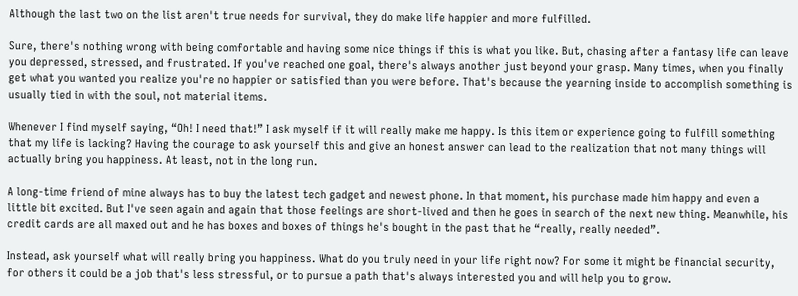Although the last two on the list aren't true needs for survival, they do make life happier and more fulfilled.

Sure, there's nothing wrong with being comfortable and having some nice things if this is what you like. But, chasing after a fantasy life can leave you depressed, stressed, and frustrated. If you've reached one goal, there's always another just beyond your grasp. Many times, when you finally get what you wanted you realize you're no happier or satisfied than you were before. That's because the yearning inside to accomplish something is usually tied in with the soul, not material items.

Whenever I find myself saying, “Oh! I need that!” I ask myself if it will really make me happy. Is this item or experience going to fulfill something that my life is lacking? Having the courage to ask yourself this and give an honest answer can lead to the realization that not many things will actually bring you happiness. At least, not in the long run.

A long-time friend of mine always has to buy the latest tech gadget and newest phone. In that moment, his purchase made him happy and even a little bit excited. But I've seen again and again that those feelings are short-lived and then he goes in search of the next new thing. Meanwhile, his credit cards are all maxed out and he has boxes and boxes of things he's bought in the past that he “really, really needed”.

Instead, ask yourself what will really bring you happiness. What do you truly need in your life right now? For some it might be financial security, for others it could be a job that's less stressful, or to pursue a path that's always interested you and will help you to grow.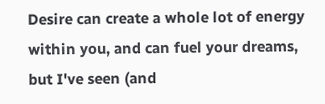Desire can create a whole lot of energy within you, and can fuel your dreams, but I've seen (and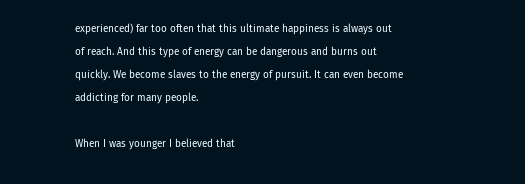experienced) far too often that this ultimate happiness is always out of reach. And this type of energy can be dangerous and burns out quickly. We become slaves to the energy of pursuit. It can even become addicting for many people.

When I was younger I believed that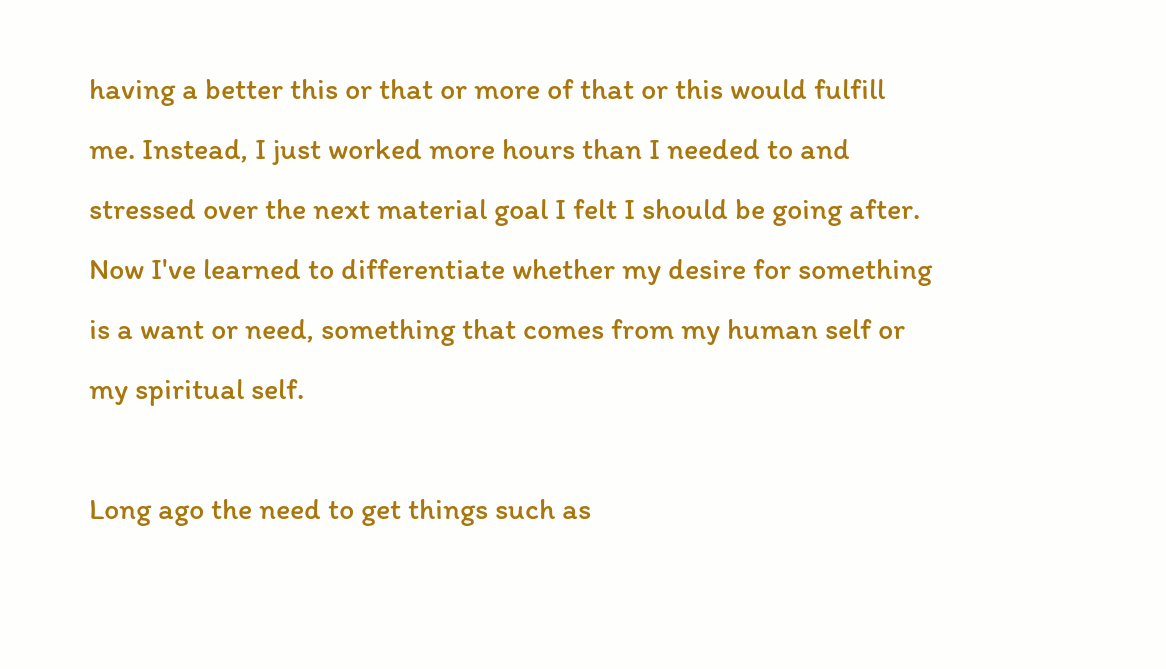having a better this or that or more of that or this would fulfill me. Instead, I just worked more hours than I needed to and stressed over the next material goal I felt I should be going after. Now I've learned to differentiate whether my desire for something is a want or need, something that comes from my human self or my spiritual self.

Long ago the need to get things such as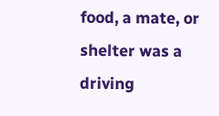food, a mate, or shelter was a driving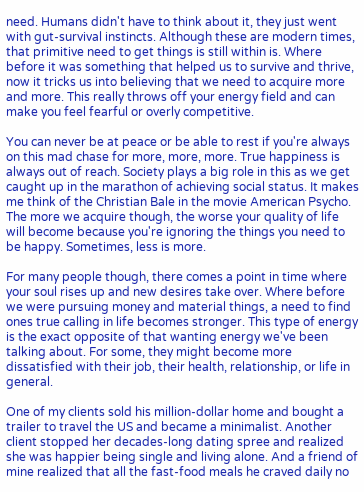need. Humans didn't have to think about it, they just went with gut-survival instincts. Although these are modern times, that primitive need to get things is still within is. Where before it was something that helped us to survive and thrive, now it tricks us into believing that we need to acquire more and more. This really throws off your energy field and can make you feel fearful or overly competitive.

You can never be at peace or be able to rest if you're always on this mad chase for more, more, more. True happiness is always out of reach. Society plays a big role in this as we get caught up in the marathon of achieving social status. It makes me think of the Christian Bale in the movie American Psycho. The more we acquire though, the worse your quality of life will become because you're ignoring the things you need to be happy. Sometimes, less is more.

For many people though, there comes a point in time where your soul rises up and new desires take over. Where before we were pursuing money and material things, a need to find ones true calling in life becomes stronger. This type of energy is the exact opposite of that wanting energy we've been talking about. For some, they might become more dissatisfied with their job, their health, relationship, or life in general.

One of my clients sold his million-dollar home and bought a trailer to travel the US and became a minimalist. Another client stopped her decades-long dating spree and realized she was happier being single and living alone. And a friend of mine realized that all the fast-food meals he craved daily no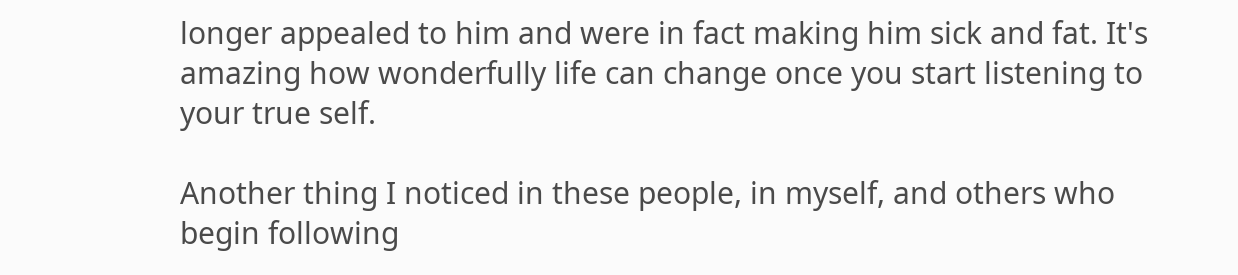longer appealed to him and were in fact making him sick and fat. It's amazing how wonderfully life can change once you start listening to your true self.

Another thing I noticed in these people, in myself, and others who begin following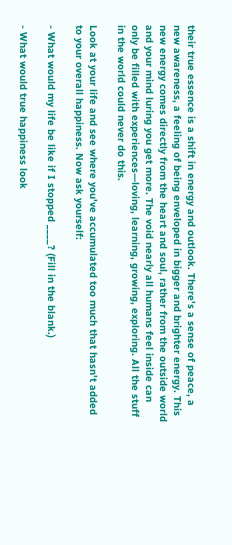their true essence is a shift in energy and outlook. There's a sense of peace, a new awareness, a feeling of being enveloped in bigger and brighter energy. This new energy comes directly from the heart and soul, rather from the outside world and your mind luring you get more. The void nearly all humans feel inside can only be filled with experiences—loving, learning, growing, exploring. All the stuff in the world could never do this.

Look at your life and see where you've accumulated too much that hasn't added to your overall happiness. Now ask yourself:

- What would my life be like if I stopped ____? (Fill in the blank.)

- What would true happiness look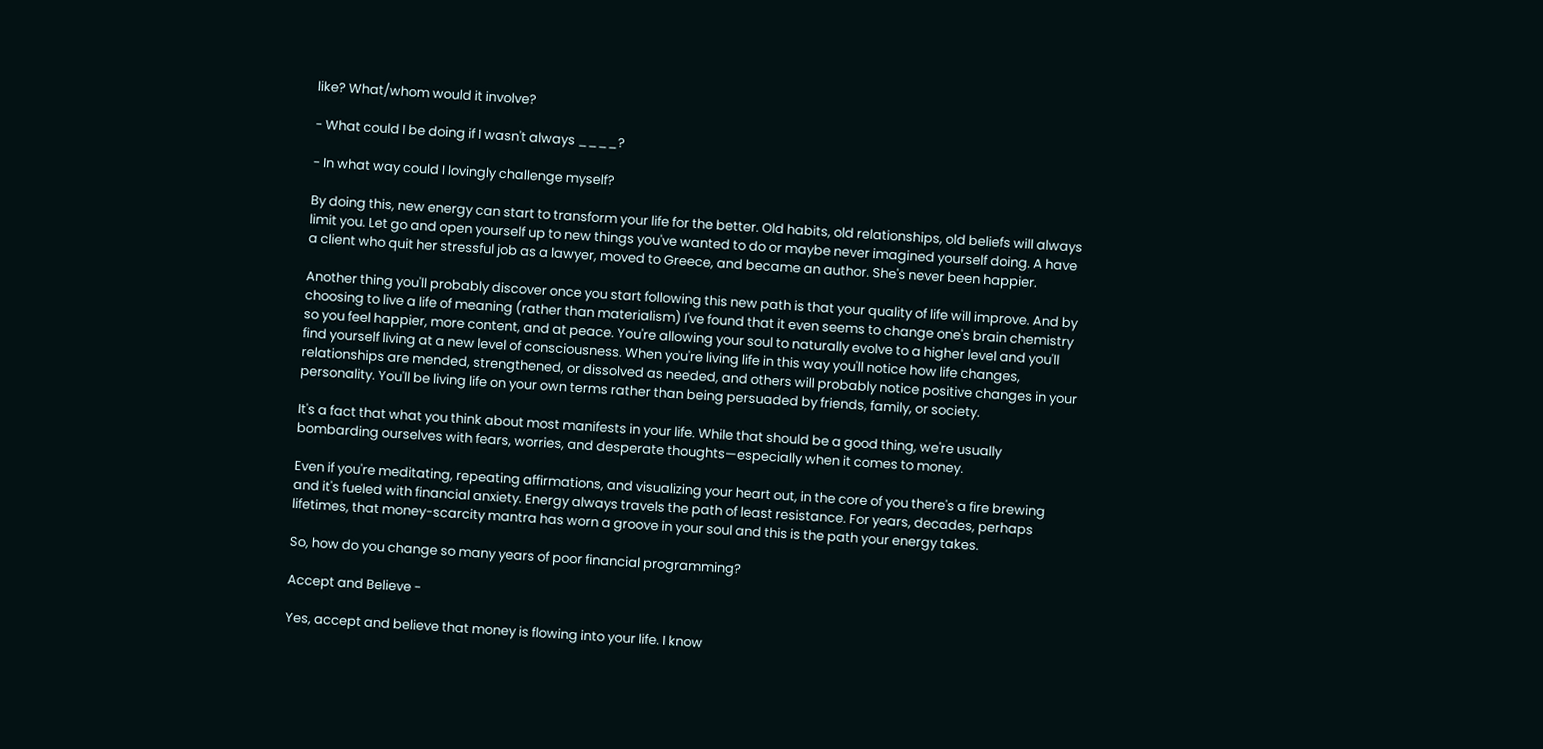like? What/whom would it involve?

- What could I be doing if I wasn't always ____?

- In what way could I lovingly challenge myself?

By doing this, new energy can start to transform your life for the better. Old habits, old relationships, old beliefs will always limit you. Let go and open yourself up to new things you've wanted to do or maybe never imagined yourself doing. A have a client who quit her stressful job as a lawyer, moved to Greece, and became an author. She's never been happier.

Another thing you'll probably discover once you start following this new path is that your quality of life will improve. And by choosing to live a life of meaning (rather than materialism) I've found that it even seems to change one's brain chemistry so you feel happier, more content, and at peace. You're allowing your soul to naturally evolve to a higher level and you'll find yourself living at a new level of consciousness. When you're living life in this way you'll notice how life changes, relationships are mended, strengthened, or dissolved as needed, and others will probably notice positive changes in your personality. You'll be living life on your own terms rather than being persuaded by friends, family, or society.

It's a fact that what you think about most manifests in your life. While that should be a good thing, we're usually bombarding ourselves with fears, worries, and desperate thoughts—especially when it comes to money.

Even if you're meditating, repeating affirmations, and visualizing your heart out, in the core of you there's a fire brewing and it's fueled with financial anxiety. Energy always travels the path of least resistance. For years, decades, perhaps lifetimes, that money-scarcity mantra has worn a groove in your soul and this is the path your energy takes.

So, how do you change so many years of poor financial programming?

Accept and Believe -

Yes, accept and believe that money is flowing into your life. I know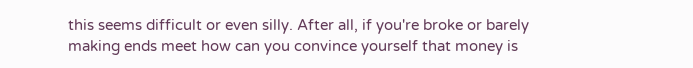this seems difficult or even silly. After all, if you're broke or barely making ends meet how can you convince yourself that money is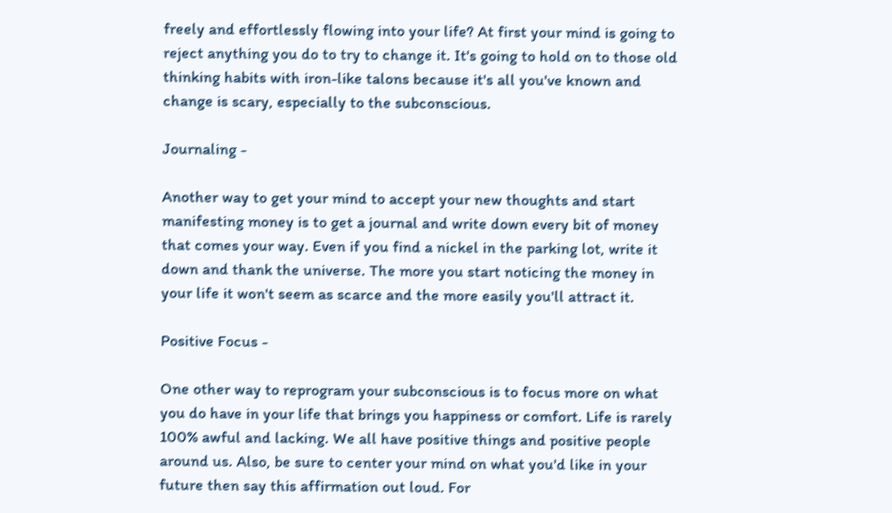freely and effortlessly flowing into your life? At first your mind is going to reject anything you do to try to change it. It's going to hold on to those old thinking habits with iron-like talons because it's all you've known and change is scary, especially to the subconscious.

Journaling -

Another way to get your mind to accept your new thoughts and start manifesting money is to get a journal and write down every bit of money that comes your way. Even if you find a nickel in the parking lot, write it down and thank the universe. The more you start noticing the money in your life it won't seem as scarce and the more easily you'll attract it.

Positive Focus -

One other way to reprogram your subconscious is to focus more on what you do have in your life that brings you happiness or comfort. Life is rarely 100% awful and lacking. We all have positive things and positive people around us. Also, be sure to center your mind on what you'd like in your future then say this affirmation out loud. For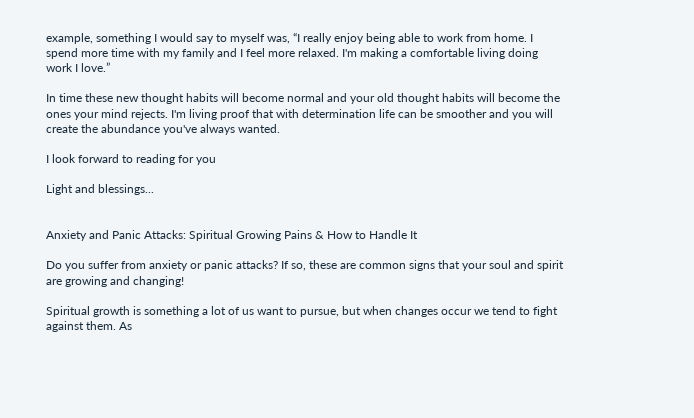example, something I would say to myself was, “I really enjoy being able to work from home. I spend more time with my family and I feel more relaxed. I'm making a comfortable living doing work I love.”

In time these new thought habits will become normal and your old thought habits will become the ones your mind rejects. I'm living proof that with determination life can be smoother and you will create the abundance you've always wanted.

I look forward to reading for you

Light and blessings...


Anxiety and Panic Attacks: Spiritual Growing Pains & How to Handle It

Do you suffer from anxiety or panic attacks? If so, these are common signs that your soul and spirit are growing and changing!

Spiritual growth is something a lot of us want to pursue, but when changes occur we tend to fight against them. As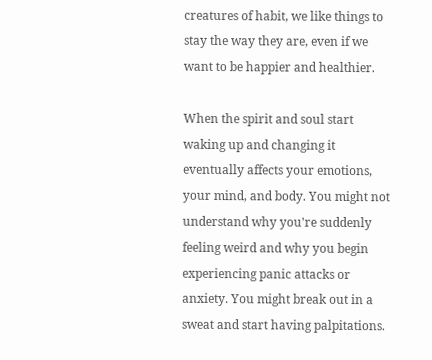creatures of habit, we like things to stay the way they are, even if we want to be happier and healthier.

When the spirit and soul start waking up and changing it eventually affects your emotions, your mind, and body. You might not understand why you're suddenly feeling weird and why you begin experiencing panic attacks or anxiety. You might break out in a sweat and start having palpitations.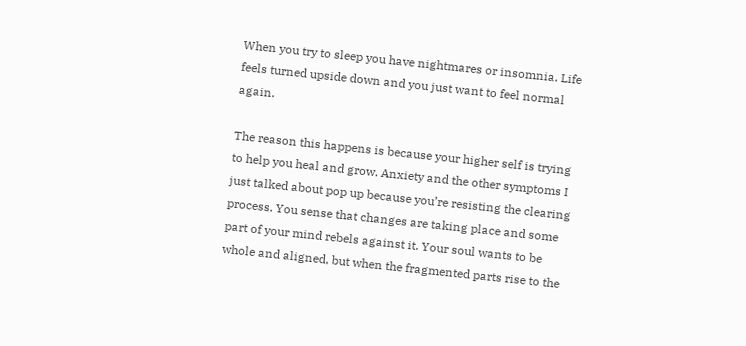When you try to sleep you have nightmares or insomnia. Life feels turned upside down and you just want to feel normal again.

The reason this happens is because your higher self is trying to help you heal and grow. Anxiety and the other symptoms I just talked about pop up because you’re resisting the clearing process. You sense that changes are taking place and some part of your mind rebels against it. Your soul wants to be whole and aligned, but when the fragmented parts rise to the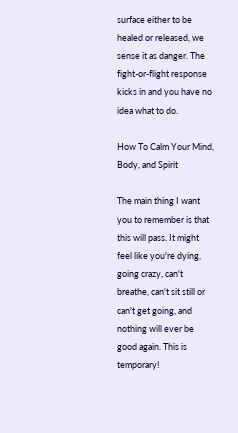surface either to be healed or released, we sense it as danger. The fight-or-flight response kicks in and you have no idea what to do.

How To Calm Your Mind, Body, and Spirit

The main thing I want you to remember is that this will pass. It might feel like you're dying, going crazy, can't breathe, can't sit still or can't get going, and nothing will ever be good again. This is temporary!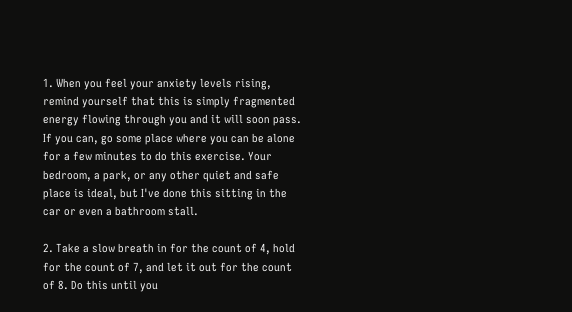1. When you feel your anxiety levels rising, remind yourself that this is simply fragmented energy flowing through you and it will soon pass. If you can, go some place where you can be alone for a few minutes to do this exercise. Your bedroom, a park, or any other quiet and safe place is ideal, but I've done this sitting in the car or even a bathroom stall.

2. Take a slow breath in for the count of 4, hold for the count of 7, and let it out for the count of 8. Do this until you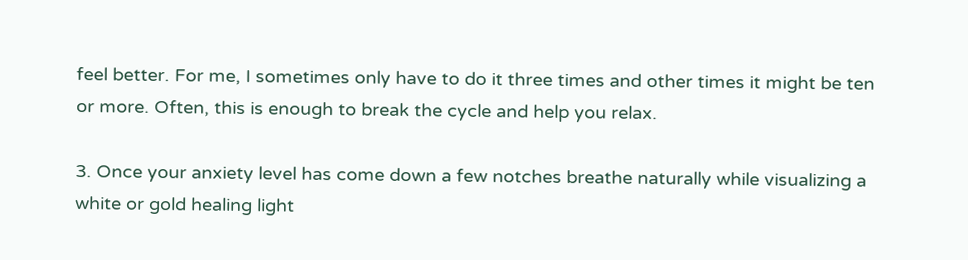feel better. For me, I sometimes only have to do it three times and other times it might be ten or more. Often, this is enough to break the cycle and help you relax.

3. Once your anxiety level has come down a few notches breathe naturally while visualizing a white or gold healing light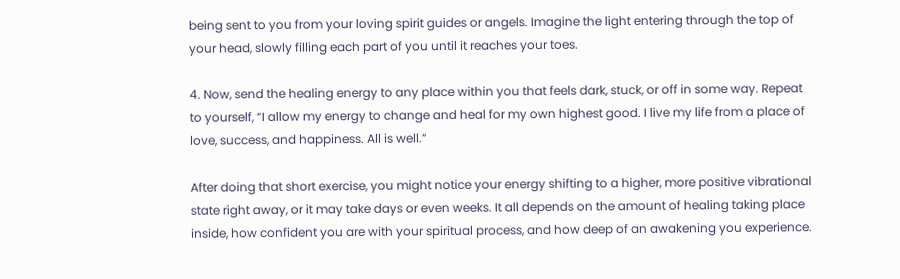being sent to you from your loving spirit guides or angels. Imagine the light entering through the top of your head, slowly filling each part of you until it reaches your toes.

4. Now, send the healing energy to any place within you that feels dark, stuck, or off in some way. Repeat to yourself, “I allow my energy to change and heal for my own highest good. I live my life from a place of love, success, and happiness. All is well.”

After doing that short exercise, you might notice your energy shifting to a higher, more positive vibrational state right away, or it may take days or even weeks. It all depends on the amount of healing taking place inside, how confident you are with your spiritual process, and how deep of an awakening you experience.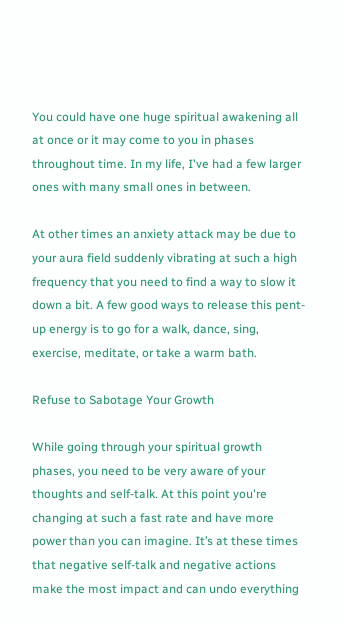You could have one huge spiritual awakening all at once or it may come to you in phases throughout time. In my life, I've had a few larger ones with many small ones in between.

At other times an anxiety attack may be due to your aura field suddenly vibrating at such a high frequency that you need to find a way to slow it down a bit. A few good ways to release this pent-up energy is to go for a walk, dance, sing, exercise, meditate, or take a warm bath.

Refuse to Sabotage Your Growth

While going through your spiritual growth phases, you need to be very aware of your thoughts and self-talk. At this point you're changing at such a fast rate and have more power than you can imagine. It’s at these times that negative self-talk and negative actions make the most impact and can undo everything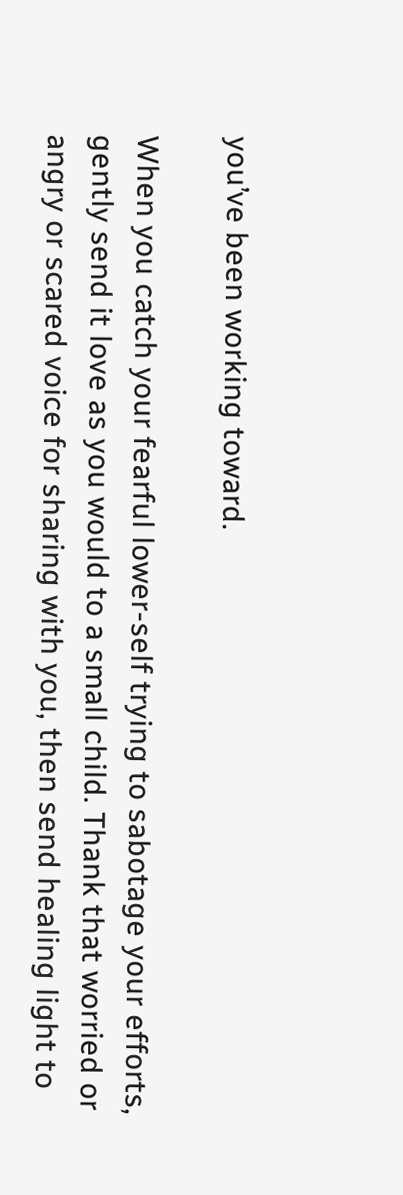you’ve been working toward.

When you catch your fearful lower-self trying to sabotage your efforts, gently send it love as you would to a small child. Thank that worried or angry or scared voice for sharing with you, then send healing light to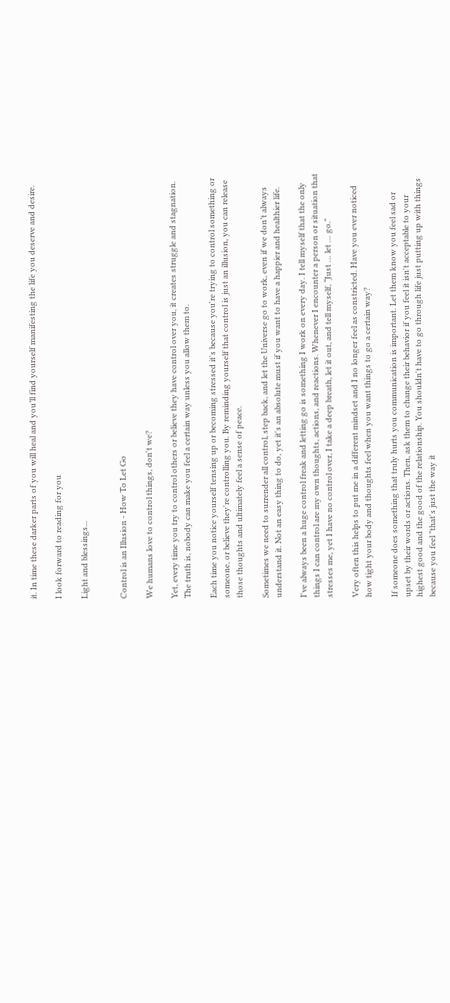it. In time these darker parts of you will heal and you’ll find yourself manifesting the life you deserve and desire.

I look forward to reading for you

Light and blessings...


Control is an Illusion - How To Let Go

We humans love to control things, don't we?

Yet, every time you try to control others or believe they have control over you, it creates struggle and stagnation. The truth is, nobody can make you feel a certain way unless you allow them to.

Each time you notice yourself tensing up or becoming stressed it's because you're trying to control something or someone, or believe they're controlling you. By reminding yourself that control is just an illusion, you can release those thoughts and ultimately feel a sense of peace.

Sometimes we need to surrender all control, step back, and let the Universe go to work, even if we don’t always understand it. Not an easy thing to do, yet it's an absolute must if you want to have a happier and healthier life.

I've always been a huge control freak and letting go is something I work on every day. I tell myself that the only things I can control are my own thoughts, actions, and reactions. Whenever I encounter a person or situation that stresses me, yet I have no control over, I take a deep breath, let it out, and tell myself, “Just … let … go."

Very often this helps to put me in a different mindset and I no longer feel as constricted. Have you ever noticed how tight your body and thoughts feel when you want things to go a certain way?

If someone does something that truly hurts you communication is important. Let them know you feel sad or upset by their words or actions. Then, ask them to change their behavior if you feel it isn't acceptable to your highest good and the good of the relationship. You shouldn't have to go through life just putting up with things because you feel "that's just the way it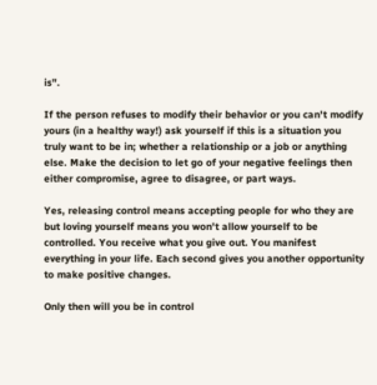is".

If the person refuses to modify their behavior or you can't modify yours (in a healthy way!) ask yourself if this is a situation you truly want to be in; whether a relationship or a job or anything else. Make the decision to let go of your negative feelings then either compromise, agree to disagree, or part ways.

Yes, releasing control means accepting people for who they are but loving yourself means you won't allow yourself to be controlled. You receive what you give out. You manifest everything in your life. Each second gives you another opportunity to make positive changes.

Only then will you be in control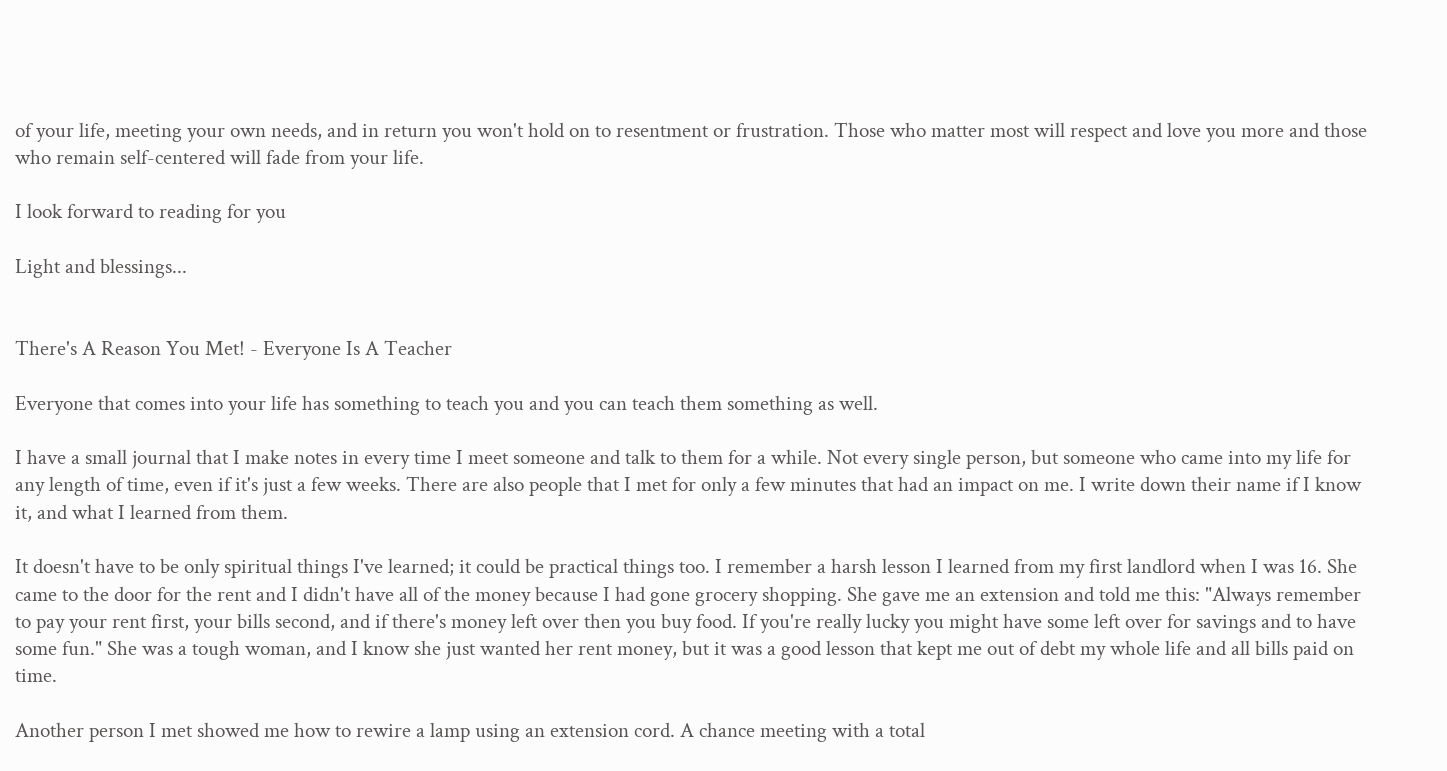of your life, meeting your own needs, and in return you won't hold on to resentment or frustration. Those who matter most will respect and love you more and those who remain self-centered will fade from your life.

I look forward to reading for you

Light and blessings...


There's A Reason You Met! - Everyone Is A Teacher

Everyone that comes into your life has something to teach you and you can teach them something as well.

I have a small journal that I make notes in every time I meet someone and talk to them for a while. Not every single person, but someone who came into my life for any length of time, even if it's just a few weeks. There are also people that I met for only a few minutes that had an impact on me. I write down their name if I know it, and what I learned from them.

It doesn't have to be only spiritual things I've learned; it could be practical things too. I remember a harsh lesson I learned from my first landlord when I was 16. She came to the door for the rent and I didn't have all of the money because I had gone grocery shopping. She gave me an extension and told me this: "Always remember to pay your rent first, your bills second, and if there's money left over then you buy food. If you're really lucky you might have some left over for savings and to have some fun." She was a tough woman, and I know she just wanted her rent money, but it was a good lesson that kept me out of debt my whole life and all bills paid on time.

Another person I met showed me how to rewire a lamp using an extension cord. A chance meeting with a total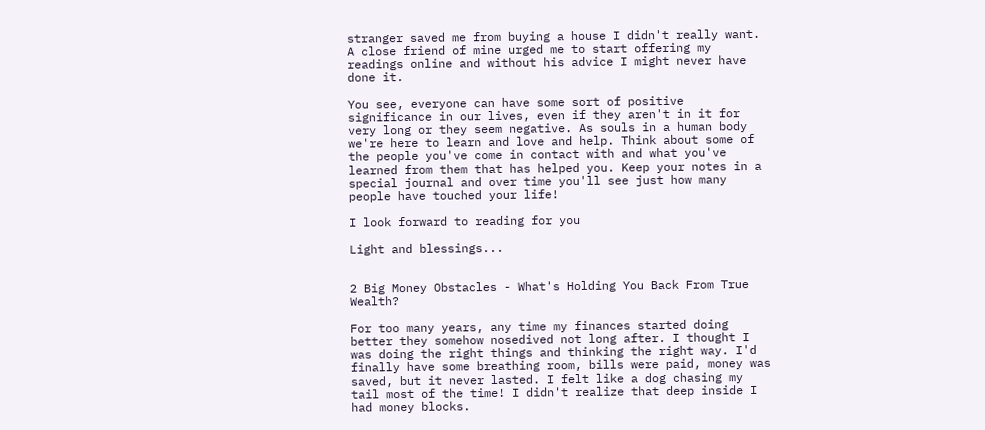stranger saved me from buying a house I didn't really want. A close friend of mine urged me to start offering my readings online and without his advice I might never have done it.

You see, everyone can have some sort of positive significance in our lives, even if they aren't in it for very long or they seem negative. As souls in a human body we're here to learn and love and help. Think about some of the people you've come in contact with and what you've learned from them that has helped you. Keep your notes in a special journal and over time you'll see just how many people have touched your life!

I look forward to reading for you

Light and blessings...


2 Big Money Obstacles - What's Holding You Back From True Wealth?

For too many years, any time my finances started doing better they somehow nosedived not long after. I thought I was doing the right things and thinking the right way. I'd finally have some breathing room, bills were paid, money was saved, but it never lasted. I felt like a dog chasing my tail most of the time! I didn't realize that deep inside I had money blocks.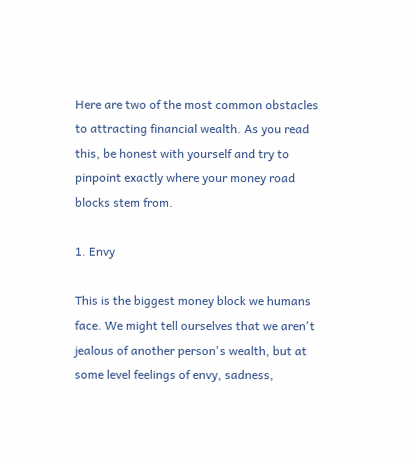Here are two of the most common obstacles to attracting financial wealth. As you read this, be honest with yourself and try to pinpoint exactly where your money road blocks stem from.

1. Envy

This is the biggest money block we humans face. We might tell ourselves that we aren't jealous of another person's wealth, but at some level feelings of envy, sadness,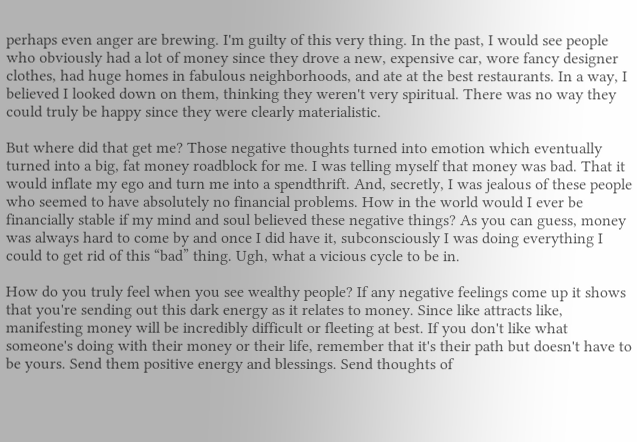perhaps even anger are brewing. I'm guilty of this very thing. In the past, I would see people who obviously had a lot of money since they drove a new, expensive car, wore fancy designer clothes, had huge homes in fabulous neighborhoods, and ate at the best restaurants. In a way, I believed I looked down on them, thinking they weren't very spiritual. There was no way they could truly be happy since they were clearly materialistic.

But where did that get me? Those negative thoughts turned into emotion which eventually turned into a big, fat money roadblock for me. I was telling myself that money was bad. That it would inflate my ego and turn me into a spendthrift. And, secretly, I was jealous of these people who seemed to have absolutely no financial problems. How in the world would I ever be financially stable if my mind and soul believed these negative things? As you can guess, money was always hard to come by and once I did have it, subconsciously I was doing everything I could to get rid of this “bad” thing. Ugh, what a vicious cycle to be in.

How do you truly feel when you see wealthy people? If any negative feelings come up it shows that you're sending out this dark energy as it relates to money. Since like attracts like, manifesting money will be incredibly difficult or fleeting at best. If you don't like what someone's doing with their money or their life, remember that it's their path but doesn't have to be yours. Send them positive energy and blessings. Send thoughts of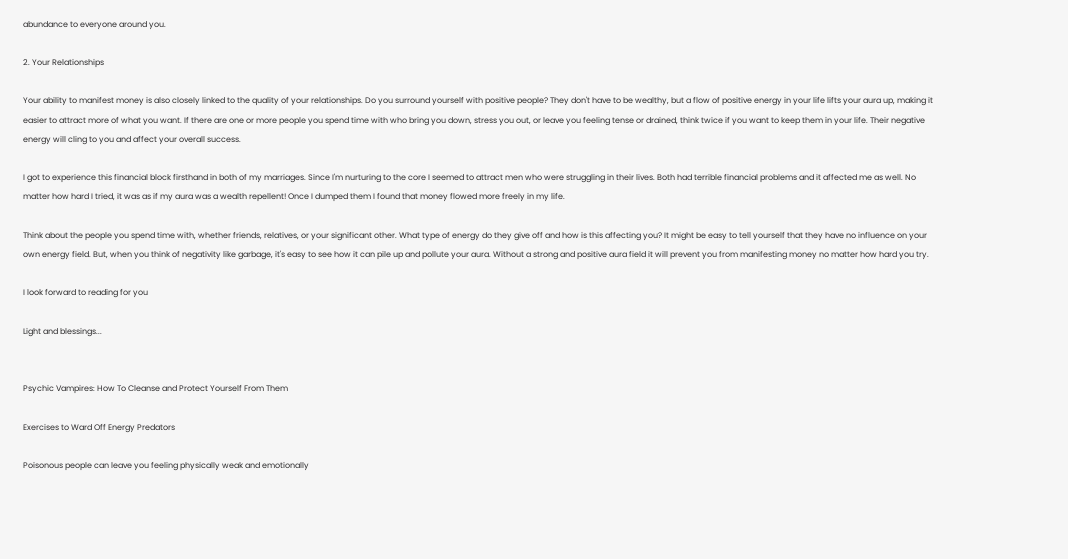abundance to everyone around you.

2. Your Relationships

Your ability to manifest money is also closely linked to the quality of your relationships. Do you surround yourself with positive people? They don't have to be wealthy, but a flow of positive energy in your life lifts your aura up, making it easier to attract more of what you want. If there are one or more people you spend time with who bring you down, stress you out, or leave you feeling tense or drained, think twice if you want to keep them in your life. Their negative energy will cling to you and affect your overall success.

I got to experience this financial block firsthand in both of my marriages. Since I'm nurturing to the core I seemed to attract men who were struggling in their lives. Both had terrible financial problems and it affected me as well. No matter how hard I tried, it was as if my aura was a wealth repellent! Once I dumped them I found that money flowed more freely in my life.

Think about the people you spend time with, whether friends, relatives, or your significant other. What type of energy do they give off and how is this affecting you? It might be easy to tell yourself that they have no influence on your own energy field. But, when you think of negativity like garbage, it's easy to see how it can pile up and pollute your aura. Without a strong and positive aura field it will prevent you from manifesting money no matter how hard you try.

I look forward to reading for you

Light and blessings...


Psychic Vampires: How To Cleanse and Protect Yourself From Them

Exercises to Ward Off Energy Predators

Poisonous people can leave you feeling physically weak and emotionally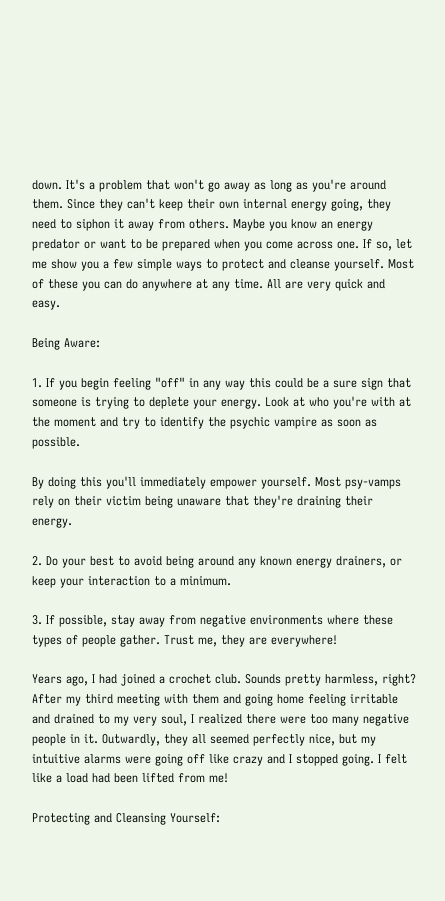down. It's a problem that won't go away as long as you're around them. Since they can't keep their own internal energy going, they need to siphon it away from others. Maybe you know an energy predator or want to be prepared when you come across one. If so, let me show you a few simple ways to protect and cleanse yourself. Most of these you can do anywhere at any time. All are very quick and easy.

Being Aware:

1. If you begin feeling "off" in any way this could be a sure sign that someone is trying to deplete your energy. Look at who you're with at the moment and try to identify the psychic vampire as soon as possible.

By doing this you'll immediately empower yourself. Most psy-vamps rely on their victim being unaware that they're draining their energy.

2. Do your best to avoid being around any known energy drainers, or keep your interaction to a minimum.

3. If possible, stay away from negative environments where these types of people gather. Trust me, they are everywhere!

Years ago, I had joined a crochet club. Sounds pretty harmless, right? After my third meeting with them and going home feeling irritable and drained to my very soul, I realized there were too many negative people in it. Outwardly, they all seemed perfectly nice, but my intuitive alarms were going off like crazy and I stopped going. I felt like a load had been lifted from me!

Protecting and Cleansing Yourself: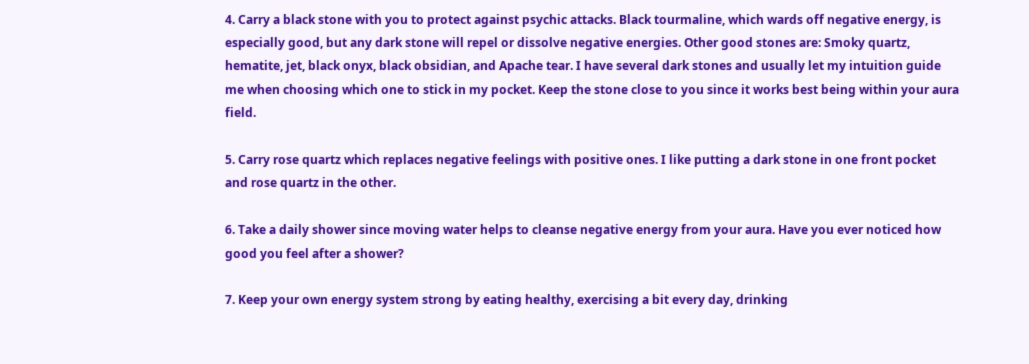4. Carry a black stone with you to protect against psychic attacks. Black tourmaline, which wards off negative energy, is especially good, but any dark stone will repel or dissolve negative energies. Other good stones are: Smoky quartz, hematite, jet, black onyx, black obsidian, and Apache tear. I have several dark stones and usually let my intuition guide me when choosing which one to stick in my pocket. Keep the stone close to you since it works best being within your aura field.

5. Carry rose quartz which replaces negative feelings with positive ones. I like putting a dark stone in one front pocket and rose quartz in the other.

6. Take a daily shower since moving water helps to cleanse negative energy from your aura. Have you ever noticed how good you feel after a shower?

7. Keep your own energy system strong by eating healthy, exercising a bit every day, drinking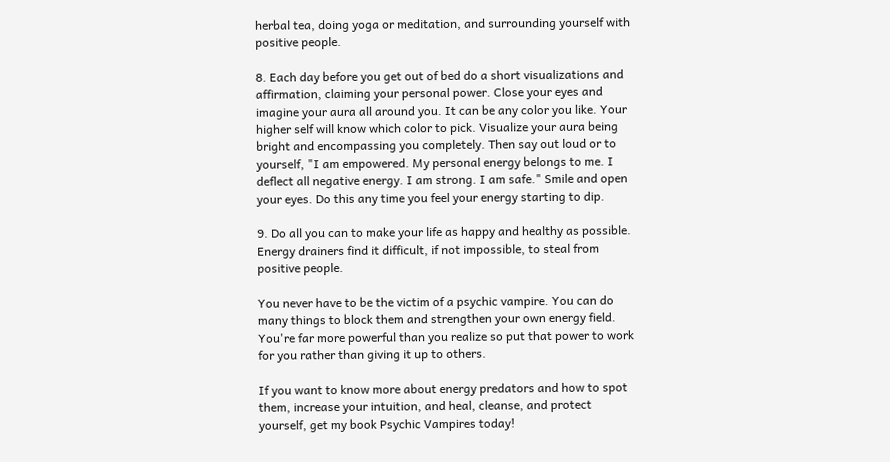herbal tea, doing yoga or meditation, and surrounding yourself with positive people.

8. Each day before you get out of bed do a short visualizations and affirmation, claiming your personal power. Close your eyes and imagine your aura all around you. It can be any color you like. Your higher self will know which color to pick. Visualize your aura being bright and encompassing you completely. Then say out loud or to yourself, "I am empowered. My personal energy belongs to me. I deflect all negative energy. I am strong. I am safe." Smile and open your eyes. Do this any time you feel your energy starting to dip.

9. Do all you can to make your life as happy and healthy as possible. Energy drainers find it difficult, if not impossible, to steal from positive people.

You never have to be the victim of a psychic vampire. You can do many things to block them and strengthen your own energy field. You're far more powerful than you realize so put that power to work for you rather than giving it up to others.

If you want to know more about energy predators and how to spot them, increase your intuition, and heal, cleanse, and protect yourself, get my book Psychic Vampires today!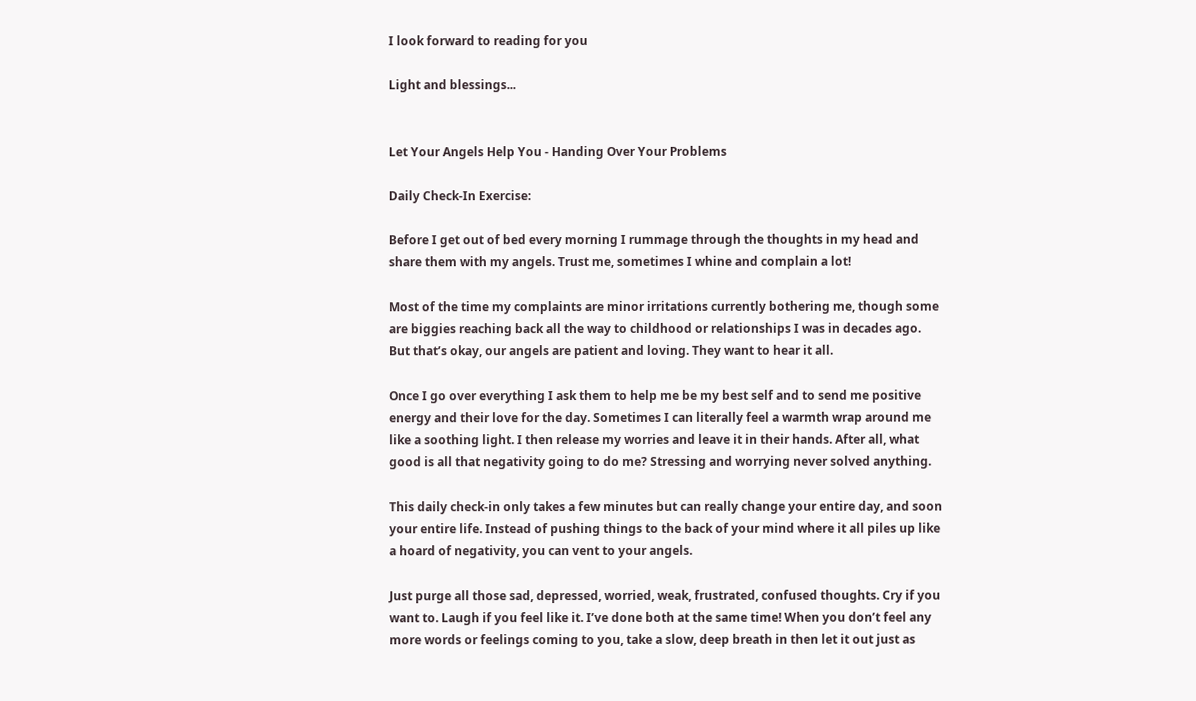I look forward to reading for you

Light and blessings...


Let Your Angels Help You - Handing Over Your Problems

Daily Check-In Exercise:

Before I get out of bed every morning I rummage through the thoughts in my head and share them with my angels. Trust me, sometimes I whine and complain a lot!

Most of the time my complaints are minor irritations currently bothering me, though some are biggies reaching back all the way to childhood or relationships I was in decades ago. But that’s okay, our angels are patient and loving. They want to hear it all.

Once I go over everything I ask them to help me be my best self and to send me positive energy and their love for the day. Sometimes I can literally feel a warmth wrap around me like a soothing light. I then release my worries and leave it in their hands. After all, what good is all that negativity going to do me? Stressing and worrying never solved anything.

This daily check-in only takes a few minutes but can really change your entire day, and soon your entire life. Instead of pushing things to the back of your mind where it all piles up like a hoard of negativity, you can vent to your angels.

Just purge all those sad, depressed, worried, weak, frustrated, confused thoughts. Cry if you want to. Laugh if you feel like it. I’ve done both at the same time! When you don’t feel any more words or feelings coming to you, take a slow, deep breath in then let it out just as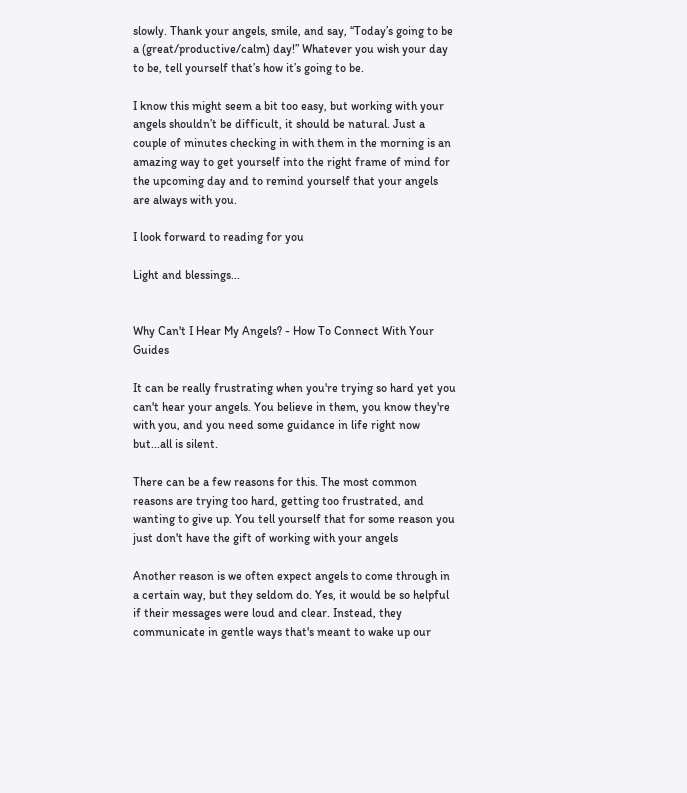slowly. Thank your angels, smile, and say, “Today’s going to be a (great/productive/calm) day!” Whatever you wish your day to be, tell yourself that’s how it’s going to be.

I know this might seem a bit too easy, but working with your angels shouldn’t be difficult, it should be natural. Just a couple of minutes checking in with them in the morning is an amazing way to get yourself into the right frame of mind for the upcoming day and to remind yourself that your angels are always with you.

I look forward to reading for you

Light and blessings...


Why Can't I Hear My Angels? - How To Connect With Your Guides

It can be really frustrating when you're trying so hard yet you can't hear your angels. You believe in them, you know they're with you, and you need some guidance in life right now but...all is silent.

There can be a few reasons for this. The most common reasons are trying too hard, getting too frustrated, and wanting to give up. You tell yourself that for some reason you just don't have the gift of working with your angels

Another reason is we often expect angels to come through in a certain way, but they seldom do. Yes, it would be so helpful if their messages were loud and clear. Instead, they communicate in gentle ways that's meant to wake up our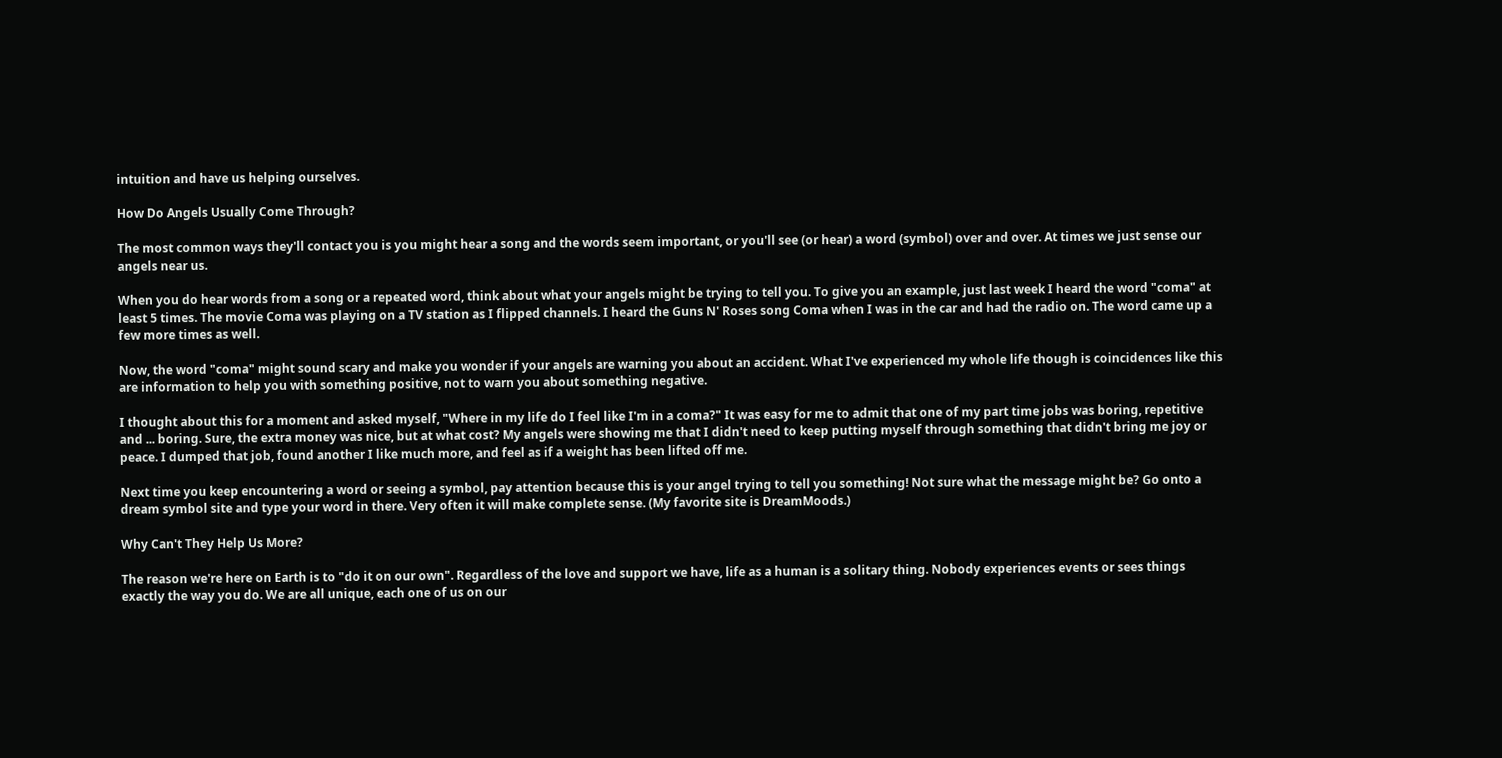intuition and have us helping ourselves.

How Do Angels Usually Come Through?

The most common ways they'll contact you is you might hear a song and the words seem important, or you'll see (or hear) a word (symbol) over and over. At times we just sense our angels near us.

When you do hear words from a song or a repeated word, think about what your angels might be trying to tell you. To give you an example, just last week I heard the word "coma" at least 5 times. The movie Coma was playing on a TV station as I flipped channels. I heard the Guns N' Roses song Coma when I was in the car and had the radio on. The word came up a few more times as well.

Now, the word "coma" might sound scary and make you wonder if your angels are warning you about an accident. What I've experienced my whole life though is coincidences like this are information to help you with something positive, not to warn you about something negative.

I thought about this for a moment and asked myself, "Where in my life do I feel like I'm in a coma?" It was easy for me to admit that one of my part time jobs was boring, repetitive and ... boring. Sure, the extra money was nice, but at what cost? My angels were showing me that I didn't need to keep putting myself through something that didn't bring me joy or peace. I dumped that job, found another I like much more, and feel as if a weight has been lifted off me.

Next time you keep encountering a word or seeing a symbol, pay attention because this is your angel trying to tell you something! Not sure what the message might be? Go onto a dream symbol site and type your word in there. Very often it will make complete sense. (My favorite site is DreamMoods.)

Why Can't They Help Us More?

The reason we're here on Earth is to "do it on our own". Regardless of the love and support we have, life as a human is a solitary thing. Nobody experiences events or sees things exactly the way you do. We are all unique, each one of us on our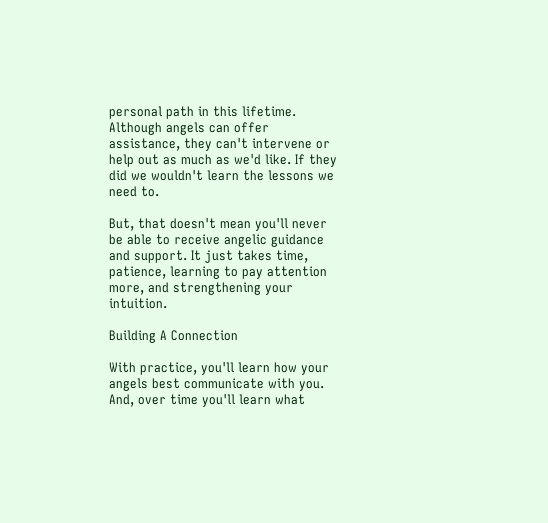personal path in this lifetime. Although angels can offer assistance, they can't intervene or help out as much as we'd like. If they did we wouldn't learn the lessons we need to.

But, that doesn't mean you'll never be able to receive angelic guidance and support. It just takes time, patience, learning to pay attention more, and strengthening your intuition.

Building A Connection

With practice, you'll learn how your angels best communicate with you. And, over time you'll learn what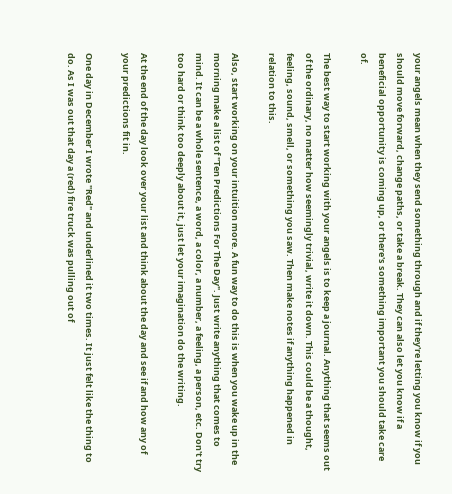your angels mean when they send something through and if they're letting you know if you should move forward, change paths, or take a break. They can also let you know if a beneficial opportunity is coming up, or there's something important you should take care of.

The best way to start working with your angels is to keep a journal. Anything that seems out of the ordinary, no matter how seemingly trivial, write it down. This could be a thought, feeling, sound, smell, or something you saw. Then make notes if anything happened in relation to this.

Also, start working on your intuition more. A fun way to do this is when you wake up in the morning make a list of "Ten Predictions For The Day". Just write anything that comes to mind. It can be a whole sentence, a word, a color, a number, a feeling, a person, etc. Don't try too hard or think too deeply about it, just let your imagination do the writing.

At the end of the day look over your list and think about the day and see if and how any of your predictions fit in.

One day in December I wrote "Red" and underlined it two times. It just felt like the thing to do. As I was out that day a (red) fire truck was pulling out of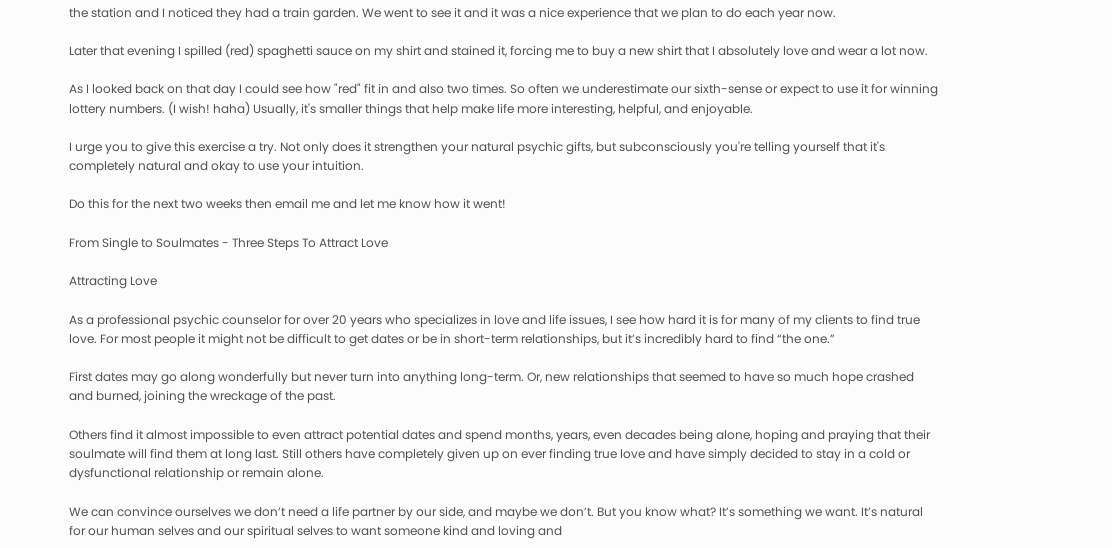the station and I noticed they had a train garden. We went to see it and it was a nice experience that we plan to do each year now.

Later that evening I spilled (red) spaghetti sauce on my shirt and stained it, forcing me to buy a new shirt that I absolutely love and wear a lot now.

As I looked back on that day I could see how "red" fit in and also two times. So often we underestimate our sixth-sense or expect to use it for winning lottery numbers. (I wish! haha) Usually, it's smaller things that help make life more interesting, helpful, and enjoyable.

I urge you to give this exercise a try. Not only does it strengthen your natural psychic gifts, but subconsciously you're telling yourself that it's completely natural and okay to use your intuition.

Do this for the next two weeks then email me and let me know how it went!

From Single to Soulmates - Three Steps To Attract Love

Attracting Love

As a professional psychic counselor for over 20 years who specializes in love and life issues, I see how hard it is for many of my clients to find true love. For most people it might not be difficult to get dates or be in short-term relationships, but it’s incredibly hard to find “the one.”

First dates may go along wonderfully but never turn into anything long-term. Or, new relationships that seemed to have so much hope crashed and burned, joining the wreckage of the past.

Others find it almost impossible to even attract potential dates and spend months, years, even decades being alone, hoping and praying that their soulmate will find them at long last. Still others have completely given up on ever finding true love and have simply decided to stay in a cold or dysfunctional relationship or remain alone.

We can convince ourselves we don’t need a life partner by our side, and maybe we don’t. But you know what? It’s something we want. It’s natural for our human selves and our spiritual selves to want someone kind and loving and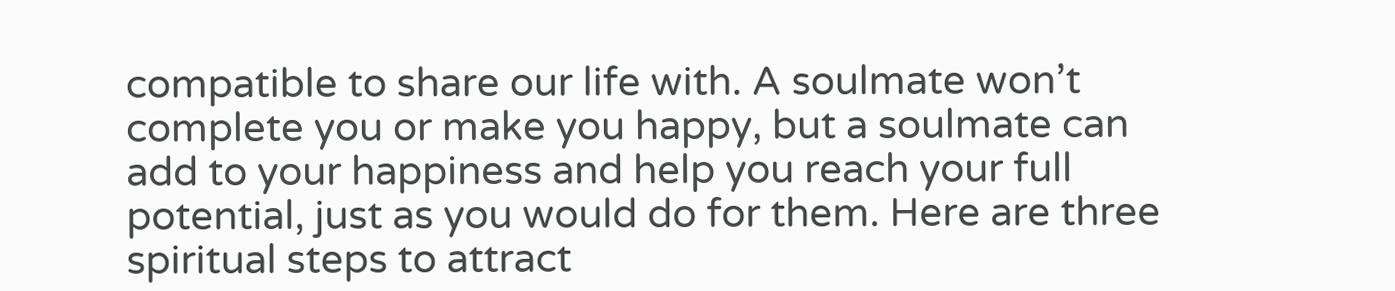compatible to share our life with. A soulmate won’t complete you or make you happy, but a soulmate can add to your happiness and help you reach your full potential, just as you would do for them. Here are three spiritual steps to attract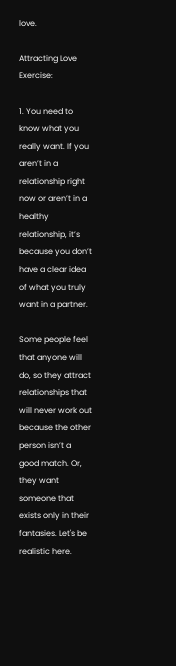love.

Attracting Love Exercise:

1. You need to know what you really want. If you aren’t in a relationship right now or aren’t in a healthy relationship, it’s because you don’t have a clear idea of what you truly want in a partner.

Some people feel that anyone will do, so they attract relationships that will never work out because the other person isn’t a good match. Or, they want someone that exists only in their fantasies. Let's be realistic here.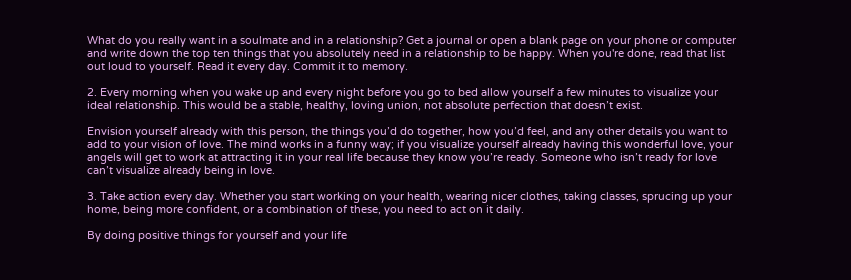What do you really want in a soulmate and in a relationship? Get a journal or open a blank page on your phone or computer and write down the top ten things that you absolutely need in a relationship to be happy. When you're done, read that list out loud to yourself. Read it every day. Commit it to memory.

2. Every morning when you wake up and every night before you go to bed allow yourself a few minutes to visualize your ideal relationship. This would be a stable, healthy, loving union, not absolute perfection that doesn’t exist.

Envision yourself already with this person, the things you’d do together, how you’d feel, and any other details you want to add to your vision of love. The mind works in a funny way; if you visualize yourself already having this wonderful love, your angels will get to work at attracting it in your real life because they know you’re ready. Someone who isn’t ready for love can’t visualize already being in love.

3. Take action every day. Whether you start working on your health, wearing nicer clothes, taking classes, sprucing up your home, being more confident, or a combination of these, you need to act on it daily.

By doing positive things for yourself and your life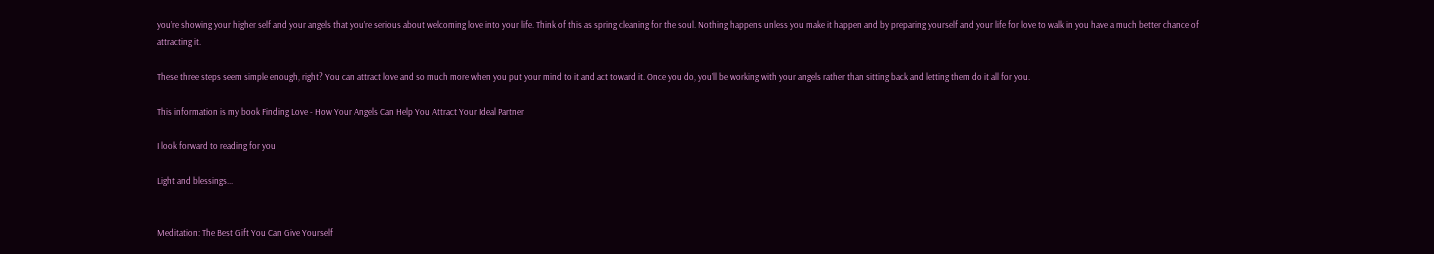you’re showing your higher self and your angels that you’re serious about welcoming love into your life. Think of this as spring cleaning for the soul. Nothing happens unless you make it happen and by preparing yourself and your life for love to walk in you have a much better chance of attracting it.

These three steps seem simple enough, right? You can attract love and so much more when you put your mind to it and act toward it. Once you do, you’ll be working with your angels rather than sitting back and letting them do it all for you.

This information is my book Finding Love - How Your Angels Can Help You Attract Your Ideal Partner

I look forward to reading for you

Light and blessings...


Meditation: The Best Gift You Can Give Yourself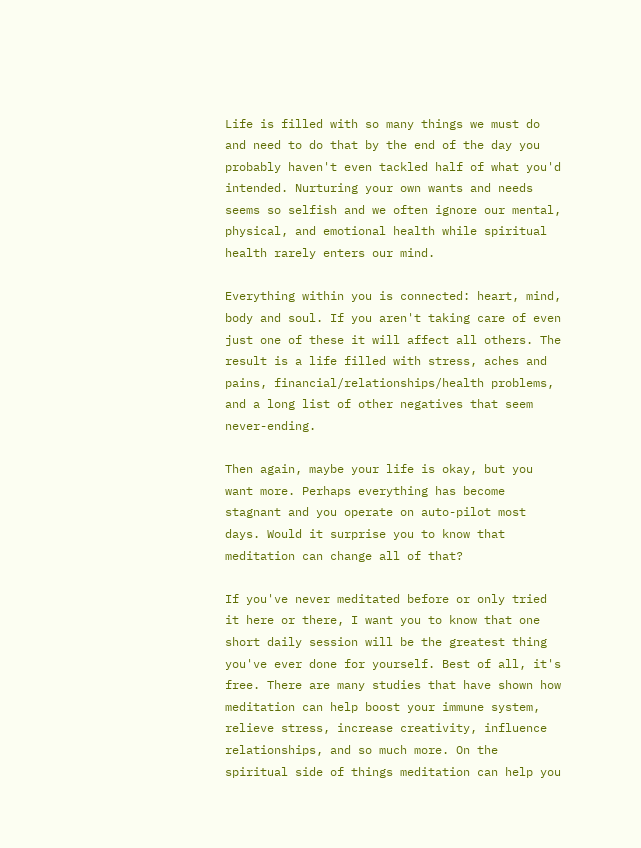Life is filled with so many things we must do and need to do that by the end of the day you probably haven't even tackled half of what you'd intended. Nurturing your own wants and needs seems so selfish and we often ignore our mental, physical, and emotional health while spiritual health rarely enters our mind.

Everything within you is connected: heart, mind, body and soul. If you aren't taking care of even just one of these it will affect all others. The result is a life filled with stress, aches and pains, financial/relationships/health problems, and a long list of other negatives that seem never-ending.

Then again, maybe your life is okay, but you want more. Perhaps everything has become stagnant and you operate on auto-pilot most days. Would it surprise you to know that meditation can change all of that?

If you've never meditated before or only tried it here or there, I want you to know that one short daily session will be the greatest thing you've ever done for yourself. Best of all, it's free. There are many studies that have shown how meditation can help boost your immune system, relieve stress, increase creativity, influence relationships, and so much more. On the spiritual side of things meditation can help you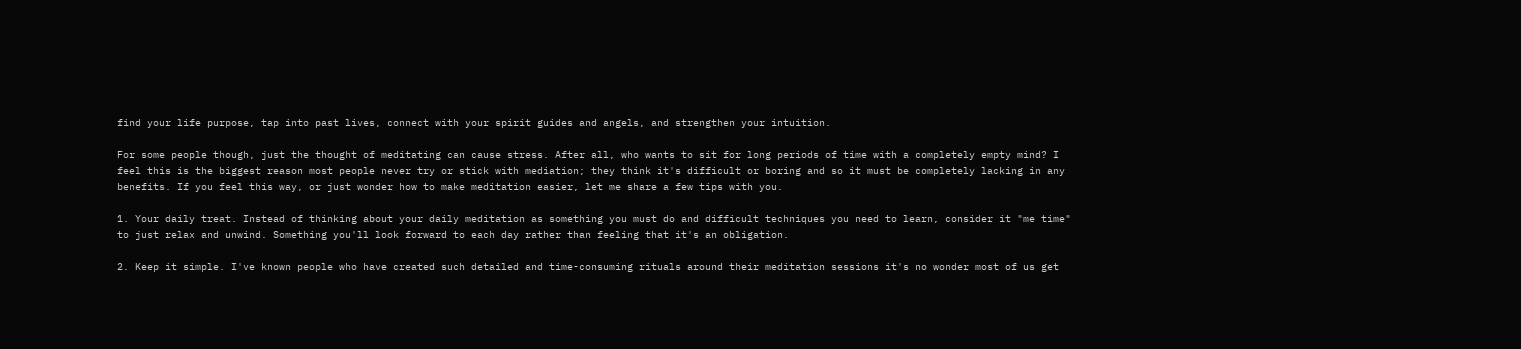find your life purpose, tap into past lives, connect with your spirit guides and angels, and strengthen your intuition.

For some people though, just the thought of meditating can cause stress. After all, who wants to sit for long periods of time with a completely empty mind? I feel this is the biggest reason most people never try or stick with mediation; they think it's difficult or boring and so it must be completely lacking in any benefits. If you feel this way, or just wonder how to make meditation easier, let me share a few tips with you.

1. Your daily treat. Instead of thinking about your daily meditation as something you must do and difficult techniques you need to learn, consider it "me time" to just relax and unwind. Something you'll look forward to each day rather than feeling that it's an obligation.

2. Keep it simple. I've known people who have created such detailed and time-consuming rituals around their meditation sessions it's no wonder most of us get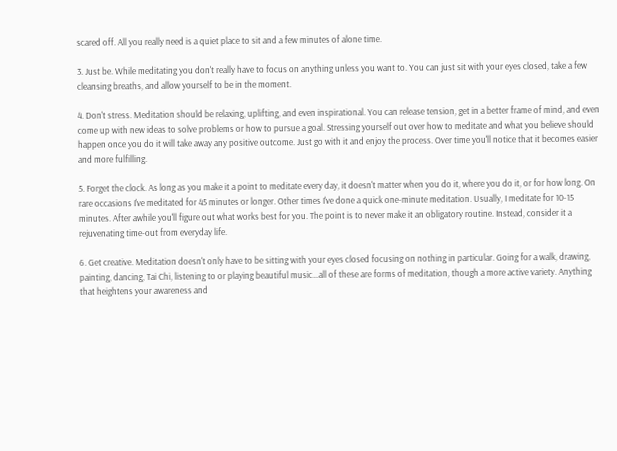scared off. All you really need is a quiet place to sit and a few minutes of alone time.

3. Just be. While meditating you don't really have to focus on anything unless you want to. You can just sit with your eyes closed, take a few cleansing breaths, and allow yourself to be in the moment.

4. Don't stress. Meditation should be relaxing, uplifting, and even inspirational. You can release tension, get in a better frame of mind, and even come up with new ideas to solve problems or how to pursue a goal. Stressing yourself out over how to meditate and what you believe should happen once you do it will take away any positive outcome. Just go with it and enjoy the process. Over time you'll notice that it becomes easier and more fulfilling.

5. Forget the clock. As long as you make it a point to meditate every day, it doesn't matter when you do it, where you do it, or for how long. On rare occasions I've meditated for 45 minutes or longer. Other times I've done a quick one-minute meditation. Usually, I meditate for 10-15 minutes. After awhile you'll figure out what works best for you. The point is to never make it an obligatory routine. Instead, consider it a rejuvenating time-out from everyday life.

6. Get creative. Meditation doesn't only have to be sitting with your eyes closed focusing on nothing in particular. Going for a walk, drawing, painting, dancing, Tai Chi, listening to or playing beautiful music…all of these are forms of meditation, though a more active variety. Anything that heightens your awareness and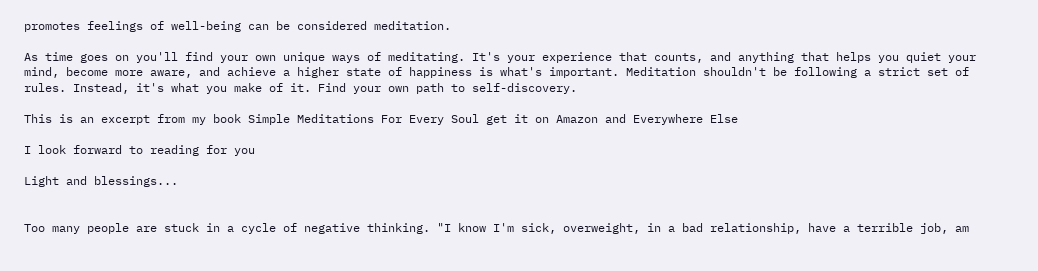promotes feelings of well-being can be considered meditation.

As time goes on you'll find your own unique ways of meditating. It's your experience that counts, and anything that helps you quiet your mind, become more aware, and achieve a higher state of happiness is what's important. Meditation shouldn't be following a strict set of rules. Instead, it's what you make of it. Find your own path to self-discovery.

This is an excerpt from my book Simple Meditations For Every Soul get it on Amazon and Everywhere Else

I look forward to reading for you

Light and blessings...


Too many people are stuck in a cycle of negative thinking. "I know I'm sick, overweight, in a bad relationship, have a terrible job, am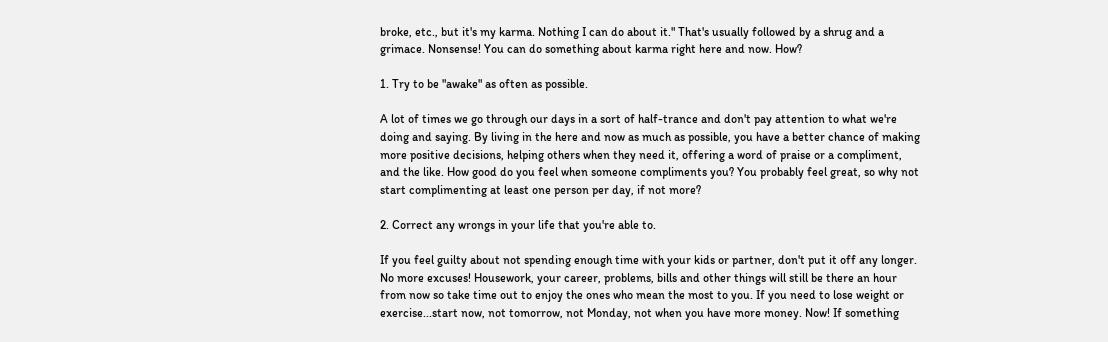broke, etc., but it's my karma. Nothing I can do about it." That's usually followed by a shrug and a grimace. Nonsense! You can do something about karma right here and now. How?

1. Try to be "awake" as often as possible.

A lot of times we go through our days in a sort of half-trance and don't pay attention to what we're doing and saying. By living in the here and now as much as possible, you have a better chance of making more positive decisions, helping others when they need it, offering a word of praise or a compliment, and the like. How good do you feel when someone compliments you? You probably feel great, so why not start complimenting at least one person per day, if not more?

2. Correct any wrongs in your life that you're able to.

If you feel guilty about not spending enough time with your kids or partner, don't put it off any longer. No more excuses! Housework, your career, problems, bills and other things will still be there an hour from now so take time out to enjoy the ones who mean the most to you. If you need to lose weight or exercise...start now, not tomorrow, not Monday, not when you have more money. Now! If something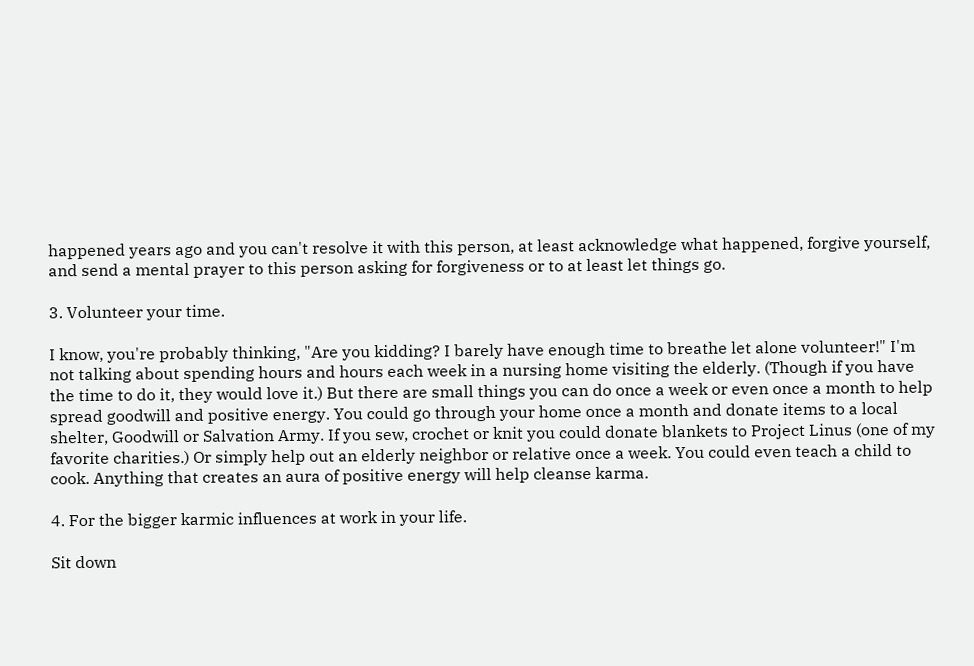happened years ago and you can't resolve it with this person, at least acknowledge what happened, forgive yourself, and send a mental prayer to this person asking for forgiveness or to at least let things go.

3. Volunteer your time.

I know, you're probably thinking, "Are you kidding? I barely have enough time to breathe let alone volunteer!" I'm not talking about spending hours and hours each week in a nursing home visiting the elderly. (Though if you have the time to do it, they would love it.) But there are small things you can do once a week or even once a month to help spread goodwill and positive energy. You could go through your home once a month and donate items to a local shelter, Goodwill or Salvation Army. If you sew, crochet or knit you could donate blankets to Project Linus (one of my favorite charities.) Or simply help out an elderly neighbor or relative once a week. You could even teach a child to cook. Anything that creates an aura of positive energy will help cleanse karma.

4. For the bigger karmic influences at work in your life.

Sit down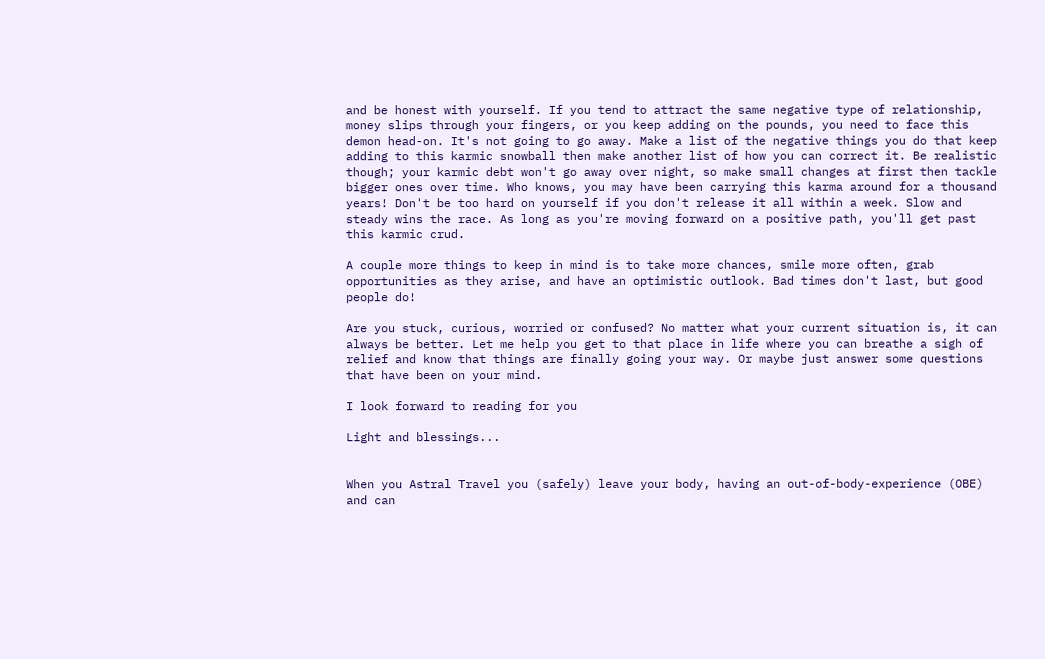and be honest with yourself. If you tend to attract the same negative type of relationship, money slips through your fingers, or you keep adding on the pounds, you need to face this demon head-on. It's not going to go away. Make a list of the negative things you do that keep adding to this karmic snowball then make another list of how you can correct it. Be realistic though; your karmic debt won't go away over night, so make small changes at first then tackle bigger ones over time. Who knows, you may have been carrying this karma around for a thousand years! Don't be too hard on yourself if you don't release it all within a week. Slow and steady wins the race. As long as you're moving forward on a positive path, you'll get past this karmic crud.

A couple more things to keep in mind is to take more chances, smile more often, grab opportunities as they arise, and have an optimistic outlook. Bad times don't last, but good people do!

Are you stuck, curious, worried or confused? No matter what your current situation is, it can always be better. Let me help you get to that place in life where you can breathe a sigh of relief and know that things are finally going your way. Or maybe just answer some questions that have been on your mind.

I look forward to reading for you

Light and blessings...


When you Astral Travel you (safely) leave your body, having an out-of-body-experience (OBE) and can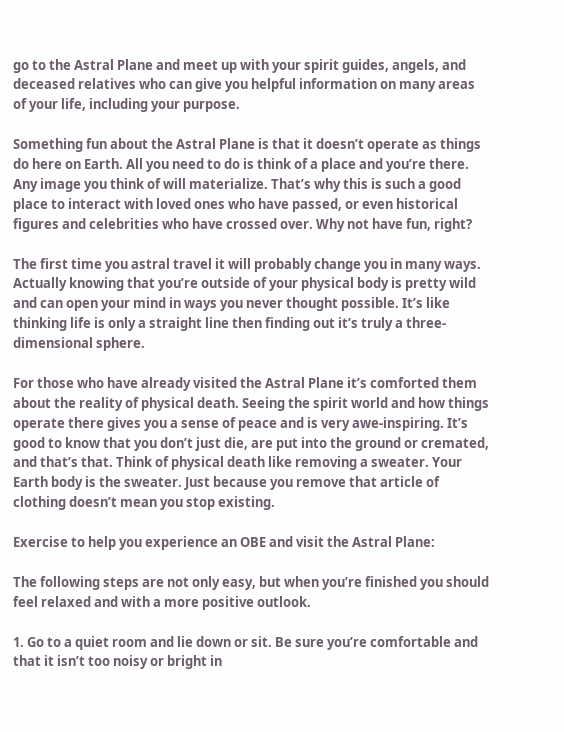go to the Astral Plane and meet up with your spirit guides, angels, and deceased relatives who can give you helpful information on many areas of your life, including your purpose.

Something fun about the Astral Plane is that it doesn’t operate as things do here on Earth. All you need to do is think of a place and you’re there. Any image you think of will materialize. That’s why this is such a good place to interact with loved ones who have passed, or even historical figures and celebrities who have crossed over. Why not have fun, right?

The first time you astral travel it will probably change you in many ways. Actually knowing that you’re outside of your physical body is pretty wild and can open your mind in ways you never thought possible. It’s like thinking life is only a straight line then finding out it’s truly a three-dimensional sphere.

For those who have already visited the Astral Plane it’s comforted them about the reality of physical death. Seeing the spirit world and how things operate there gives you a sense of peace and is very awe-inspiring. It’s good to know that you don’t just die, are put into the ground or cremated, and that’s that. Think of physical death like removing a sweater. Your Earth body is the sweater. Just because you remove that article of clothing doesn’t mean you stop existing.

Exercise to help you experience an OBE and visit the Astral Plane:

The following steps are not only easy, but when you’re finished you should feel relaxed and with a more positive outlook.

1. Go to a quiet room and lie down or sit. Be sure you’re comfortable and that it isn’t too noisy or bright in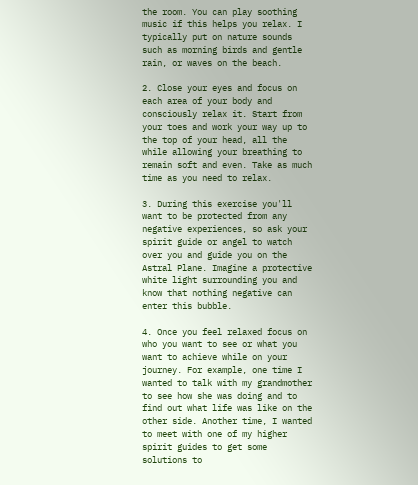the room. You can play soothing music if this helps you relax. I typically put on nature sounds such as morning birds and gentle rain, or waves on the beach.

2. Close your eyes and focus on each area of your body and consciously relax it. Start from your toes and work your way up to the top of your head, all the while allowing your breathing to remain soft and even. Take as much time as you need to relax.

3. During this exercise you'll want to be protected from any negative experiences, so ask your spirit guide or angel to watch over you and guide you on the Astral Plane. Imagine a protective white light surrounding you and know that nothing negative can enter this bubble.

4. Once you feel relaxed focus on who you want to see or what you want to achieve while on your journey. For example, one time I wanted to talk with my grandmother to see how she was doing and to find out what life was like on the other side. Another time, I wanted to meet with one of my higher spirit guides to get some solutions to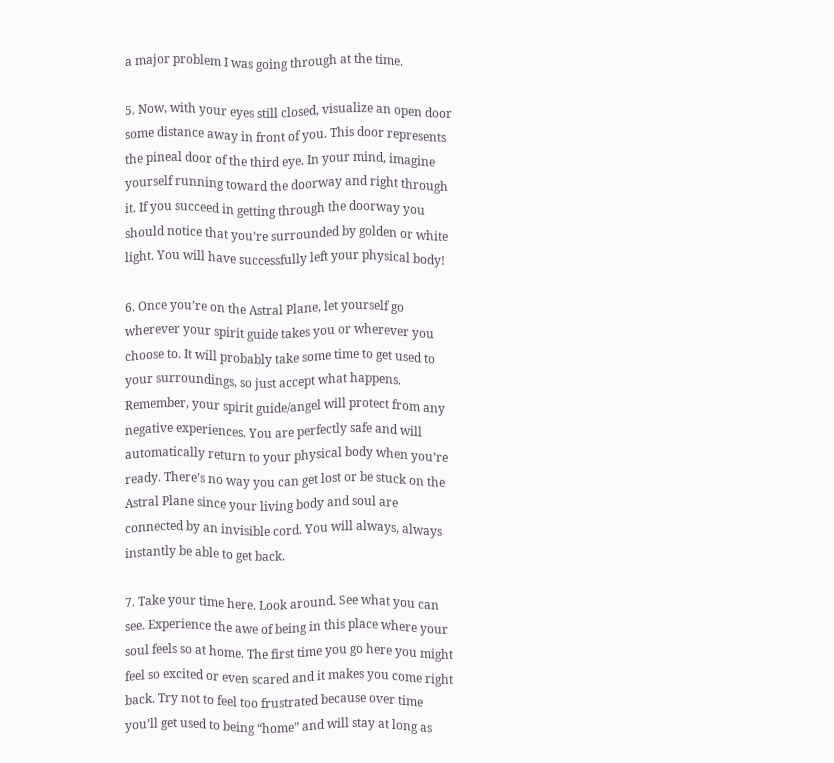a major problem I was going through at the time.

5. Now, with your eyes still closed, visualize an open door some distance away in front of you. This door represents the pineal door of the third eye. In your mind, imagine yourself running toward the doorway and right through it. If you succeed in getting through the doorway you should notice that you’re surrounded by golden or white light. You will have successfully left your physical body!

6. Once you’re on the Astral Plane, let yourself go wherever your spirit guide takes you or wherever you choose to. It will probably take some time to get used to your surroundings, so just accept what happens. Remember, your spirit guide/angel will protect from any negative experiences. You are perfectly safe and will automatically return to your physical body when you’re ready. There’s no way you can get lost or be stuck on the Astral Plane since your living body and soul are connected by an invisible cord. You will always, always instantly be able to get back.

7. Take your time here. Look around. See what you can see. Experience the awe of being in this place where your soul feels so at home. The first time you go here you might feel so excited or even scared and it makes you come right back. Try not to feel too frustrated because over time you’ll get used to being “home” and will stay at long as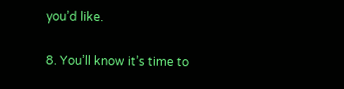you’d like.

8. You’ll know it’s time to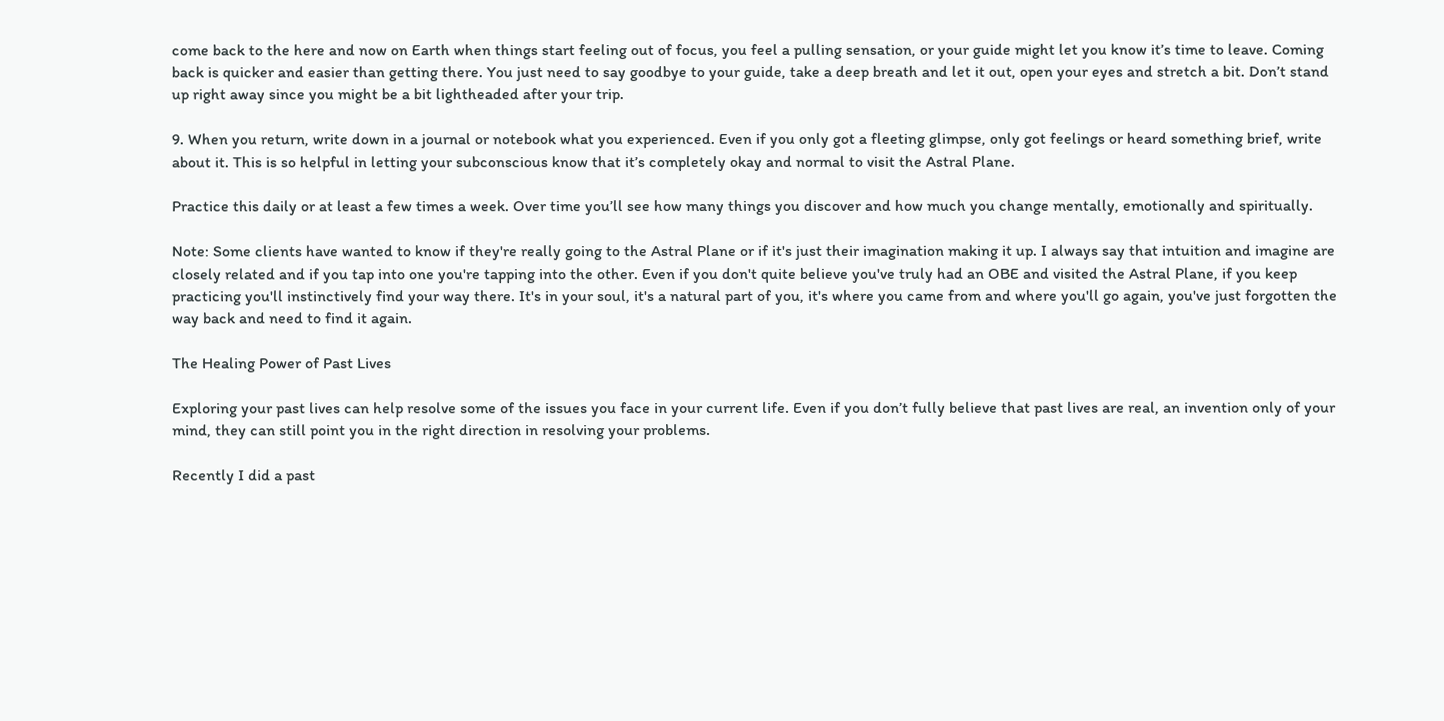come back to the here and now on Earth when things start feeling out of focus, you feel a pulling sensation, or your guide might let you know it’s time to leave. Coming back is quicker and easier than getting there. You just need to say goodbye to your guide, take a deep breath and let it out, open your eyes and stretch a bit. Don’t stand up right away since you might be a bit lightheaded after your trip.

9. When you return, write down in a journal or notebook what you experienced. Even if you only got a fleeting glimpse, only got feelings or heard something brief, write about it. This is so helpful in letting your subconscious know that it’s completely okay and normal to visit the Astral Plane.

Practice this daily or at least a few times a week. Over time you’ll see how many things you discover and how much you change mentally, emotionally and spiritually.

Note: Some clients have wanted to know if they're really going to the Astral Plane or if it's just their imagination making it up. I always say that intuition and imagine are closely related and if you tap into one you're tapping into the other. Even if you don't quite believe you've truly had an OBE and visited the Astral Plane, if you keep practicing you'll instinctively find your way there. It's in your soul, it's a natural part of you, it's where you came from and where you'll go again, you've just forgotten the way back and need to find it again.

The Healing Power of Past Lives

Exploring your past lives can help resolve some of the issues you face in your current life. Even if you don’t fully believe that past lives are real, an invention only of your mind, they can still point you in the right direction in resolving your problems.

Recently I did a past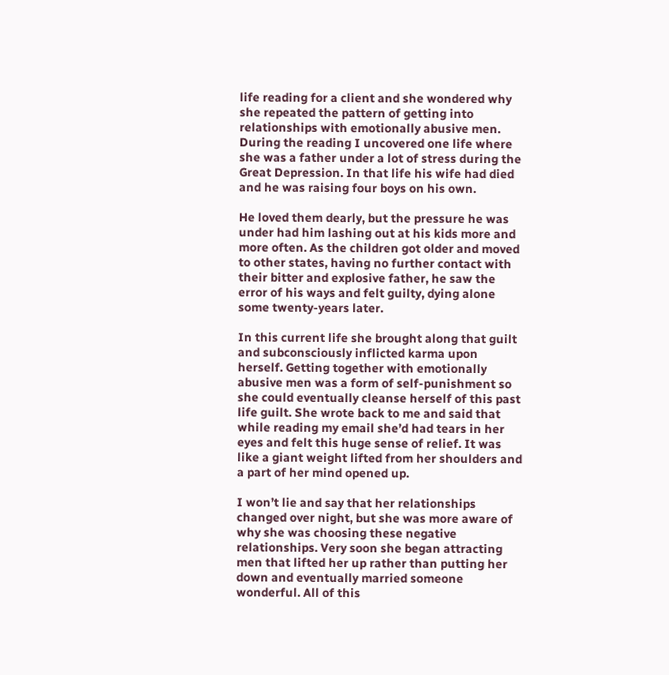life reading for a client and she wondered why she repeated the pattern of getting into relationships with emotionally abusive men. During the reading I uncovered one life where she was a father under a lot of stress during the Great Depression. In that life his wife had died and he was raising four boys on his own.

He loved them dearly, but the pressure he was under had him lashing out at his kids more and more often. As the children got older and moved to other states, having no further contact with their bitter and explosive father, he saw the error of his ways and felt guilty, dying alone some twenty-years later.

In this current life she brought along that guilt and subconsciously inflicted karma upon herself. Getting together with emotionally abusive men was a form of self-punishment so she could eventually cleanse herself of this past life guilt. She wrote back to me and said that while reading my email she’d had tears in her eyes and felt this huge sense of relief. It was like a giant weight lifted from her shoulders and a part of her mind opened up.

I won’t lie and say that her relationships changed over night, but she was more aware of why she was choosing these negative relationships. Very soon she began attracting men that lifted her up rather than putting her down and eventually married someone wonderful. All of this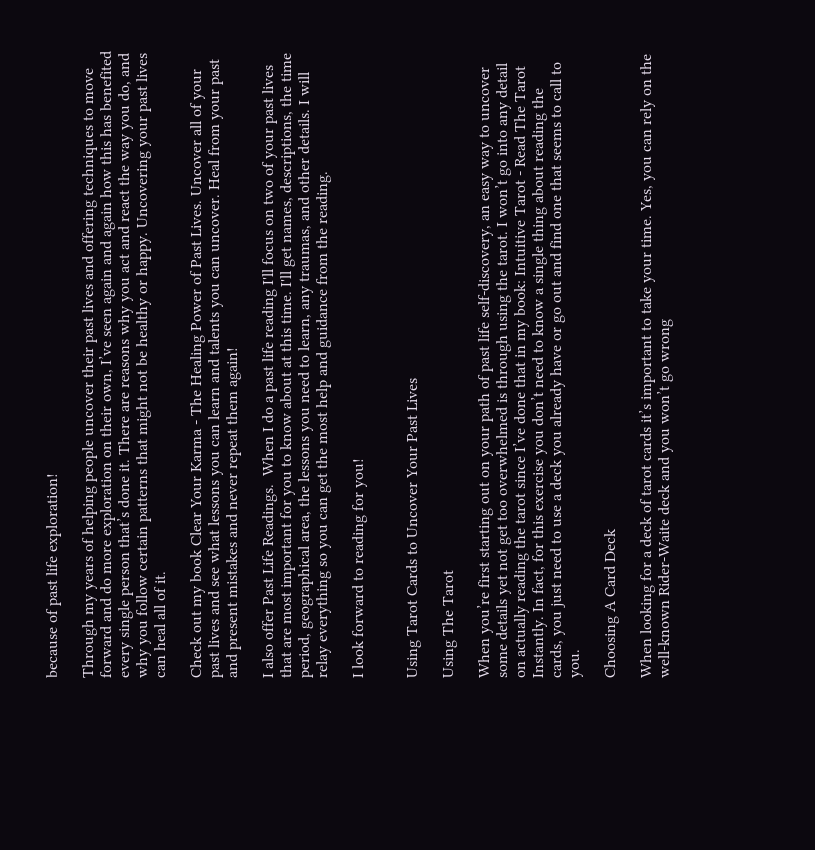because of past life exploration!

Through my years of helping people uncover their past lives and offering techniques to move forward and do more exploration on their own, I’ve seen again and again how this has benefited every single person that’s done it. There are reasons why you act and react the way you do, and why you follow certain patterns that might not be healthy or happy. Uncovering your past lives can heal all of it.

Check out my book Clear Your Karma - The Healing Power of Past Lives. Uncover all of your past lives and see what lessons you can learn and talents you can uncover. Heal from your past and present mistakes and never repeat them again!

I also offer Past Life Readings.  When I do a past life reading I'll focus on two of your past lives that are most important for you to know about at this time. I'll get names, descriptions, the time period, geographical area, the lessons you need to learn, any traumas, and other details. I will relay everything so you can get the most help and guidance from the reading.

I look forward to reading for you!


Using Tarot Cards to Uncover Your Past Lives

Using The Tarot

When you’re first starting out on your path of past life self-discovery, an easy way to uncover some details yet not get too overwhelmed is through using the tarot. I won’t go into any detail on actually reading the tarot since I’ve done that in my book: Intuitive Tarot - Read The Tarot Instantly. In fact, for this exercise you don’t need to know a single thing about reading the cards, you just need to use a deck you already have or go out and find one that seems to call to you.

Choosing A Card Deck

When looking for a deck of tarot cards it’s important to take your time. Yes, you can rely on the well-known Rider-Waite deck and you won’t go wrong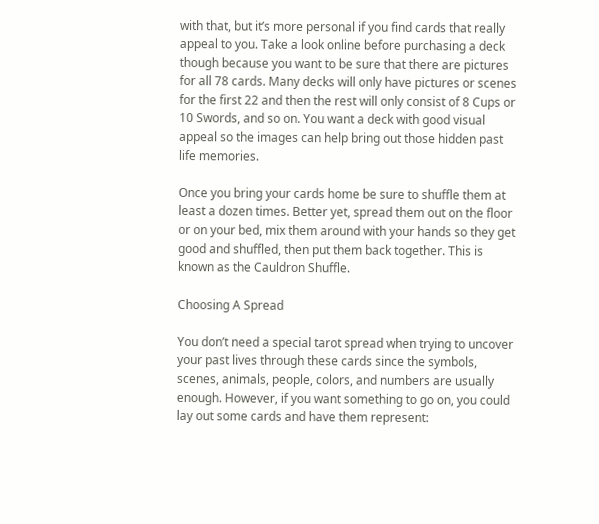with that, but it’s more personal if you find cards that really appeal to you. Take a look online before purchasing a deck though because you want to be sure that there are pictures for all 78 cards. Many decks will only have pictures or scenes for the first 22 and then the rest will only consist of 8 Cups or 10 Swords, and so on. You want a deck with good visual appeal so the images can help bring out those hidden past life memories.

Once you bring your cards home be sure to shuffle them at least a dozen times. Better yet, spread them out on the floor or on your bed, mix them around with your hands so they get good and shuffled, then put them back together. This is known as the Cauldron Shuffle.

Choosing A Spread

You don’t need a special tarot spread when trying to uncover your past lives through these cards since the symbols, scenes, animals, people, colors, and numbers are usually enough. However, if you want something to go on, you could lay out some cards and have them represent: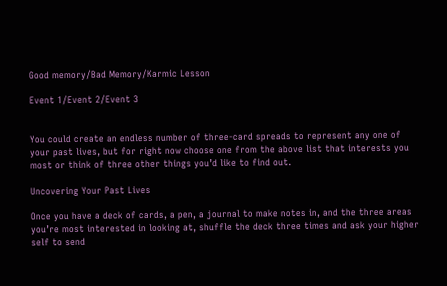Good memory/Bad Memory/Karmic Lesson

Event 1/Event 2/Event 3


You could create an endless number of three-card spreads to represent any one of your past lives, but for right now choose one from the above list that interests you most or think of three other things you’d like to find out.

Uncovering Your Past Lives

Once you have a deck of cards, a pen, a journal to make notes in, and the three areas you’re most interested in looking at, shuffle the deck three times and ask your higher self to send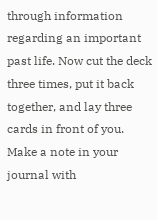through information regarding an important past life. Now cut the deck three times, put it back together, and lay three cards in front of you. Make a note in your journal with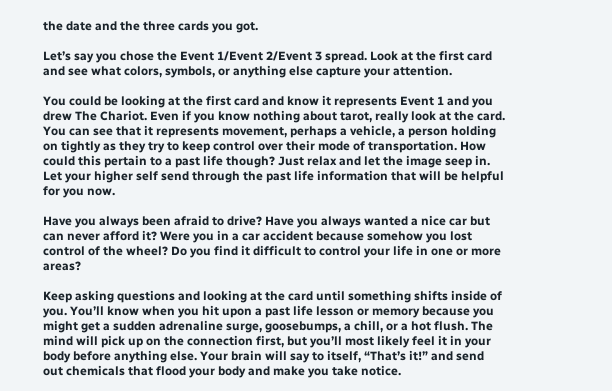the date and the three cards you got.

Let’s say you chose the Event 1/Event 2/Event 3 spread. Look at the first card and see what colors, symbols, or anything else capture your attention.

You could be looking at the first card and know it represents Event 1 and you drew The Chariot. Even if you know nothing about tarot, really look at the card. You can see that it represents movement, perhaps a vehicle, a person holding on tightly as they try to keep control over their mode of transportation. How could this pertain to a past life though? Just relax and let the image seep in. Let your higher self send through the past life information that will be helpful for you now.

Have you always been afraid to drive? Have you always wanted a nice car but can never afford it? Were you in a car accident because somehow you lost control of the wheel? Do you find it difficult to control your life in one or more areas?

Keep asking questions and looking at the card until something shifts inside of you. You’ll know when you hit upon a past life lesson or memory because you might get a sudden adrenaline surge, goosebumps, a chill, or a hot flush. The mind will pick up on the connection first, but you’ll most likely feel it in your body before anything else. Your brain will say to itself, “That’s it!” and send out chemicals that flood your body and make you take notice.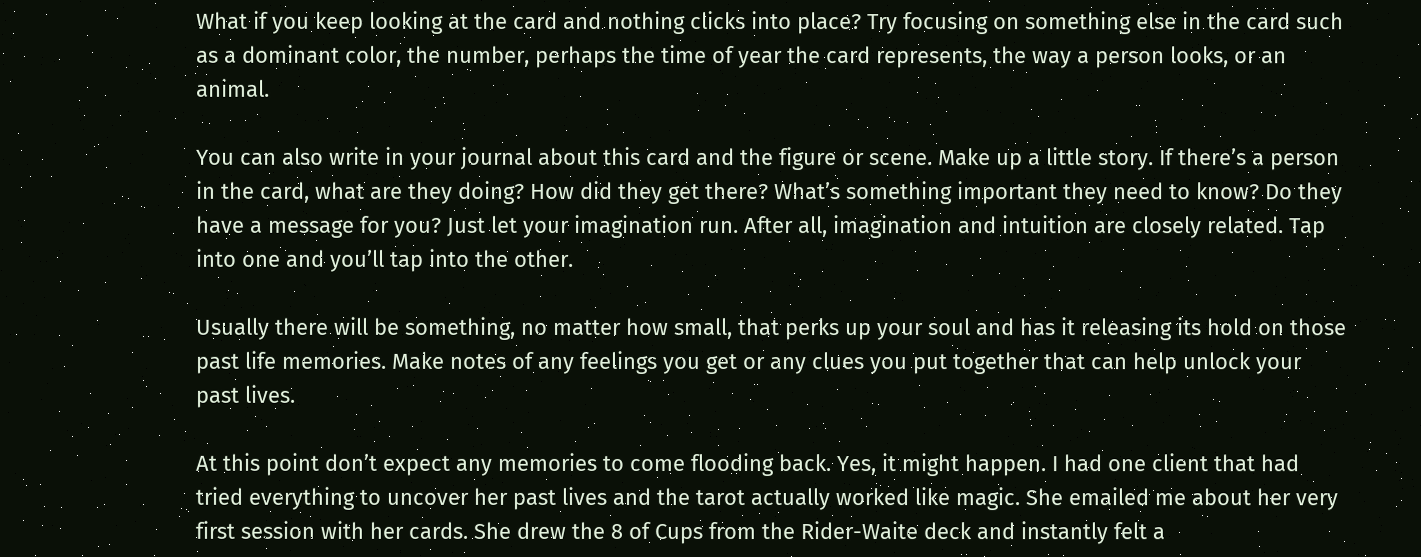What if you keep looking at the card and nothing clicks into place? Try focusing on something else in the card such as a dominant color, the number, perhaps the time of year the card represents, the way a person looks, or an animal.

You can also write in your journal about this card and the figure or scene. Make up a little story. If there’s a person in the card, what are they doing? How did they get there? What’s something important they need to know? Do they have a message for you? Just let your imagination run. After all, imagination and intuition are closely related. Tap into one and you’ll tap into the other.

Usually there will be something, no matter how small, that perks up your soul and has it releasing its hold on those past life memories. Make notes of any feelings you get or any clues you put together that can help unlock your past lives.

At this point don’t expect any memories to come flooding back. Yes, it might happen. I had one client that had tried everything to uncover her past lives and the tarot actually worked like magic. She emailed me about her very first session with her cards. She drew the 8 of Cups from the Rider-Waite deck and instantly felt a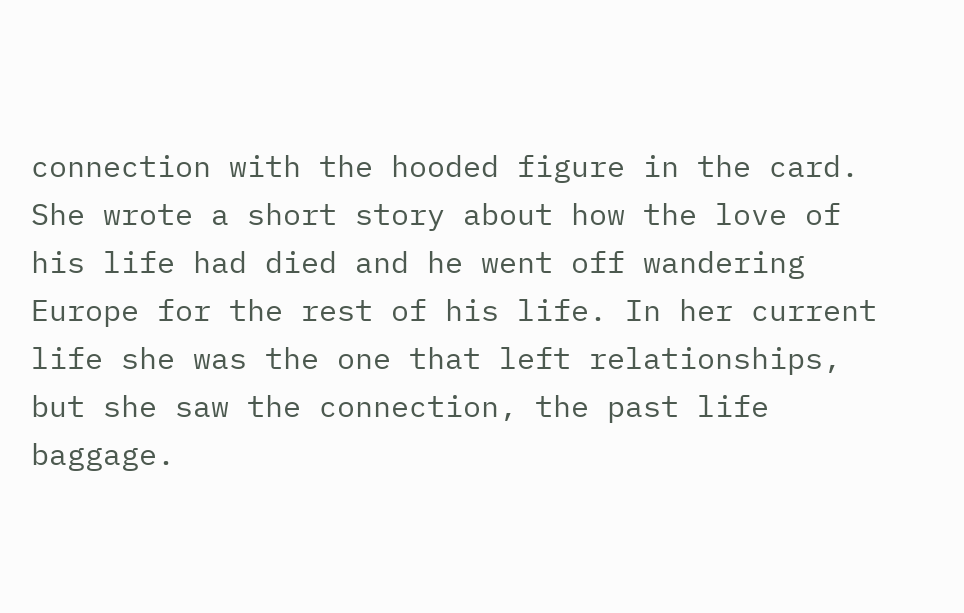connection with the hooded figure in the card. She wrote a short story about how the love of his life had died and he went off wandering Europe for the rest of his life. In her current life she was the one that left relationships, but she saw the connection, the past life baggage.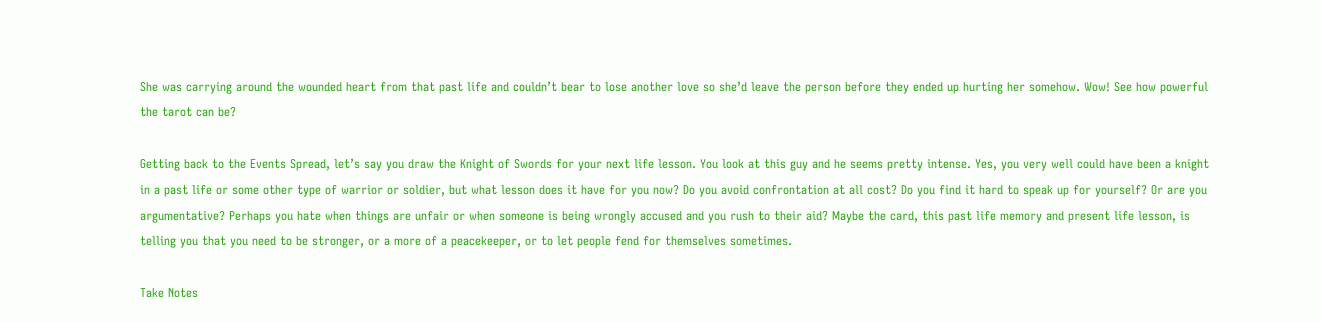She was carrying around the wounded heart from that past life and couldn’t bear to lose another love so she’d leave the person before they ended up hurting her somehow. Wow! See how powerful the tarot can be?

Getting back to the Events Spread, let’s say you draw the Knight of Swords for your next life lesson. You look at this guy and he seems pretty intense. Yes, you very well could have been a knight in a past life or some other type of warrior or soldier, but what lesson does it have for you now? Do you avoid confrontation at all cost? Do you find it hard to speak up for yourself? Or are you argumentative? Perhaps you hate when things are unfair or when someone is being wrongly accused and you rush to their aid? Maybe the card, this past life memory and present life lesson, is telling you that you need to be stronger, or a more of a peacekeeper, or to let people fend for themselves sometimes.

Take Notes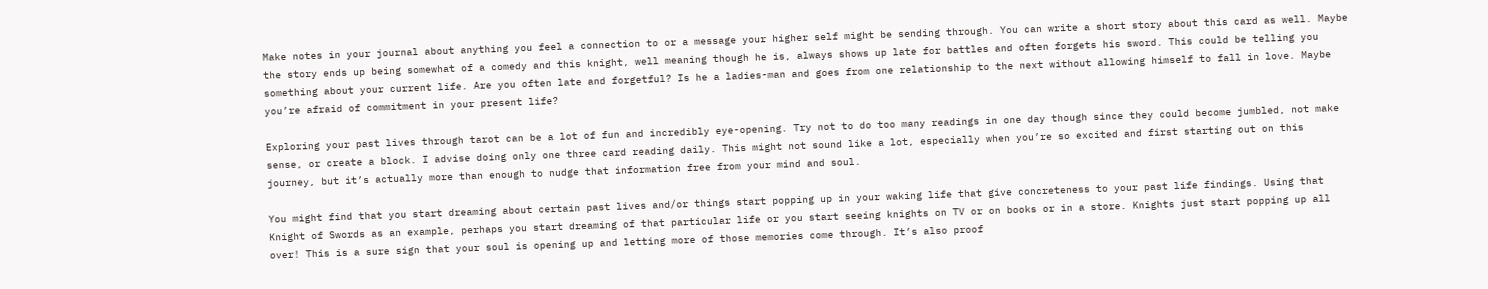Make notes in your journal about anything you feel a connection to or a message your higher self might be sending through. You can write a short story about this card as well. Maybe the story ends up being somewhat of a comedy and this knight, well meaning though he is, always shows up late for battles and often forgets his sword. This could be telling you something about your current life. Are you often late and forgetful? Is he a ladies-man and goes from one relationship to the next without allowing himself to fall in love. Maybe you’re afraid of commitment in your present life?

Exploring your past lives through tarot can be a lot of fun and incredibly eye-opening. Try not to do too many readings in one day though since they could become jumbled, not make sense, or create a block. I advise doing only one three card reading daily. This might not sound like a lot, especially when you’re so excited and first starting out on this journey, but it’s actually more than enough to nudge that information free from your mind and soul.

You might find that you start dreaming about certain past lives and/or things start popping up in your waking life that give concreteness to your past life findings. Using that Knight of Swords as an example, perhaps you start dreaming of that particular life or you start seeing knights on TV or on books or in a store. Knights just start popping up all over! This is a sure sign that your soul is opening up and letting more of those memories come through. It’s also proof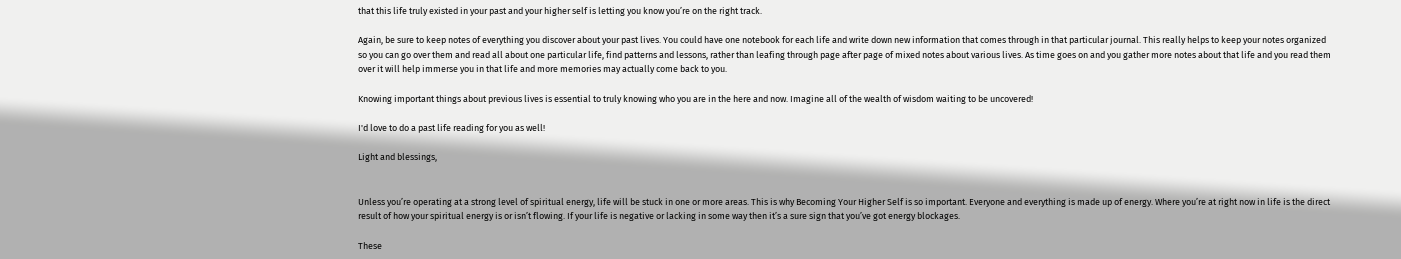that this life truly existed in your past and your higher self is letting you know you’re on the right track.

Again, be sure to keep notes of everything you discover about your past lives. You could have one notebook for each life and write down new information that comes through in that particular journal. This really helps to keep your notes organized so you can go over them and read all about one particular life, find patterns and lessons, rather than leafing through page after page of mixed notes about various lives. As time goes on and you gather more notes about that life and you read them over it will help immerse you in that life and more memories may actually come back to you.

Knowing important things about previous lives is essential to truly knowing who you are in the here and now. Imagine all of the wealth of wisdom waiting to be uncovered!

I'd love to do a past life reading for you as well!

Light and blessings,


Unless you’re operating at a strong level of spiritual energy, life will be stuck in one or more areas. This is why Becoming Your Higher Self is so important. Everyone and everything is made up of energy. Where you’re at right now in life is the direct result of how your spiritual energy is or isn’t flowing. If your life is negative or lacking in some way then it’s a sure sign that you’ve got energy blockages.

These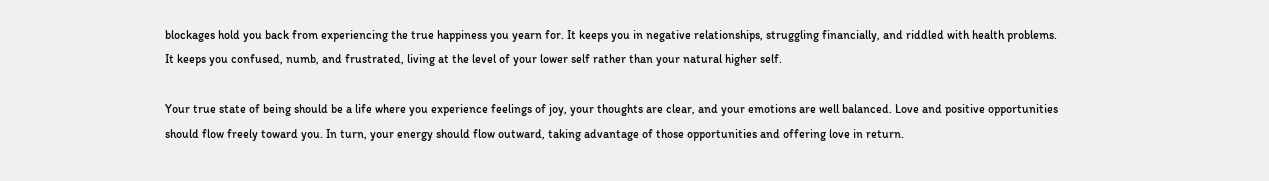blockages hold you back from experiencing the true happiness you yearn for. It keeps you in negative relationships, struggling financially, and riddled with health problems. It keeps you confused, numb, and frustrated, living at the level of your lower self rather than your natural higher self.

Your true state of being should be a life where you experience feelings of joy, your thoughts are clear, and your emotions are well balanced. Love and positive opportunities should flow freely toward you. In turn, your energy should flow outward, taking advantage of those opportunities and offering love in return.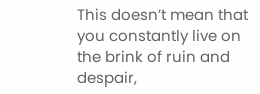This doesn’t mean that you constantly live on the brink of ruin and despair,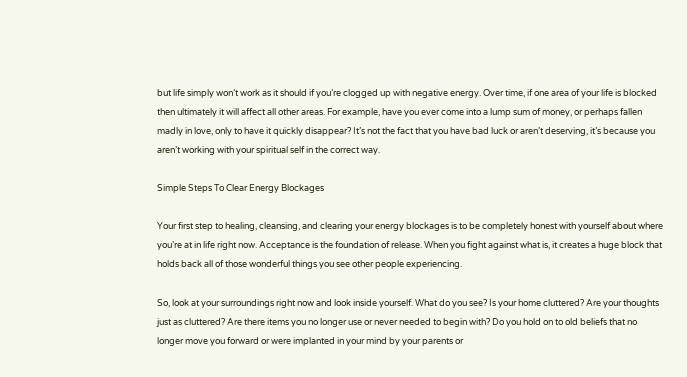but life simply won’t work as it should if you’re clogged up with negative energy. Over time, if one area of your life is blocked then ultimately it will affect all other areas. For example, have you ever come into a lump sum of money, or perhaps fallen madly in love, only to have it quickly disappear? It’s not the fact that you have bad luck or aren’t deserving, it’s because you aren’t working with your spiritual self in the correct way.

Simple Steps To Clear Energy Blockages

Your first step to healing, cleansing, and clearing your energy blockages is to be completely honest with yourself about where you’re at in life right now. Acceptance is the foundation of release. When you fight against what is, it creates a huge block that holds back all of those wonderful things you see other people experiencing.

So, look at your surroundings right now and look inside yourself. What do you see? Is your home cluttered? Are your thoughts just as cluttered? Are there items you no longer use or never needed to begin with? Do you hold on to old beliefs that no longer move you forward or were implanted in your mind by your parents or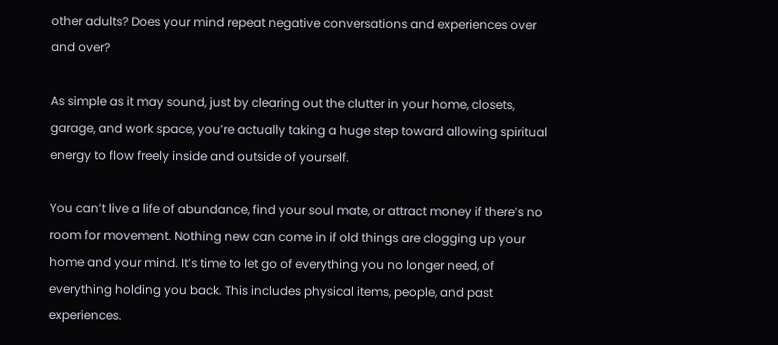other adults? Does your mind repeat negative conversations and experiences over and over?

As simple as it may sound, just by clearing out the clutter in your home, closets, garage, and work space, you’re actually taking a huge step toward allowing spiritual energy to flow freely inside and outside of yourself.

You can’t live a life of abundance, find your soul mate, or attract money if there’s no room for movement. Nothing new can come in if old things are clogging up your home and your mind. It’s time to let go of everything you no longer need, of everything holding you back. This includes physical items, people, and past experiences.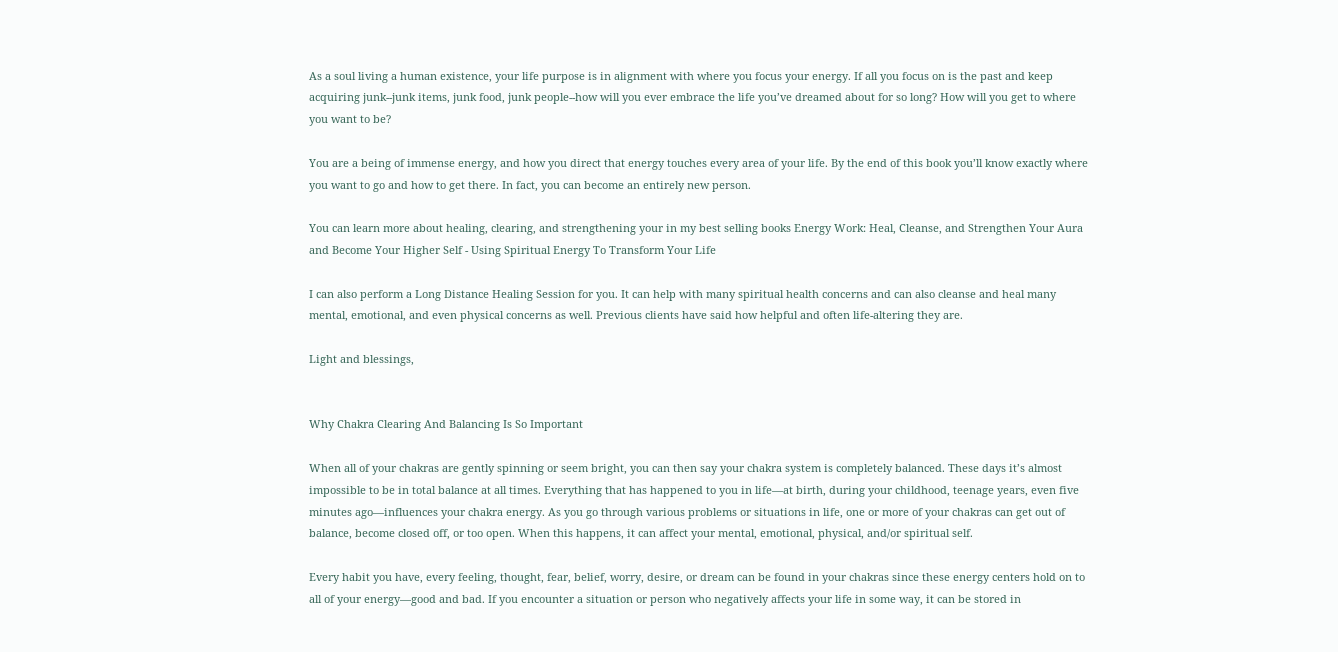As a soul living a human existence, your life purpose is in alignment with where you focus your energy. If all you focus on is the past and keep acquiring junk--junk items, junk food, junk people--how will you ever embrace the life you’ve dreamed about for so long? How will you get to where you want to be?

You are a being of immense energy, and how you direct that energy touches every area of your life. By the end of this book you’ll know exactly where you want to go and how to get there. In fact, you can become an entirely new person.

You can learn more about healing, clearing, and strengthening your in my best selling books Energy Work: Heal, Cleanse, and Strengthen Your Aura and Become Your Higher Self - Using Spiritual Energy To Transform Your Life

I can also perform a Long Distance Healing Session for you. It can help with many spiritual health concerns and can also cleanse and heal many mental, emotional, and even physical concerns as well. Previous clients have said how helpful and often life-altering they are.

Light and blessings,


Why Chakra Clearing And Balancing Is So Important

When all of your chakras are gently spinning or seem bright, you can then say your chakra system is completely balanced. These days it’s almost impossible to be in total balance at all times. Everything that has happened to you in life—at birth, during your childhood, teenage years, even five minutes ago—influences your chakra energy. As you go through various problems or situations in life, one or more of your chakras can get out of balance, become closed off, or too open. When this happens, it can affect your mental, emotional, physical, and/or spiritual self.

Every habit you have, every feeling, thought, fear, belief, worry, desire, or dream can be found in your chakras since these energy centers hold on to all of your energy—good and bad. If you encounter a situation or person who negatively affects your life in some way, it can be stored in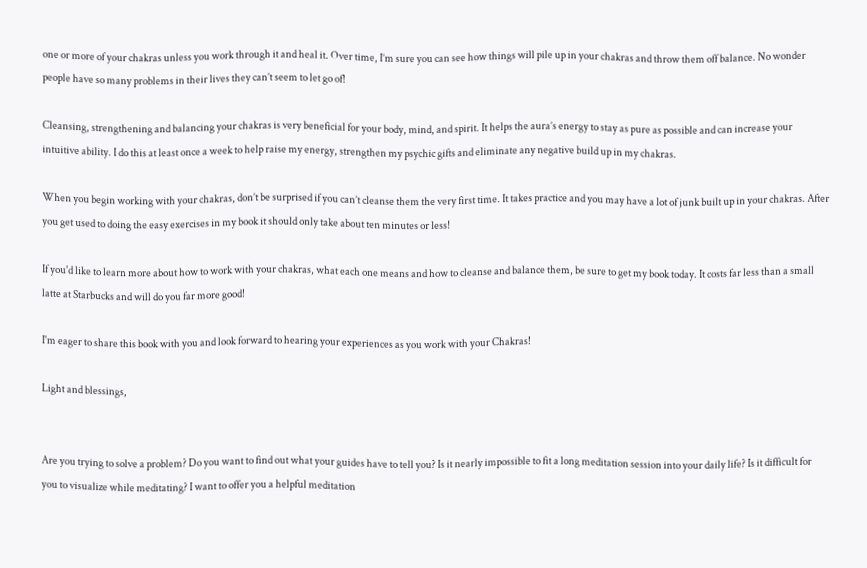one or more of your chakras unless you work through it and heal it. Over time, I’m sure you can see how things will pile up in your chakras and throw them off balance. No wonder people have so many problems in their lives they can’t seem to let go of!

Cleansing, strengthening and balancing your chakras is very beneficial for your body, mind, and spirit. It helps the aura’s energy to stay as pure as possible and can increase your intuitive ability. I do this at least once a week to help raise my energy, strengthen my psychic gifts and eliminate any negative build up in my chakras.

When you begin working with your chakras, don’t be surprised if you can’t cleanse them the very first time. It takes practice and you may have a lot of junk built up in your chakras. After you get used to doing the easy exercises in my book it should only take about ten minutes or less!

If you'd like to learn more about how to work with your chakras, what each one means and how to cleanse and balance them, be sure to get my book today. It costs far less than a small latte at Starbucks and will do you far more good!

I'm eager to share this book with you and look forward to hearing your experiences as you work with your Chakras!

Light and blessings,


Are you trying to solve a problem? Do you want to find out what your guides have to tell you? Is it nearly impossible to fit a long meditation session into your daily life? Is it difficult for you to visualize while meditating? I want to offer you a helpful meditation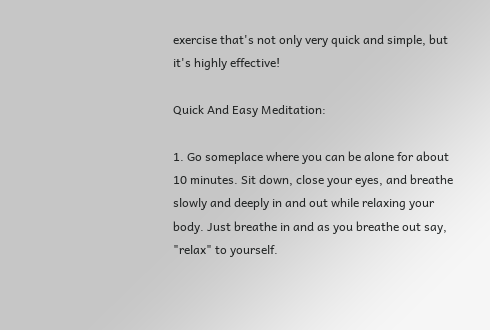exercise that's not only very quick and simple, but it's highly effective!

Quick And Easy Meditation:

1. Go someplace where you can be alone for about 10 minutes. Sit down, close your eyes, and breathe slowly and deeply in and out while relaxing your body. Just breathe in and as you breathe out say, "relax" to yourself.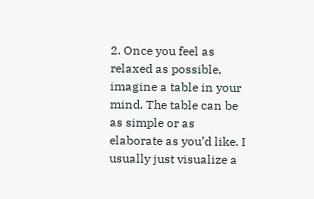2. Once you feel as relaxed as possible, imagine a table in your mind. The table can be as simple or as elaborate as you’d like. I usually just visualize a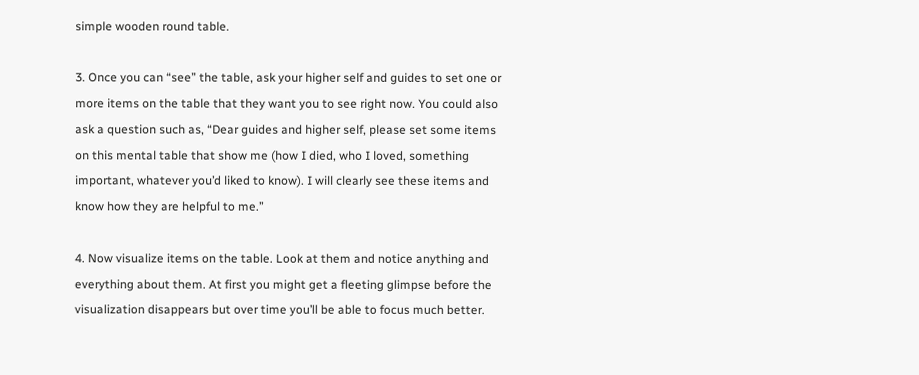simple wooden round table.

3. Once you can “see” the table, ask your higher self and guides to set one or more items on the table that they want you to see right now. You could also ask a question such as, “Dear guides and higher self, please set some items on this mental table that show me (how I died, who I loved, something important, whatever you’d liked to know). I will clearly see these items and know how they are helpful to me.”

4. Now visualize items on the table. Look at them and notice anything and everything about them. At first you might get a fleeting glimpse before the visualization disappears but over time you’ll be able to focus much better.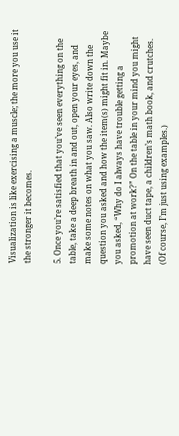Visualization is like exercising a muscle; the more you use it the stronger it becomes.

5. Once you’re satisfied that you’ve seen everything on the table, take a deep breath in and out, open your eyes, and make some notes on what you saw. Also write down the question you asked and how the item(s) might fit in. Maybe you asked, “Why do I always have trouble getting a promotion at work?” On the table in your mind you might have seen duct tape, a children’s math book, and crutches. (Of course, I’m just using examples.)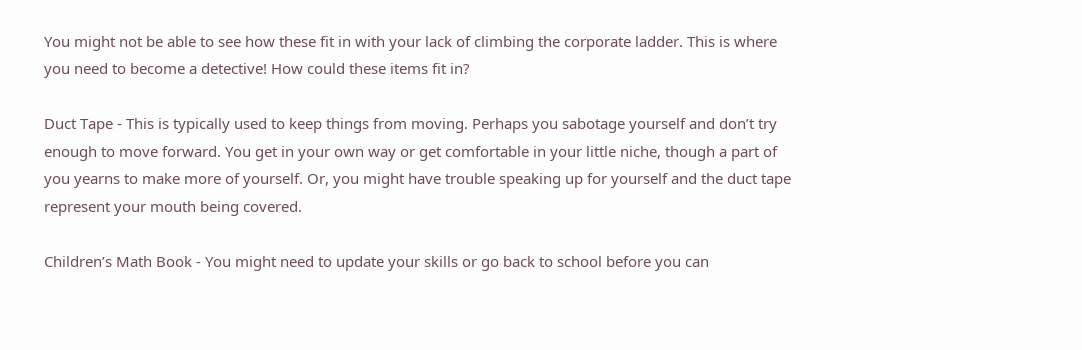You might not be able to see how these fit in with your lack of climbing the corporate ladder. This is where you need to become a detective! How could these items fit in?

Duct Tape - This is typically used to keep things from moving. Perhaps you sabotage yourself and don’t try enough to move forward. You get in your own way or get comfortable in your little niche, though a part of you yearns to make more of yourself. Or, you might have trouble speaking up for yourself and the duct tape represent your mouth being covered.

Children’s Math Book - You might need to update your skills or go back to school before you can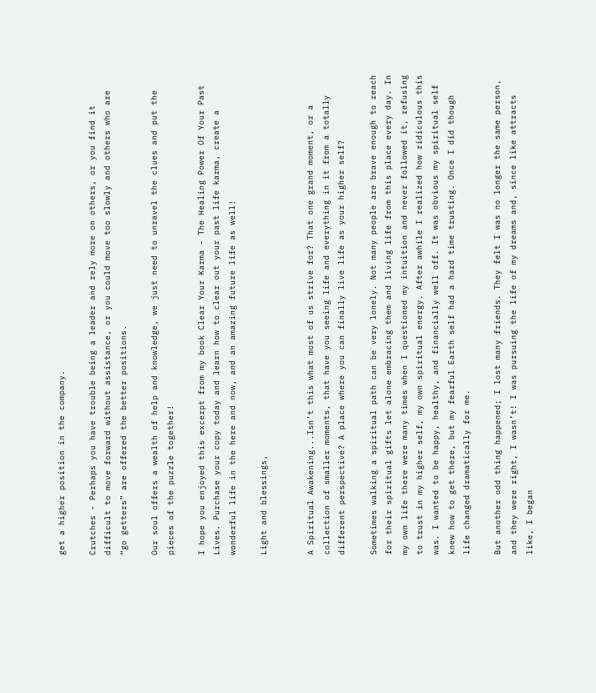get a higher position in the company.

Crutches - Perhaps you have trouble being a leader and rely more on others, or you find it difficult to move forward without assistance, or you could move too slowly and others who are “go getters” are offered the better positions.

Our soul offers a wealth of help and knowledge, we just need to unravel the clues and put the pieces of the puzzle together!

I hope you enjoyed this excerpt from my book Clear Your Karma - The Healing Power Of Your Past Lives. Purchase your copy today and learn how to clear out your past life karma, create a wonderful life in the here and now, and an amazing future life as well!

Light and blessings,


A Spiritual Awakening...Isn’t this what most of us strive for? That one grand moment, or a collection of smaller moments, that have you seeing life and everything in it from a totally different perspective? A place where you can finally live life as your higher self?

Sometimes walking a spiritual path can be very lonely. Not many people are brave enough to reach for their spiritual gifts let alone embracing them and living life from this place every day. In my own life there were many times when I questioned my intuition and never followed it, refusing to trust in my higher self, my own spiritual energy. After awhile I realized how ridiculous this was. I wanted to be happy, healthy, and financially well off. It was obvious my spiritual self knew how to get there, but my fearful Earth self had a hard time trusting. Once I did though life changed dramatically for me.

But another odd thing happened; I lost many friends. They felt I was no longer the same person, and they were right, I wasn’t! I was pursuing the life of my dreams and, since like attracts like, I began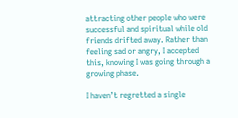attracting other people who were successful and spiritual while old friends drifted away. Rather than feeling sad or angry, I accepted this, knowing I was going through a growing phase.

I haven’t regretted a single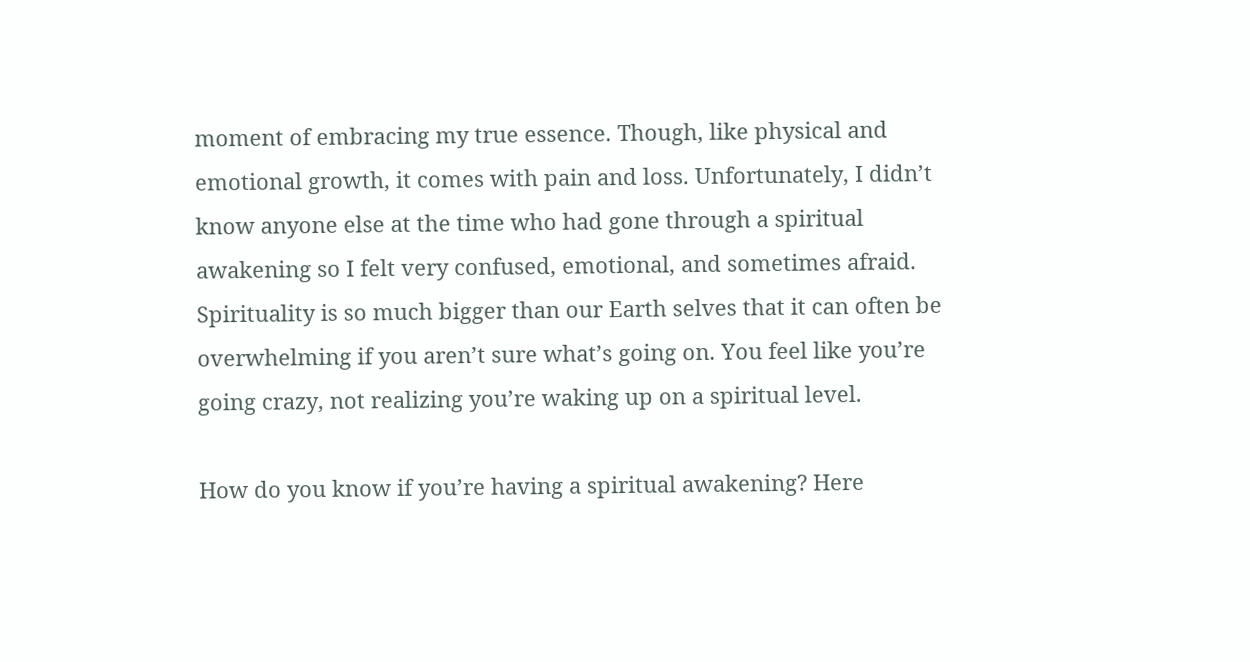moment of embracing my true essence. Though, like physical and emotional growth, it comes with pain and loss. Unfortunately, I didn’t know anyone else at the time who had gone through a spiritual awakening so I felt very confused, emotional, and sometimes afraid. Spirituality is so much bigger than our Earth selves that it can often be overwhelming if you aren’t sure what’s going on. You feel like you’re going crazy, not realizing you’re waking up on a spiritual level.

How do you know if you’re having a spiritual awakening? Here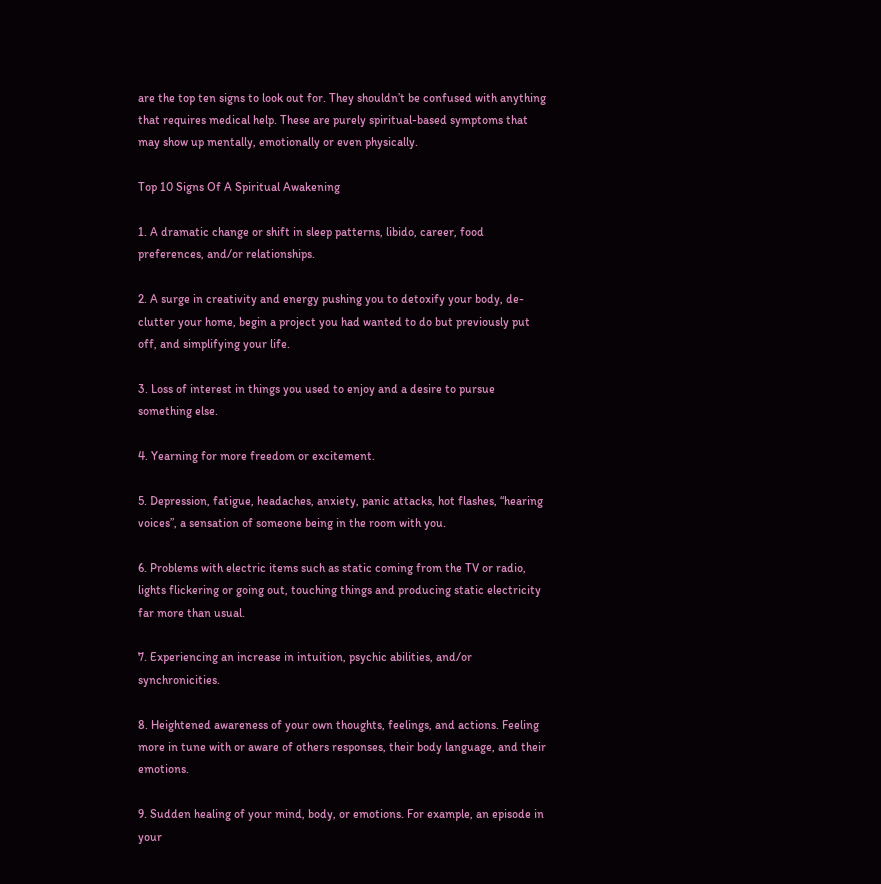are the top ten signs to look out for. They shouldn’t be confused with anything that requires medical help. These are purely spiritual-based symptoms that may show up mentally, emotionally or even physically.

Top 10 Signs Of A Spiritual Awakening

1. A dramatic change or shift in sleep patterns, libido, career, food preferences, and/or relationships.

2. A surge in creativity and energy pushing you to detoxify your body, de-clutter your home, begin a project you had wanted to do but previously put off, and simplifying your life.

3. Loss of interest in things you used to enjoy and a desire to pursue something else.

4. Yearning for more freedom or excitement.

5. Depression, fatigue, headaches, anxiety, panic attacks, hot flashes, “hearing voices”, a sensation of someone being in the room with you.

6. Problems with electric items such as static coming from the TV or radio, lights flickering or going out, touching things and producing static electricity far more than usual.

7. Experiencing an increase in intuition, psychic abilities, and/or synchronicities.

8. Heightened awareness of your own thoughts, feelings, and actions. Feeling more in tune with or aware of others responses, their body language, and their emotions.

9. Sudden healing of your mind, body, or emotions. For example, an episode in your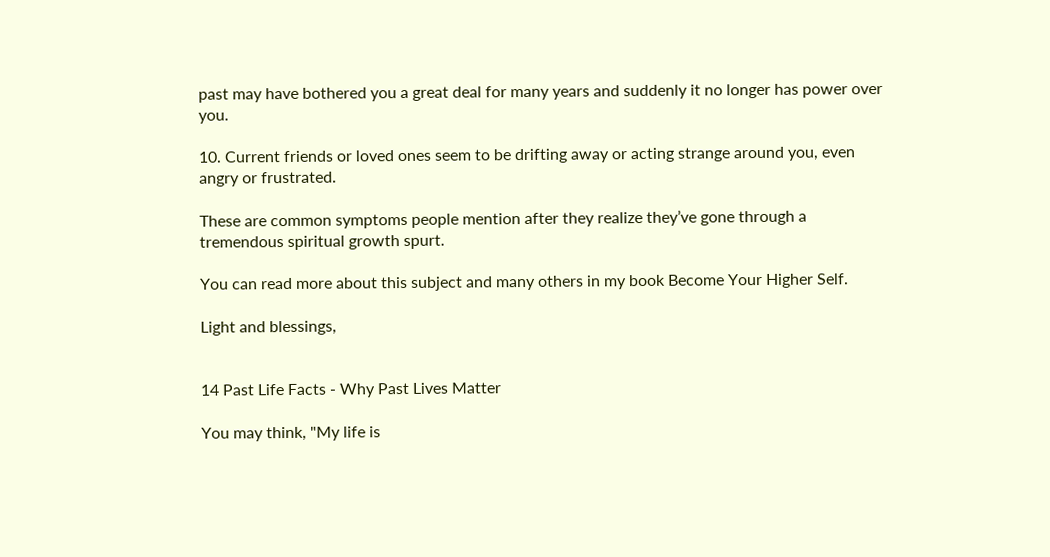past may have bothered you a great deal for many years and suddenly it no longer has power over you.

10. Current friends or loved ones seem to be drifting away or acting strange around you, even angry or frustrated.

These are common symptoms people mention after they realize they’ve gone through a tremendous spiritual growth spurt.

You can read more about this subject and many others in my book Become Your Higher Self.

Light and blessings,


14 Past Life Facts - Why Past Lives Matter

You may think, "My life is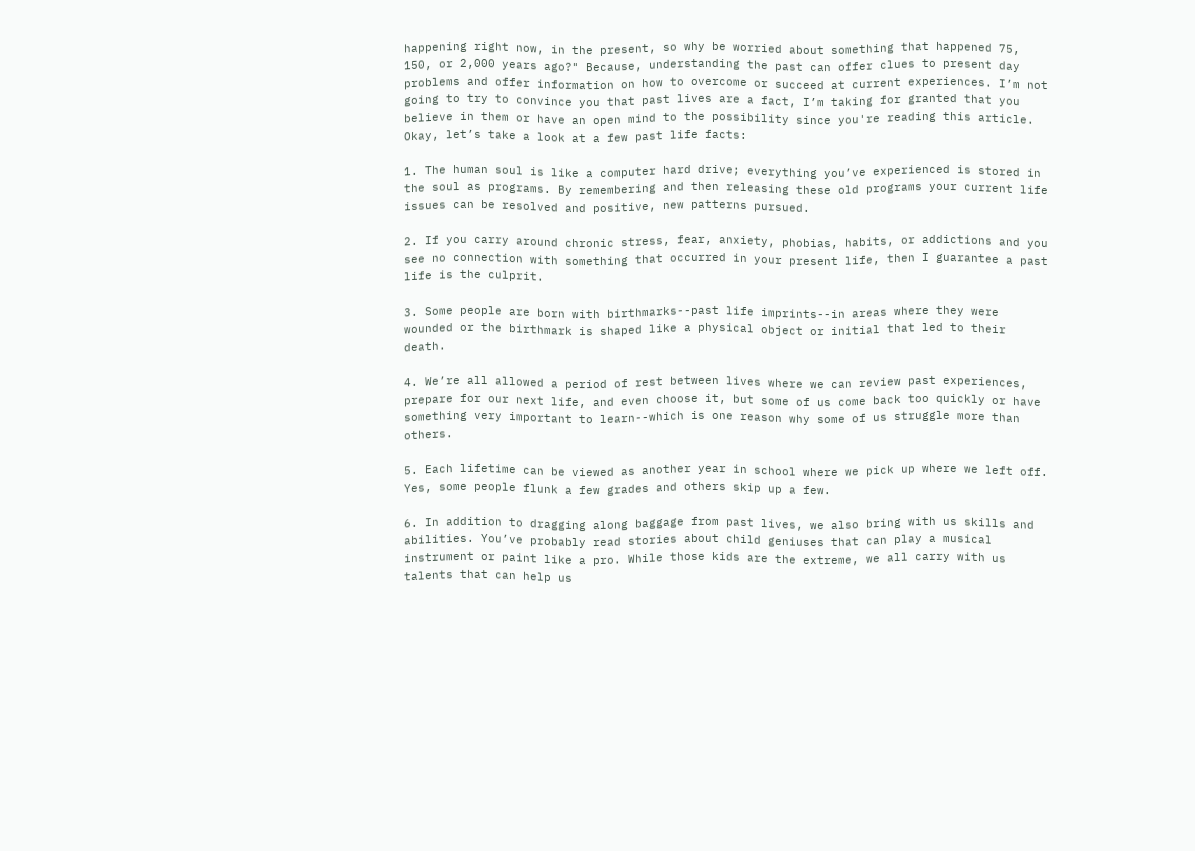happening right now, in the present, so why be worried about something that happened 75, 150, or 2,000 years ago?" Because, understanding the past can offer clues to present day problems and offer information on how to overcome or succeed at current experiences. I’m not going to try to convince you that past lives are a fact, I’m taking for granted that you believe in them or have an open mind to the possibility since you're reading this article. Okay, let’s take a look at a few past life facts:

1. The human soul is like a computer hard drive; everything you’ve experienced is stored in the soul as programs. By remembering and then releasing these old programs your current life issues can be resolved and positive, new patterns pursued.

2. If you carry around chronic stress, fear, anxiety, phobias, habits, or addictions and you see no connection with something that occurred in your present life, then I guarantee a past life is the culprit.

3. Some people are born with birthmarks--past life imprints--in areas where they were wounded or the birthmark is shaped like a physical object or initial that led to their death.

4. We’re all allowed a period of rest between lives where we can review past experiences, prepare for our next life, and even choose it, but some of us come back too quickly or have something very important to learn--which is one reason why some of us struggle more than others.

5. Each lifetime can be viewed as another year in school where we pick up where we left off. Yes, some people flunk a few grades and others skip up a few.

6. In addition to dragging along baggage from past lives, we also bring with us skills and abilities. You’ve probably read stories about child geniuses that can play a musical instrument or paint like a pro. While those kids are the extreme, we all carry with us talents that can help us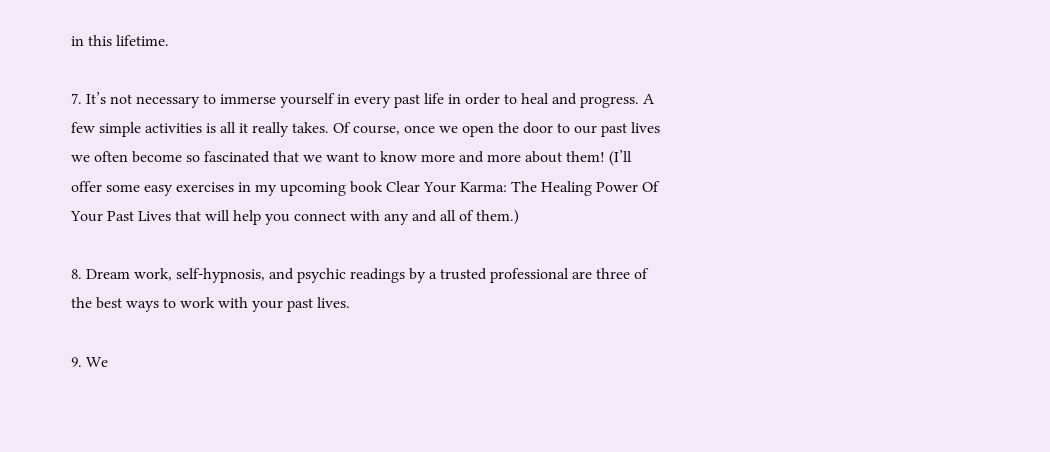in this lifetime.

7. It’s not necessary to immerse yourself in every past life in order to heal and progress. A few simple activities is all it really takes. Of course, once we open the door to our past lives we often become so fascinated that we want to know more and more about them! (I’ll offer some easy exercises in my upcoming book Clear Your Karma: The Healing Power Of Your Past Lives that will help you connect with any and all of them.)

8. Dream work, self-hypnosis, and psychic readings by a trusted professional are three of the best ways to work with your past lives.

9. We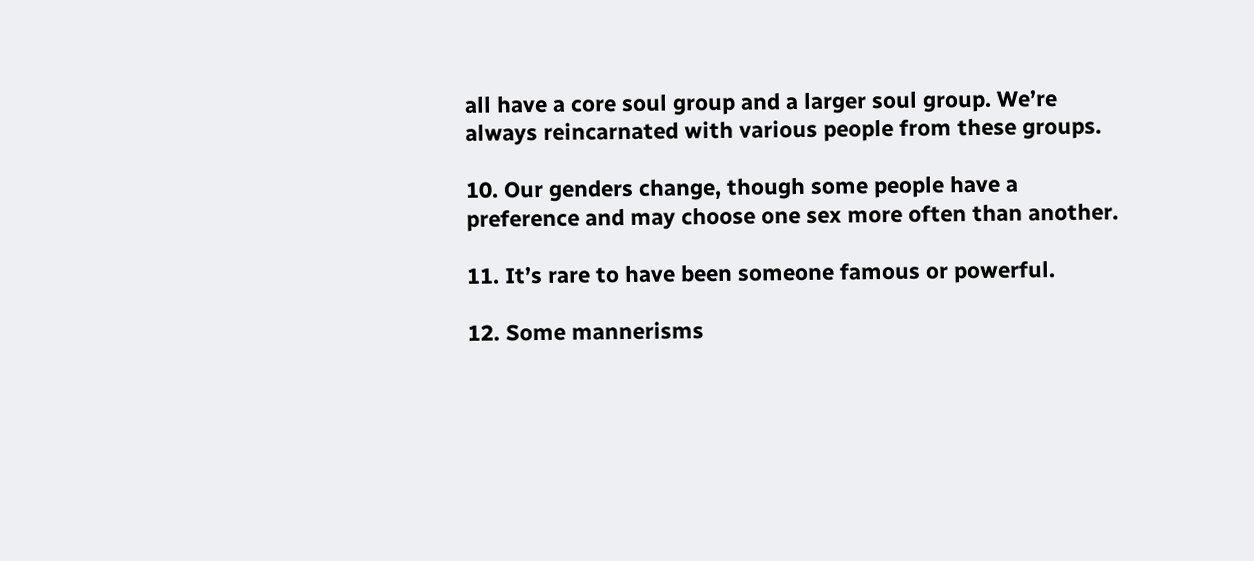all have a core soul group and a larger soul group. We’re always reincarnated with various people from these groups.

10. Our genders change, though some people have a preference and may choose one sex more often than another.

11. It’s rare to have been someone famous or powerful.

12. Some mannerisms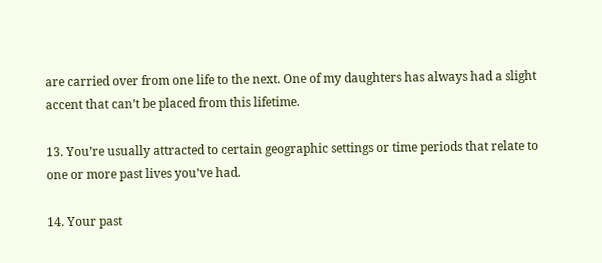are carried over from one life to the next. One of my daughters has always had a slight accent that can’t be placed from this lifetime.

13. You’re usually attracted to certain geographic settings or time periods that relate to one or more past lives you’ve had.

14. Your past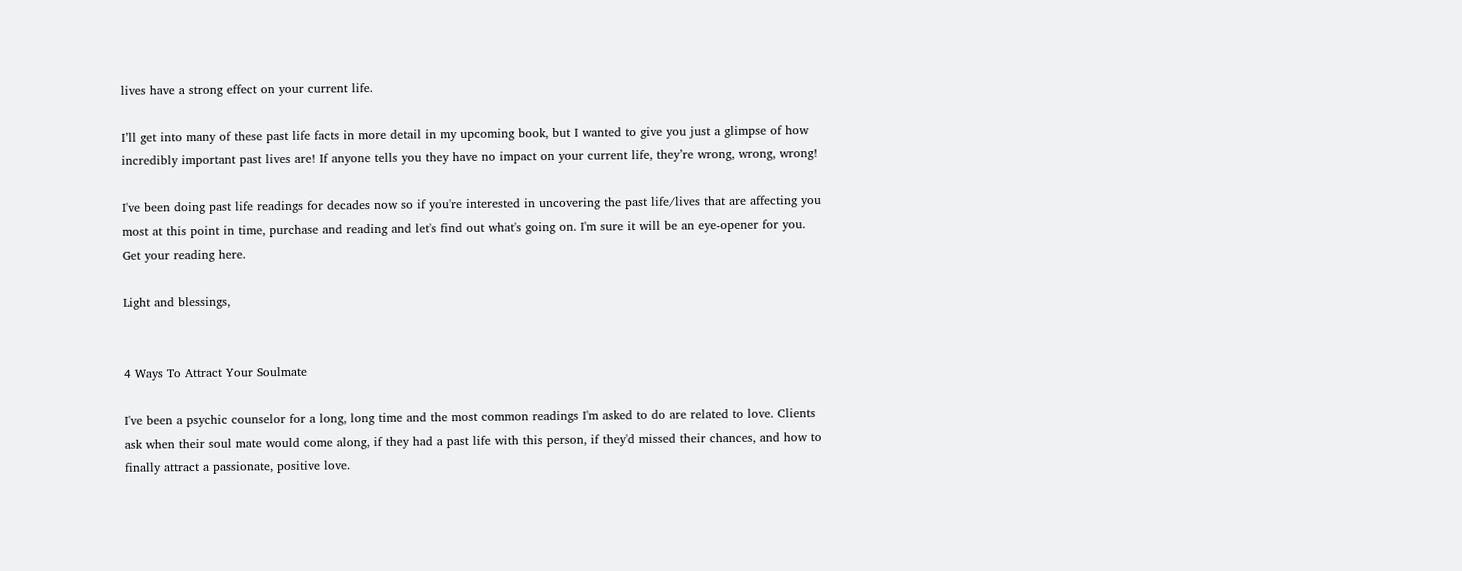lives have a strong effect on your current life.

I’ll get into many of these past life facts in more detail in my upcoming book, but I wanted to give you just a glimpse of how incredibly important past lives are! If anyone tells you they have no impact on your current life, they’re wrong, wrong, wrong!

I've been doing past life readings for decades now so if you're interested in uncovering the past life/lives that are affecting you most at this point in time, purchase and reading and let's find out what's going on. I'm sure it will be an eye-opener for you. Get your reading here.

Light and blessings,


4 Ways To Attract Your Soulmate

I've been a psychic counselor for a long, long time and the most common readings I'm asked to do are related to love. Clients ask when their soul mate would come along, if they had a past life with this person, if they'd missed their chances, and how to finally attract a passionate, positive love.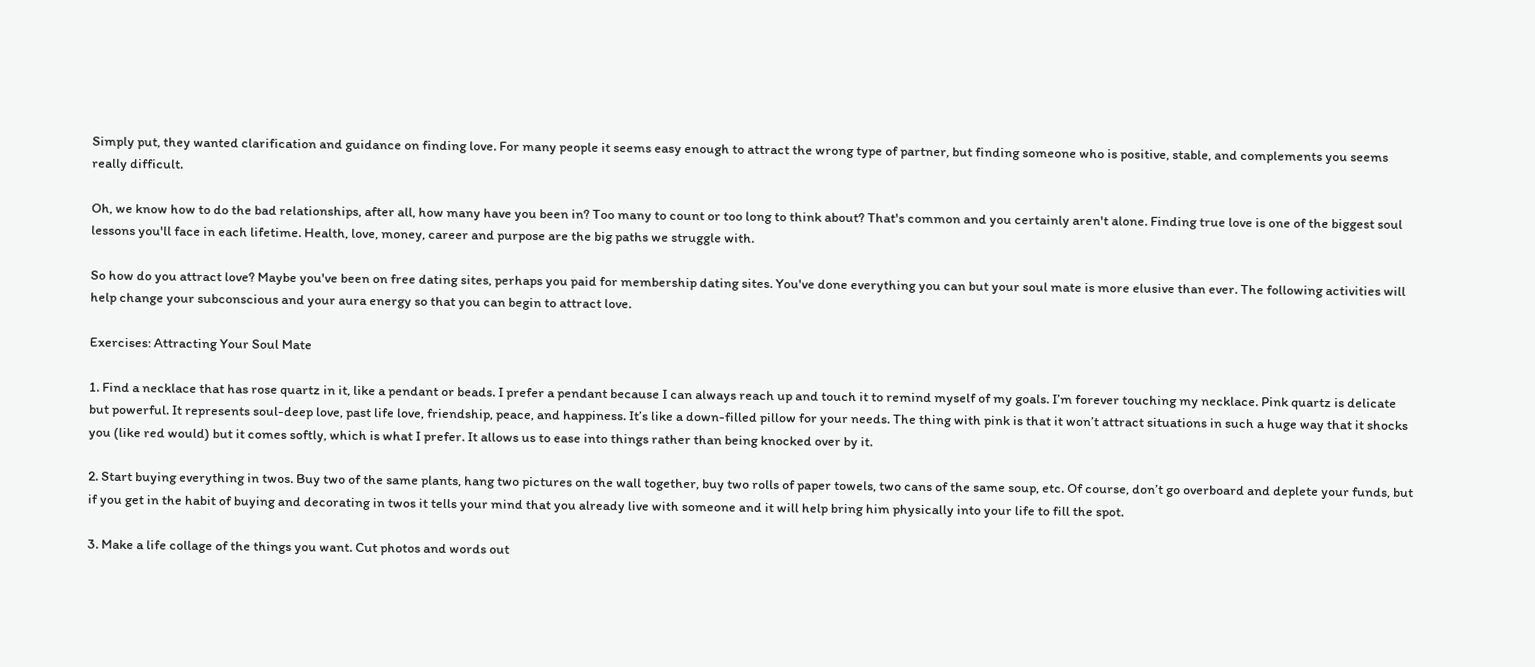Simply put, they wanted clarification and guidance on finding love. For many people it seems easy enough to attract the wrong type of partner, but finding someone who is positive, stable, and complements you seems really difficult.

Oh, we know how to do the bad relationships, after all, how many have you been in? Too many to count or too long to think about? That's common and you certainly aren't alone. Finding true love is one of the biggest soul lessons you'll face in each lifetime. Health, love, money, career and purpose are the big paths we struggle with.

So how do you attract love? Maybe you've been on free dating sites, perhaps you paid for membership dating sites. You've done everything you can but your soul mate is more elusive than ever. The following activities will help change your subconscious and your aura energy so that you can begin to attract love.

Exercises: Attracting Your Soul Mate

1. Find a necklace that has rose quartz in it, like a pendant or beads. I prefer a pendant because I can always reach up and touch it to remind myself of my goals. I’m forever touching my necklace. Pink quartz is delicate but powerful. It represents soul-deep love, past life love, friendship, peace, and happiness. It’s like a down-filled pillow for your needs. The thing with pink is that it won’t attract situations in such a huge way that it shocks you (like red would) but it comes softly, which is what I prefer. It allows us to ease into things rather than being knocked over by it.

2. Start buying everything in twos. Buy two of the same plants, hang two pictures on the wall together, buy two rolls of paper towels, two cans of the same soup, etc. Of course, don’t go overboard and deplete your funds, but if you get in the habit of buying and decorating in twos it tells your mind that you already live with someone and it will help bring him physically into your life to fill the spot.

3. Make a life collage of the things you want. Cut photos and words out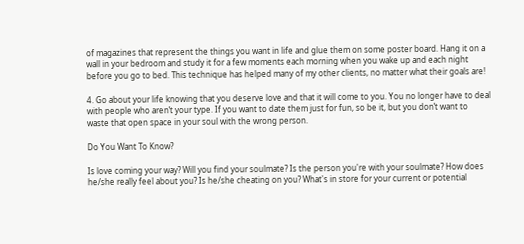of magazines that represent the things you want in life and glue them on some poster board. Hang it on a wall in your bedroom and study it for a few moments each morning when you wake up and each night before you go to bed. This technique has helped many of my other clients, no matter what their goals are!

4. Go about your life knowing that you deserve love and that it will come to you. You no longer have to deal with people who aren’t your type. If you want to date them just for fun, so be it, but you don’t want to waste that open space in your soul with the wrong person.

Do You Want To Know?

Is love coming your way? Will you find your soulmate? Is the person you're with your soulmate? How does he/she really feel about you? Is he/she cheating on you? What's in store for your current or potential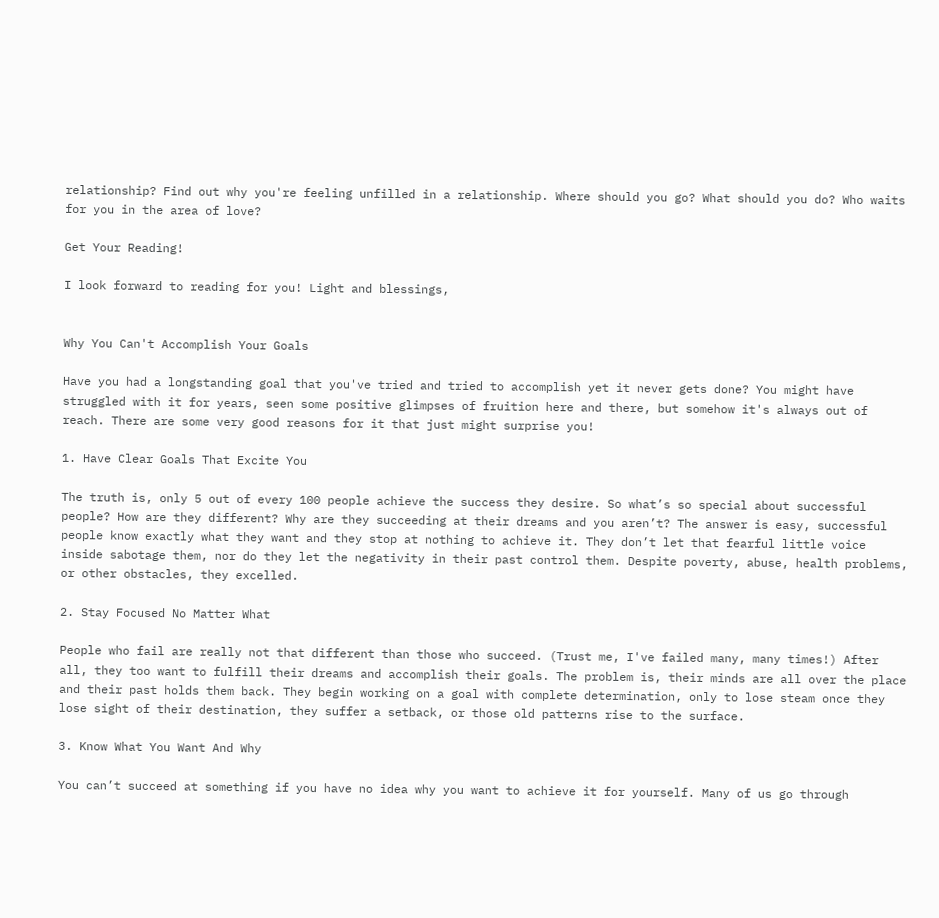relationship? Find out why you're feeling unfilled in a relationship. Where should you go? What should you do? Who waits for you in the area of love?

Get Your Reading!

I look forward to reading for you! Light and blessings,


Why You Can't Accomplish Your Goals

Have you had a longstanding goal that you've tried and tried to accomplish yet it never gets done? You might have struggled with it for years, seen some positive glimpses of fruition here and there, but somehow it's always out of reach. There are some very good reasons for it that just might surprise you!

1. Have Clear Goals That Excite You

The truth is, only 5 out of every 100 people achieve the success they desire. So what’s so special about successful people? How are they different? Why are they succeeding at their dreams and you aren’t? The answer is easy, successful people know exactly what they want and they stop at nothing to achieve it. They don’t let that fearful little voice inside sabotage them, nor do they let the negativity in their past control them. Despite poverty, abuse, health problems, or other obstacles, they excelled.

2. Stay Focused No Matter What

People who fail are really not that different than those who succeed. (Trust me, I've failed many, many times!) After all, they too want to fulfill their dreams and accomplish their goals. The problem is, their minds are all over the place and their past holds them back. They begin working on a goal with complete determination, only to lose steam once they lose sight of their destination, they suffer a setback, or those old patterns rise to the surface.

3. Know What You Want And Why

You can’t succeed at something if you have no idea why you want to achieve it for yourself. Many of us go through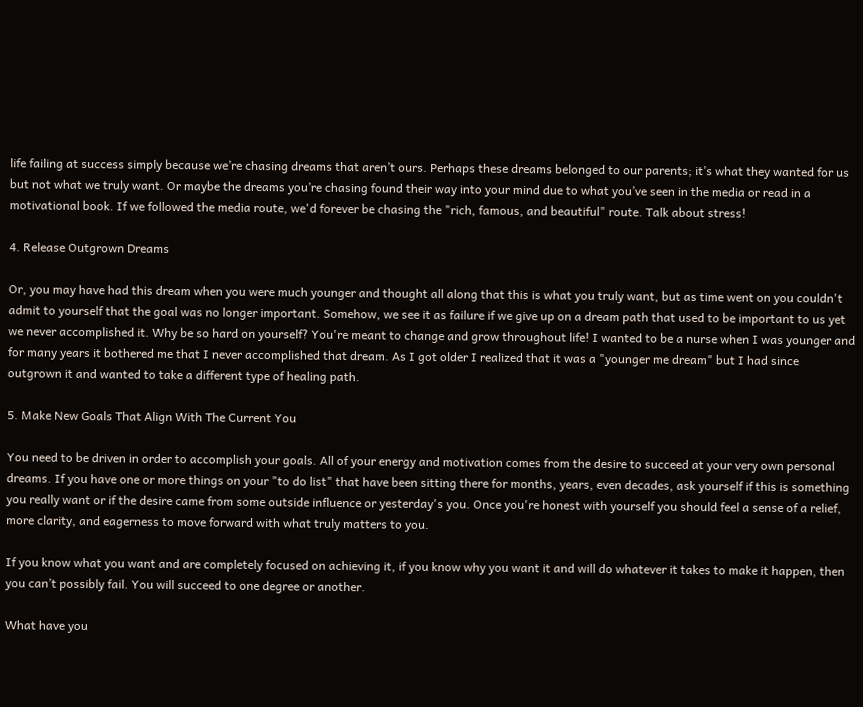life failing at success simply because we’re chasing dreams that aren’t ours. Perhaps these dreams belonged to our parents; it’s what they wanted for us but not what we truly want. Or maybe the dreams you’re chasing found their way into your mind due to what you’ve seen in the media or read in a motivational book. If we followed the media route, we'd forever be chasing the "rich, famous, and beautiful" route. Talk about stress!

4. Release Outgrown Dreams

Or, you may have had this dream when you were much younger and thought all along that this is what you truly want, but as time went on you couldn't admit to yourself that the goal was no longer important. Somehow, we see it as failure if we give up on a dream path that used to be important to us yet we never accomplished it. Why be so hard on yourself? You're meant to change and grow throughout life! I wanted to be a nurse when I was younger and for many years it bothered me that I never accomplished that dream. As I got older I realized that it was a "younger me dream" but I had since outgrown it and wanted to take a different type of healing path.

5. Make New Goals That Align With The Current You

You need to be driven in order to accomplish your goals. All of your energy and motivation comes from the desire to succeed at your very own personal dreams. If you have one or more things on your "to do list" that have been sitting there for months, years, even decades, ask yourself if this is something you really want or if the desire came from some outside influence or yesterday's you. Once you're honest with yourself you should feel a sense of a relief, more clarity, and eagerness to move forward with what truly matters to you.

If you know what you want and are completely focused on achieving it, if you know why you want it and will do whatever it takes to make it happen, then you can’t possibly fail. You will succeed to one degree or another.

What have you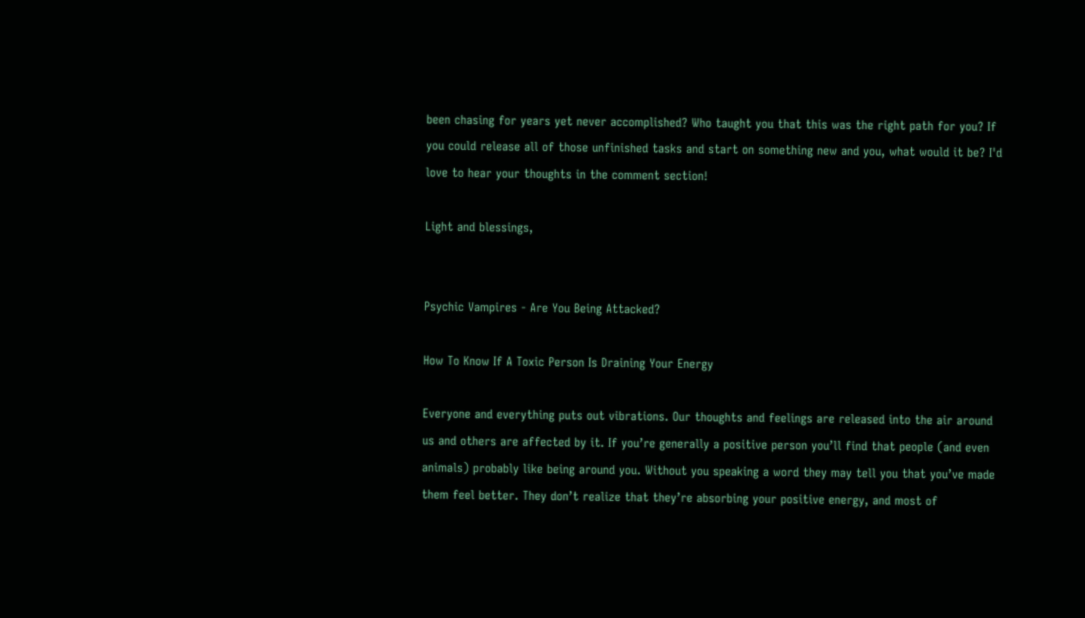been chasing for years yet never accomplished? Who taught you that this was the right path for you? If you could release all of those unfinished tasks and start on something new and you, what would it be? I'd love to hear your thoughts in the comment section!

Light and blessings,


Psychic Vampires - Are You Being Attacked?

How To Know If A Toxic Person Is Draining Your Energy

Everyone and everything puts out vibrations. Our thoughts and feelings are released into the air around us and others are affected by it. If you’re generally a positive person you’ll find that people (and even animals) probably like being around you. Without you speaking a word they may tell you that you’ve made them feel better. They don’t realize that they’re absorbing your positive energy, and most of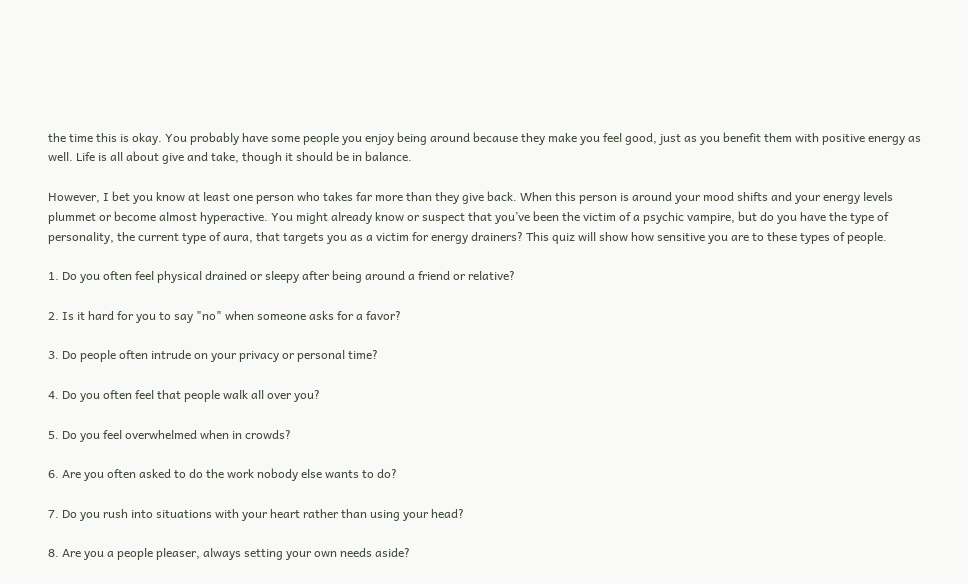the time this is okay. You probably have some people you enjoy being around because they make you feel good, just as you benefit them with positive energy as well. Life is all about give and take, though it should be in balance.

However, I bet you know at least one person who takes far more than they give back. When this person is around your mood shifts and your energy levels plummet or become almost hyperactive. You might already know or suspect that you’ve been the victim of a psychic vampire, but do you have the type of personality, the current type of aura, that targets you as a victim for energy drainers? This quiz will show how sensitive you are to these types of people.

1. Do you often feel physical drained or sleepy after being around a friend or relative?

2. Is it hard for you to say "no" when someone asks for a favor?

3. Do people often intrude on your privacy or personal time?

4. Do you often feel that people walk all over you?

5. Do you feel overwhelmed when in crowds?

6. Are you often asked to do the work nobody else wants to do?

7. Do you rush into situations with your heart rather than using your head?

8. Are you a people pleaser, always setting your own needs aside?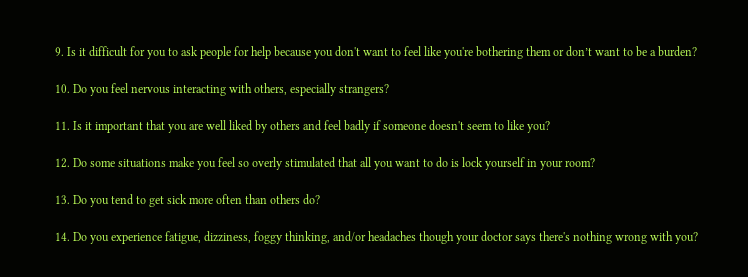9. Is it difficult for you to ask people for help because you don't want to feel like you're bothering them or don’t want to be a burden?

10. Do you feel nervous interacting with others, especially strangers?

11. Is it important that you are well liked by others and feel badly if someone doesn't seem to like you?

12. Do some situations make you feel so overly stimulated that all you want to do is lock yourself in your room?

13. Do you tend to get sick more often than others do?

14. Do you experience fatigue, dizziness, foggy thinking, and/or headaches though your doctor says there's nothing wrong with you?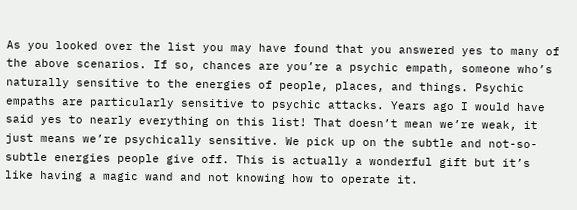As you looked over the list you may have found that you answered yes to many of the above scenarios. If so, chances are you’re a psychic empath, someone who’s naturally sensitive to the energies of people, places, and things. Psychic empaths are particularly sensitive to psychic attacks. Years ago I would have said yes to nearly everything on this list! That doesn’t mean we’re weak, it just means we’re psychically sensitive. We pick up on the subtle and not-so-subtle energies people give off. This is actually a wonderful gift but it’s like having a magic wand and not knowing how to operate it.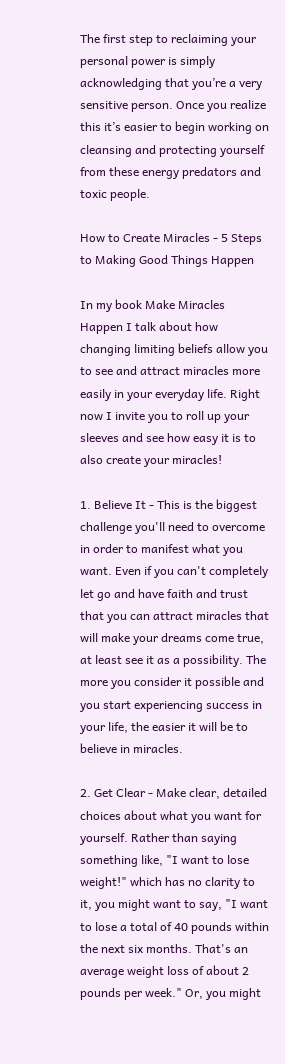The first step to reclaiming your personal power is simply acknowledging that you’re a very sensitive person. Once you realize this it’s easier to begin working on cleansing and protecting yourself from these energy predators and toxic people.

How to Create Miracles - 5 Steps to Making Good Things Happen

In my book Make Miracles Happen I talk about how changing limiting beliefs allow you to see and attract miracles more easily in your everyday life. Right now I invite you to roll up your sleeves and see how easy it is to also create your miracles!

1. Believe It - This is the biggest challenge you'll need to overcome in order to manifest what you want. Even if you can't completely let go and have faith and trust that you can attract miracles that will make your dreams come true, at least see it as a possibility. The more you consider it possible and you start experiencing success in your life, the easier it will be to believe in miracles.

2. Get Clear - Make clear, detailed choices about what you want for yourself. Rather than saying something like, "I want to lose weight!" which has no clarity to it, you might want to say, "I want to lose a total of 40 pounds within the next six months. That's an average weight loss of about 2 pounds per week." Or, you might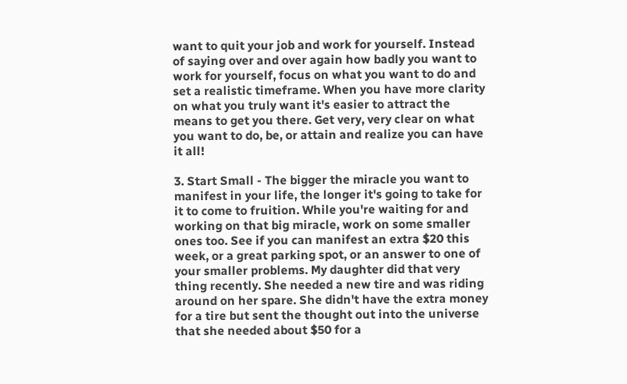want to quit your job and work for yourself. Instead of saying over and over again how badly you want to work for yourself, focus on what you want to do and set a realistic timeframe. When you have more clarity on what you truly want it's easier to attract the means to get you there. Get very, very clear on what you want to do, be, or attain and realize you can have it all!

3. Start Small - The bigger the miracle you want to manifest in your life, the longer it's going to take for it to come to fruition. While you're waiting for and working on that big miracle, work on some smaller ones too. See if you can manifest an extra $20 this week, or a great parking spot, or an answer to one of your smaller problems. My daughter did that very thing recently. She needed a new tire and was riding around on her spare. She didn't have the extra money for a tire but sent the thought out into the universe that she needed about $50 for a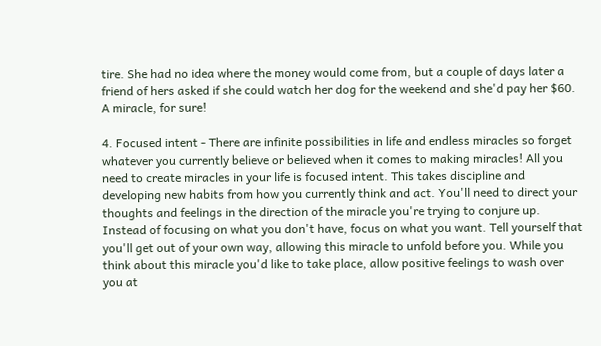tire. She had no idea where the money would come from, but a couple of days later a friend of hers asked if she could watch her dog for the weekend and she'd pay her $60. A miracle, for sure!

4. Focused intent - There are infinite possibilities in life and endless miracles so forget whatever you currently believe or believed when it comes to making miracles! All you need to create miracles in your life is focused intent. This takes discipline and developing new habits from how you currently think and act. You'll need to direct your thoughts and feelings in the direction of the miracle you're trying to conjure up. Instead of focusing on what you don't have, focus on what you want. Tell yourself that you'll get out of your own way, allowing this miracle to unfold before you. While you think about this miracle you'd like to take place, allow positive feelings to wash over you at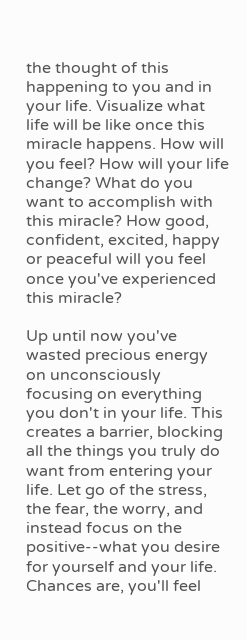the thought of this happening to you and in your life. Visualize what life will be like once this miracle happens. How will you feel? How will your life change? What do you want to accomplish with this miracle? How good, confident, excited, happy or peaceful will you feel once you've experienced this miracle?

Up until now you've wasted precious energy on unconsciously focusing on everything you don't in your life. This creates a barrier, blocking all the things you truly do want from entering your life. Let go of the stress, the fear, the worry, and instead focus on the positive--what you desire for yourself and your life. Chances are, you'll feel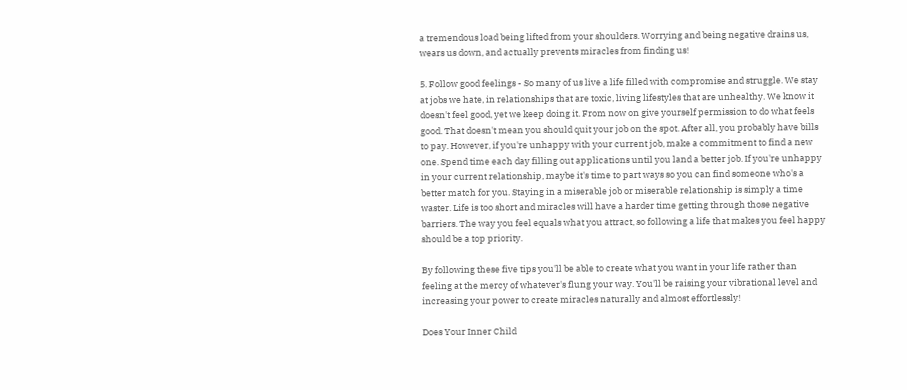a tremendous load being lifted from your shoulders. Worrying and being negative drains us, wears us down, and actually prevents miracles from finding us!

5. Follow good feelings - So many of us live a life filled with compromise and struggle. We stay at jobs we hate, in relationships that are toxic, living lifestyles that are unhealthy. We know it doesn't feel good, yet we keep doing it. From now on give yourself permission to do what feels good. That doesn't mean you should quit your job on the spot. After all, you probably have bills to pay. However, if you're unhappy with your current job, make a commitment to find a new one. Spend time each day filling out applications until you land a better job. If you're unhappy in your current relationship, maybe it's time to part ways so you can find someone who's a better match for you. Staying in a miserable job or miserable relationship is simply a time waster. Life is too short and miracles will have a harder time getting through those negative barriers. The way you feel equals what you attract, so following a life that makes you feel happy should be a top priority.

By following these five tips you'll be able to create what you want in your life rather than feeling at the mercy of whatever's flung your way. You'll be raising your vibrational level and increasing your power to create miracles naturally and almost effortlessly!

Does Your Inner Child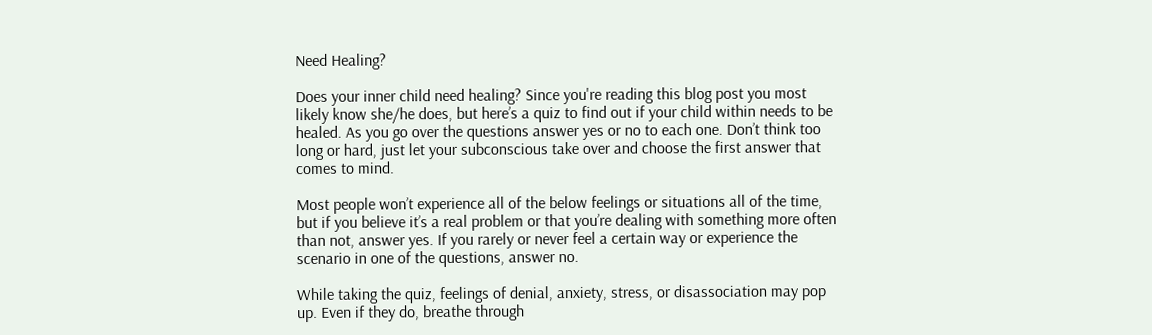Need Healing?

Does your inner child need healing? Since you're reading this blog post you most likely know she/he does, but here’s a quiz to find out if your child within needs to be healed. As you go over the questions answer yes or no to each one. Don’t think too long or hard, just let your subconscious take over and choose the first answer that comes to mind.

Most people won’t experience all of the below feelings or situations all of the time, but if you believe it’s a real problem or that you’re dealing with something more often than not, answer yes. If you rarely or never feel a certain way or experience the scenario in one of the questions, answer no.

While taking the quiz, feelings of denial, anxiety, stress, or disassociation may pop up. Even if they do, breathe through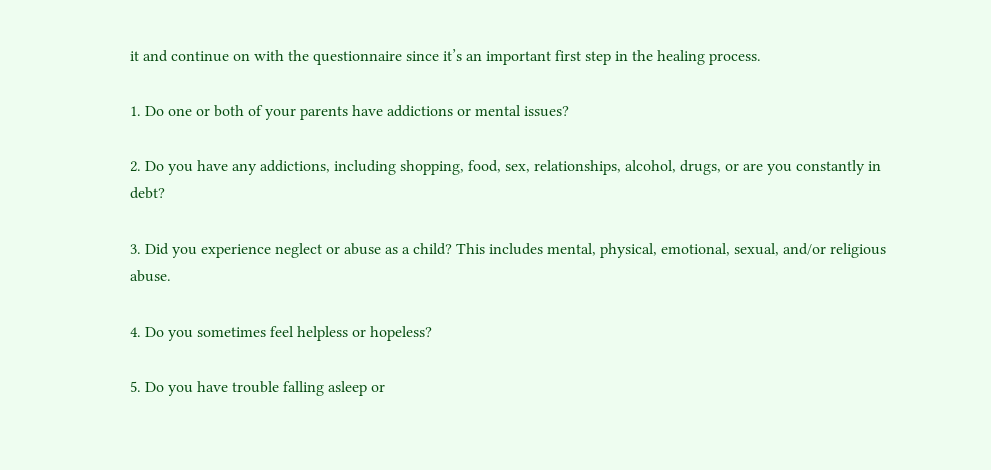it and continue on with the questionnaire since it’s an important first step in the healing process.

1. Do one or both of your parents have addictions or mental issues?

2. Do you have any addictions, including shopping, food, sex, relationships, alcohol, drugs, or are you constantly in debt?

3. Did you experience neglect or abuse as a child? This includes mental, physical, emotional, sexual, and/or religious abuse.

4. Do you sometimes feel helpless or hopeless?

5. Do you have trouble falling asleep or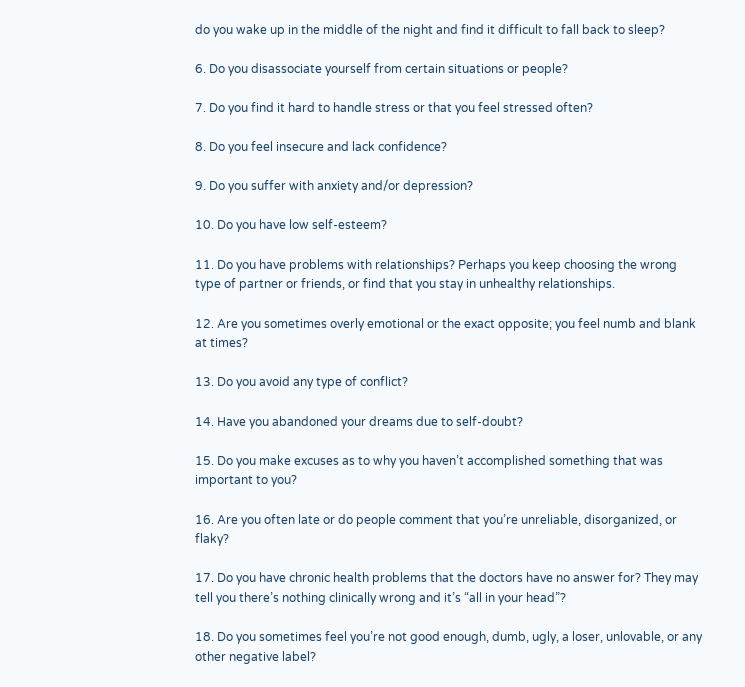do you wake up in the middle of the night and find it difficult to fall back to sleep?

6. Do you disassociate yourself from certain situations or people?

7. Do you find it hard to handle stress or that you feel stressed often?

8. Do you feel insecure and lack confidence?

9. Do you suffer with anxiety and/or depression?

10. Do you have low self-esteem?

11. Do you have problems with relationships? Perhaps you keep choosing the wrong type of partner or friends, or find that you stay in unhealthy relationships.

12. Are you sometimes overly emotional or the exact opposite; you feel numb and blank at times?

13. Do you avoid any type of conflict?

14. Have you abandoned your dreams due to self-doubt?

15. Do you make excuses as to why you haven’t accomplished something that was important to you?

16. Are you often late or do people comment that you’re unreliable, disorganized, or flaky?

17. Do you have chronic health problems that the doctors have no answer for? They may tell you there’s nothing clinically wrong and it’s “all in your head”?

18. Do you sometimes feel you’re not good enough, dumb, ugly, a loser, unlovable, or any other negative label?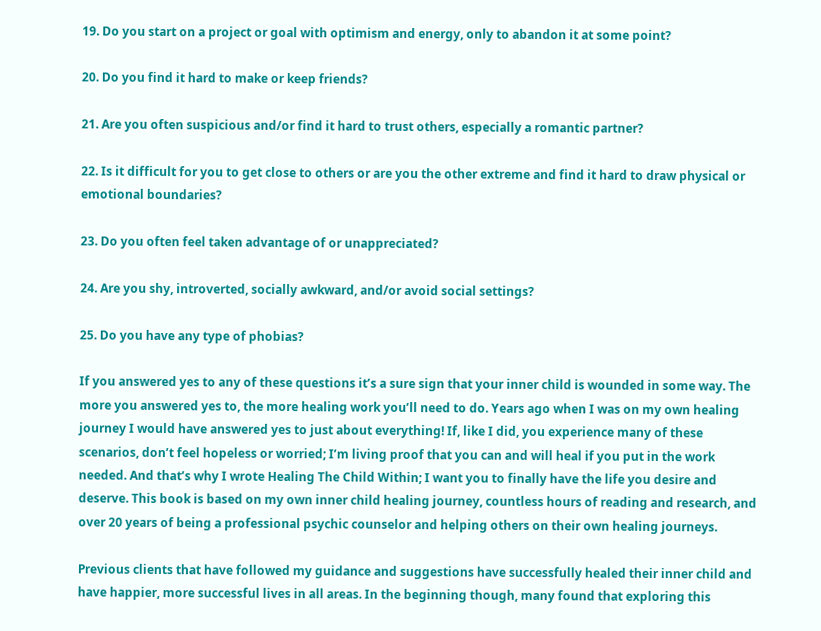19. Do you start on a project or goal with optimism and energy, only to abandon it at some point?

20. Do you find it hard to make or keep friends?

21. Are you often suspicious and/or find it hard to trust others, especially a romantic partner?

22. Is it difficult for you to get close to others or are you the other extreme and find it hard to draw physical or emotional boundaries?

23. Do you often feel taken advantage of or unappreciated?

24. Are you shy, introverted, socially awkward, and/or avoid social settings?

25. Do you have any type of phobias?

If you answered yes to any of these questions it’s a sure sign that your inner child is wounded in some way. The more you answered yes to, the more healing work you’ll need to do. Years ago when I was on my own healing journey I would have answered yes to just about everything! If, like I did, you experience many of these scenarios, don’t feel hopeless or worried; I’m living proof that you can and will heal if you put in the work needed. And that’s why I wrote Healing The Child Within; I want you to finally have the life you desire and deserve. This book is based on my own inner child healing journey, countless hours of reading and research, and over 20 years of being a professional psychic counselor and helping others on their own healing journeys.

Previous clients that have followed my guidance and suggestions have successfully healed their inner child and have happier, more successful lives in all areas. In the beginning though, many found that exploring this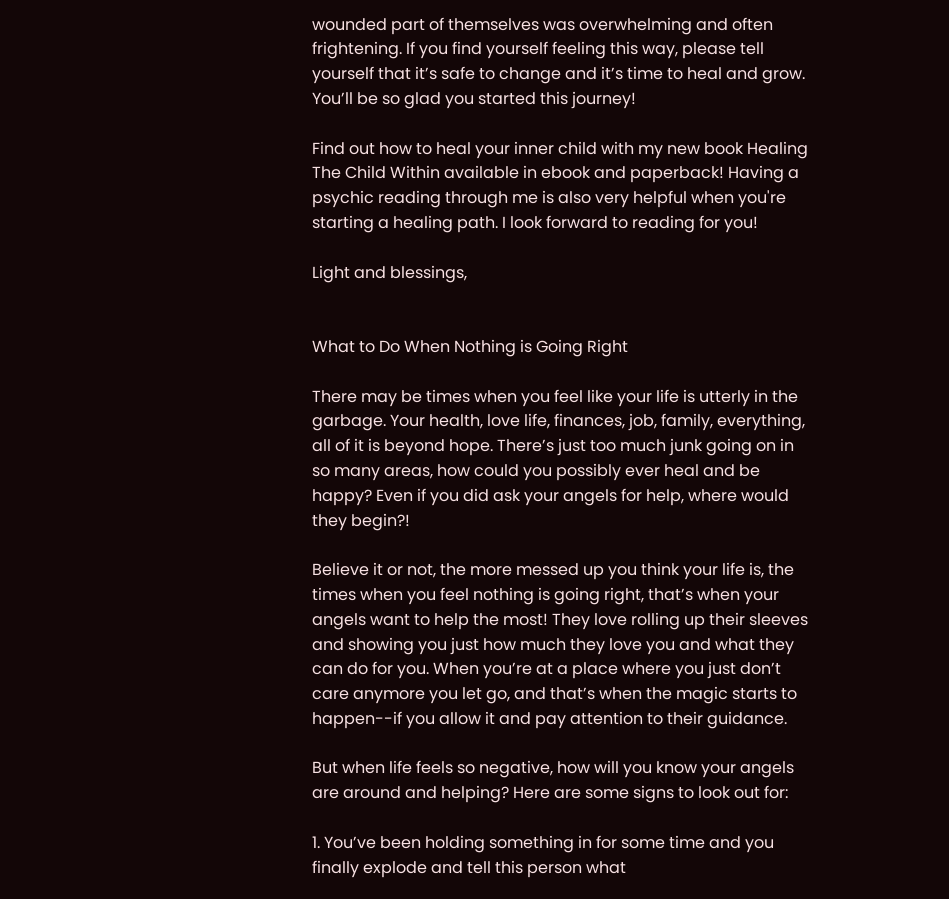wounded part of themselves was overwhelming and often frightening. If you find yourself feeling this way, please tell yourself that it’s safe to change and it’s time to heal and grow. You’ll be so glad you started this journey!

Find out how to heal your inner child with my new book Healing The Child Within available in ebook and paperback! Having a psychic reading through me is also very helpful when you're starting a healing path. I look forward to reading for you!

Light and blessings,


What to Do When Nothing is Going Right

There may be times when you feel like your life is utterly in the garbage. Your health, love life, finances, job, family, everything, all of it is beyond hope. There’s just too much junk going on in so many areas, how could you possibly ever heal and be happy? Even if you did ask your angels for help, where would they begin?!

Believe it or not, the more messed up you think your life is, the times when you feel nothing is going right, that’s when your angels want to help the most! They love rolling up their sleeves and showing you just how much they love you and what they can do for you. When you’re at a place where you just don’t care anymore you let go, and that’s when the magic starts to happen--if you allow it and pay attention to their guidance.

But when life feels so negative, how will you know your angels are around and helping? Here are some signs to look out for:

1. You’ve been holding something in for some time and you finally explode and tell this person what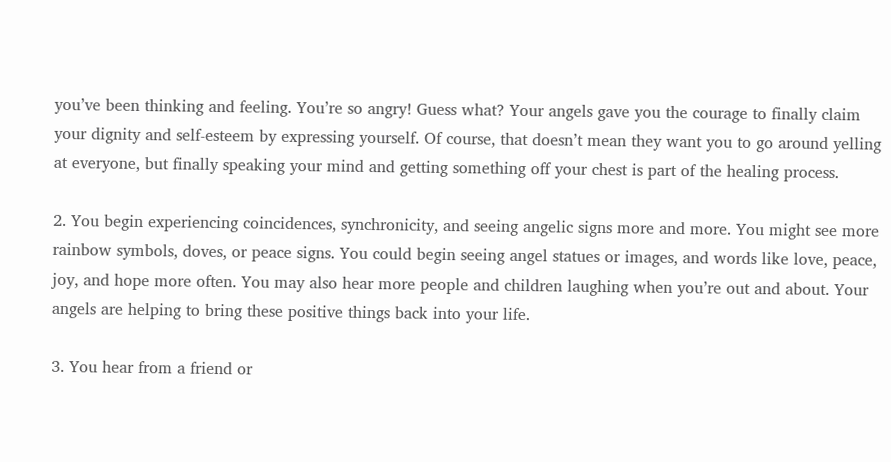you’ve been thinking and feeling. You’re so angry! Guess what? Your angels gave you the courage to finally claim your dignity and self-esteem by expressing yourself. Of course, that doesn’t mean they want you to go around yelling at everyone, but finally speaking your mind and getting something off your chest is part of the healing process.

2. You begin experiencing coincidences, synchronicity, and seeing angelic signs more and more. You might see more rainbow symbols, doves, or peace signs. You could begin seeing angel statues or images, and words like love, peace, joy, and hope more often. You may also hear more people and children laughing when you’re out and about. Your angels are helping to bring these positive things back into your life.

3. You hear from a friend or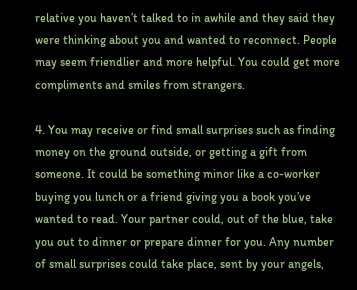relative you haven’t talked to in awhile and they said they were thinking about you and wanted to reconnect. People may seem friendlier and more helpful. You could get more compliments and smiles from strangers.

4. You may receive or find small surprises such as finding money on the ground outside, or getting a gift from someone. It could be something minor like a co-worker buying you lunch or a friend giving you a book you’ve wanted to read. Your partner could, out of the blue, take you out to dinner or prepare dinner for you. Any number of small surprises could take place, sent by your angels,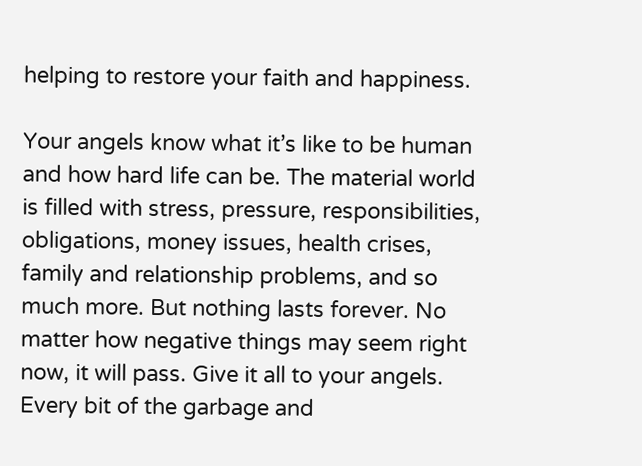helping to restore your faith and happiness.

Your angels know what it’s like to be human and how hard life can be. The material world is filled with stress, pressure, responsibilities, obligations, money issues, health crises, family and relationship problems, and so much more. But nothing lasts forever. No matter how negative things may seem right now, it will pass. Give it all to your angels. Every bit of the garbage and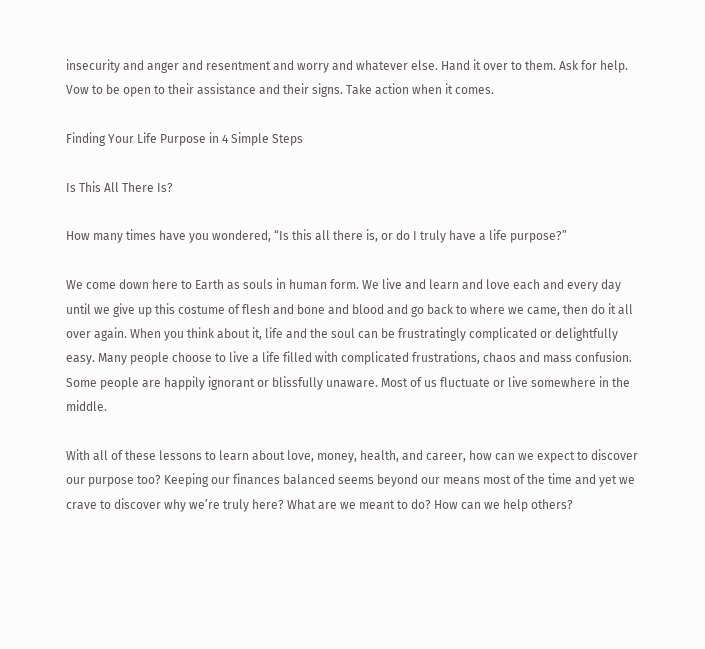insecurity and anger and resentment and worry and whatever else. Hand it over to them. Ask for help. Vow to be open to their assistance and their signs. Take action when it comes.

Finding Your Life Purpose in 4 Simple Steps

Is This All There Is?

How many times have you wondered, “Is this all there is, or do I truly have a life purpose?”

We come down here to Earth as souls in human form. We live and learn and love each and every day until we give up this costume of flesh and bone and blood and go back to where we came, then do it all over again. When you think about it, life and the soul can be frustratingly complicated or delightfully easy. Many people choose to live a life filled with complicated frustrations, chaos and mass confusion. Some people are happily ignorant or blissfully unaware. Most of us fluctuate or live somewhere in the middle.

With all of these lessons to learn about love, money, health, and career, how can we expect to discover our purpose too? Keeping our finances balanced seems beyond our means most of the time and yet we crave to discover why we’re truly here? What are we meant to do? How can we help others?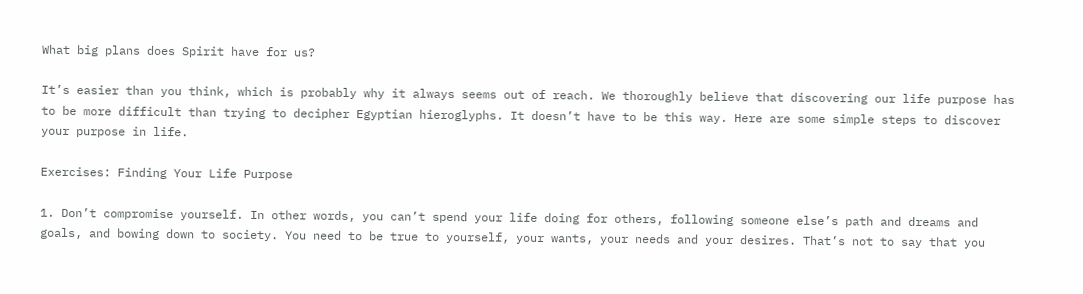What big plans does Spirit have for us?

It’s easier than you think, which is probably why it always seems out of reach. We thoroughly believe that discovering our life purpose has to be more difficult than trying to decipher Egyptian hieroglyphs. It doesn’t have to be this way. Here are some simple steps to discover your purpose in life.

Exercises: Finding Your Life Purpose

1. Don’t compromise yourself. In other words, you can’t spend your life doing for others, following someone else’s path and dreams and goals, and bowing down to society. You need to be true to yourself, your wants, your needs and your desires. That’s not to say that you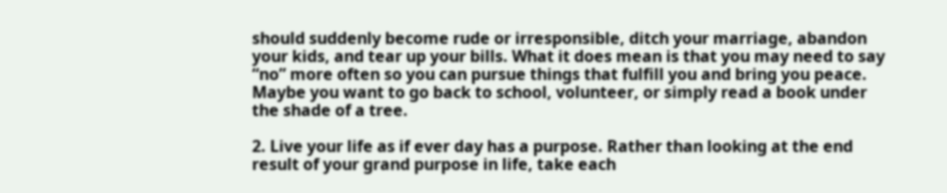should suddenly become rude or irresponsible, ditch your marriage, abandon your kids, and tear up your bills. What it does mean is that you may need to say “no” more often so you can pursue things that fulfill you and bring you peace. Maybe you want to go back to school, volunteer, or simply read a book under the shade of a tree.

2. Live your life as if ever day has a purpose. Rather than looking at the end result of your grand purpose in life, take each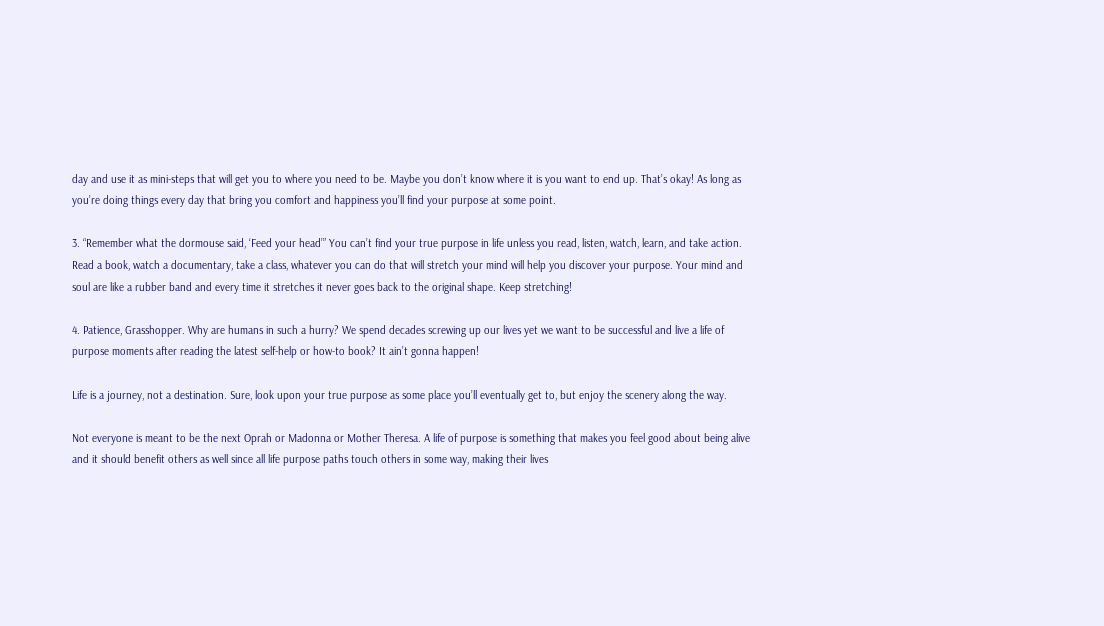day and use it as mini-steps that will get you to where you need to be. Maybe you don’t know where it is you want to end up. That’s okay! As long as you’re doing things every day that bring you comfort and happiness you’ll find your purpose at some point.

3. “Remember what the dormouse said, ‘Feed your head’” You can’t find your true purpose in life unless you read, listen, watch, learn, and take action. Read a book, watch a documentary, take a class, whatever you can do that will stretch your mind will help you discover your purpose. Your mind and soul are like a rubber band and every time it stretches it never goes back to the original shape. Keep stretching!

4. Patience, Grasshopper. Why are humans in such a hurry? We spend decades screwing up our lives yet we want to be successful and live a life of purpose moments after reading the latest self-help or how-to book? It ain’t gonna happen!

Life is a journey, not a destination. Sure, look upon your true purpose as some place you’ll eventually get to, but enjoy the scenery along the way.

Not everyone is meant to be the next Oprah or Madonna or Mother Theresa. A life of purpose is something that makes you feel good about being alive and it should benefit others as well since all life purpose paths touch others in some way, making their lives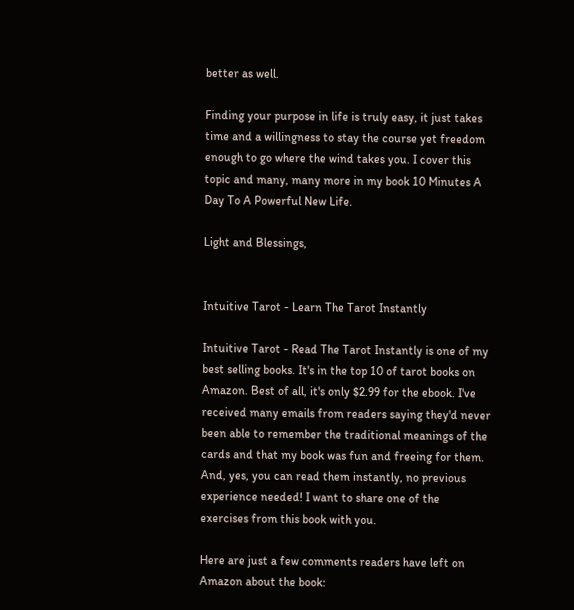better as well.

Finding your purpose in life is truly easy, it just takes time and a willingness to stay the course yet freedom enough to go where the wind takes you. I cover this topic and many, many more in my book 10 Minutes A Day To A Powerful New Life.

Light and Blessings,


Intuitive Tarot - Learn The Tarot Instantly

Intuitive Tarot - Read The Tarot Instantly is one of my best selling books. It's in the top 10 of tarot books on Amazon. Best of all, it's only $2.99 for the ebook. I've received many emails from readers saying they'd never been able to remember the traditional meanings of the cards and that my book was fun and freeing for them. And, yes, you can read them instantly, no previous experience needed! I want to share one of the exercises from this book with you.

Here are just a few comments readers have left on Amazon about the book: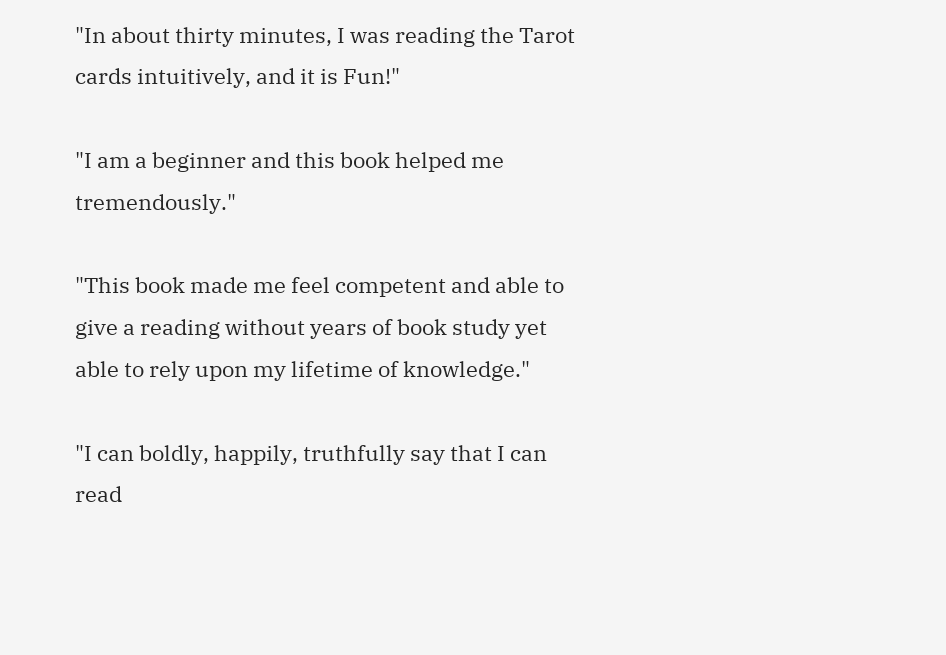"In about thirty minutes, I was reading the Tarot cards intuitively, and it is Fun!"

"I am a beginner and this book helped me tremendously."

"This book made me feel competent and able to give a reading without years of book study yet able to rely upon my lifetime of knowledge."

"I can boldly, happily, truthfully say that I can read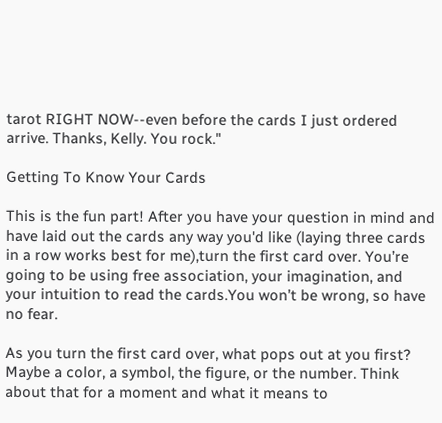tarot RIGHT NOW--even before the cards I just ordered arrive. Thanks, Kelly. You rock."

Getting To Know Your Cards

This is the fun part! After you have your question in mind and have laid out the cards any way you'd like (laying three cards in a row works best for me),turn the first card over. You’re going to be using free association, your imagination, and your intuition to read the cards.You won’t be wrong, so have no fear.

As you turn the first card over, what pops out at you first? Maybe a color, a symbol, the figure, or the number. Think about that for a moment and what it means to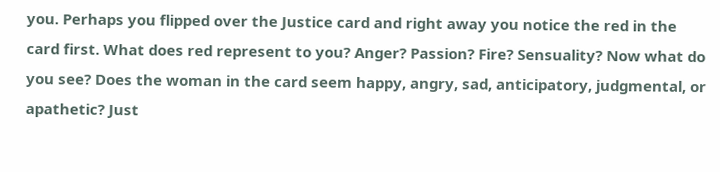you. Perhaps you flipped over the Justice card and right away you notice the red in the card first. What does red represent to you? Anger? Passion? Fire? Sensuality? Now what do you see? Does the woman in the card seem happy, angry, sad, anticipatory, judgmental, or apathetic? Just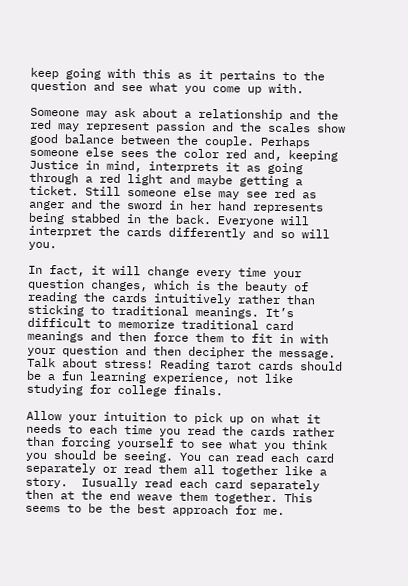keep going with this as it pertains to the question and see what you come up with.

Someone may ask about a relationship and the red may represent passion and the scales show good balance between the couple. Perhaps someone else sees the color red and, keeping Justice in mind, interprets it as going through a red light and maybe getting a ticket. Still someone else may see red as anger and the sword in her hand represents being stabbed in the back. Everyone will interpret the cards differently and so will you.

In fact, it will change every time your question changes, which is the beauty of reading the cards intuitively rather than sticking to traditional meanings. It’s difficult to memorize traditional card meanings and then force them to fit in with your question and then decipher the message. Talk about stress! Reading tarot cards should be a fun learning experience, not like studying for college finals.

Allow your intuition to pick up on what it needs to each time you read the cards rather than forcing yourself to see what you think you should be seeing. You can read each card separately or read them all together like a story.  Iusually read each card separately then at the end weave them together. This seems to be the best approach for me.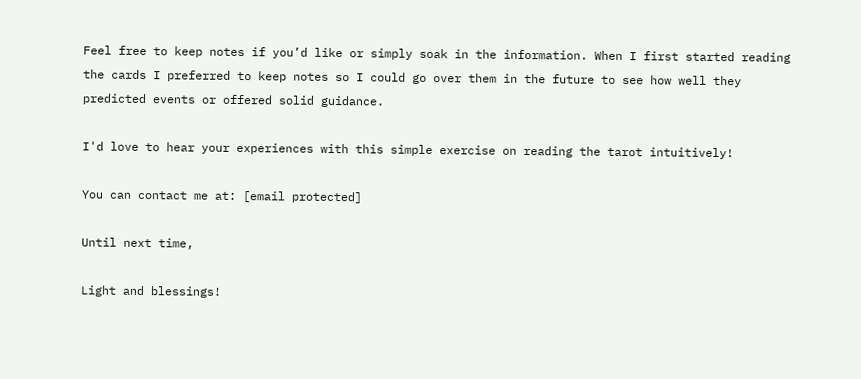Feel free to keep notes if you’d like or simply soak in the information. When I first started reading the cards I preferred to keep notes so I could go over them in the future to see how well they predicted events or offered solid guidance.

I'd love to hear your experiences with this simple exercise on reading the tarot intuitively!

You can contact me at: [email protected]

Until next time,

Light and blessings!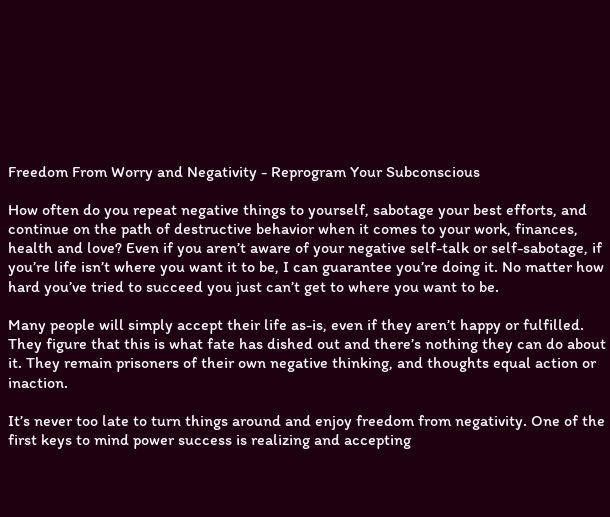Freedom From Worry and Negativity - Reprogram Your Subconscious

How often do you repeat negative things to yourself, sabotage your best efforts, and continue on the path of destructive behavior when it comes to your work, finances, health and love? Even if you aren’t aware of your negative self-talk or self-sabotage, if you’re life isn’t where you want it to be, I can guarantee you’re doing it. No matter how hard you’ve tried to succeed you just can’t get to where you want to be.

Many people will simply accept their life as-is, even if they aren’t happy or fulfilled. They figure that this is what fate has dished out and there’s nothing they can do about it. They remain prisoners of their own negative thinking, and thoughts equal action or inaction.

It’s never too late to turn things around and enjoy freedom from negativity. One of the first keys to mind power success is realizing and accepting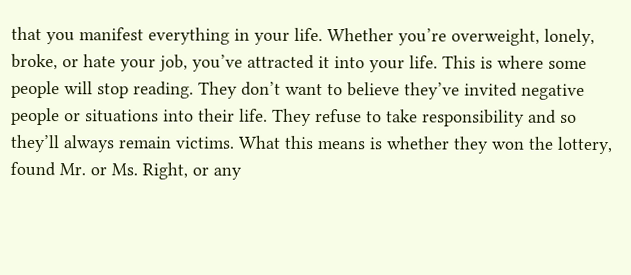that you manifest everything in your life. Whether you’re overweight, lonely, broke, or hate your job, you’ve attracted it into your life. This is where some people will stop reading. They don’t want to believe they’ve invited negative people or situations into their life. They refuse to take responsibility and so they’ll always remain victims. What this means is whether they won the lottery, found Mr. or Ms. Right, or any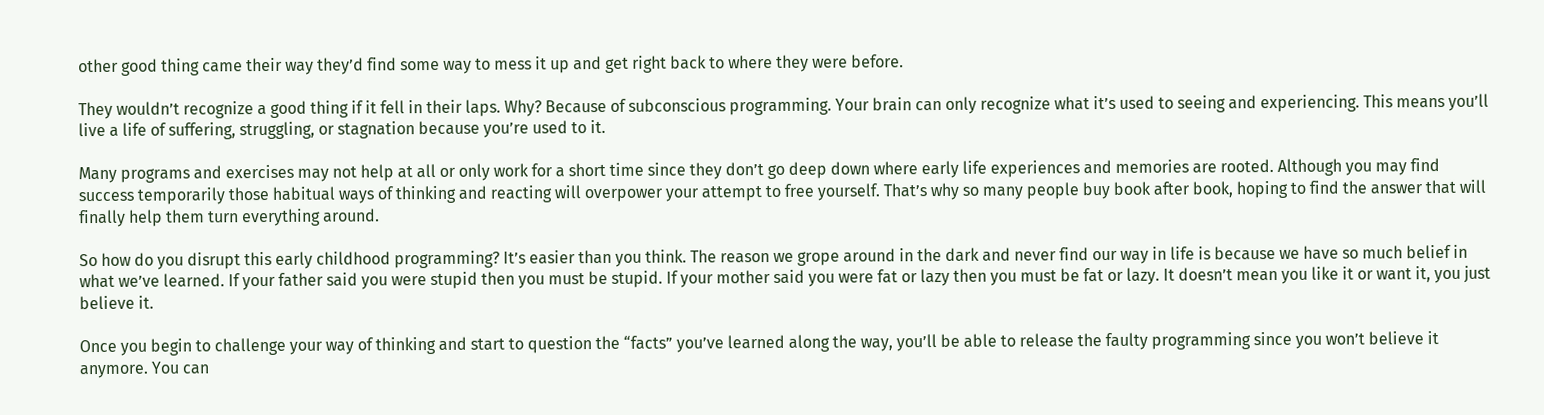other good thing came their way they’d find some way to mess it up and get right back to where they were before.

They wouldn’t recognize a good thing if it fell in their laps. Why? Because of subconscious programming. Your brain can only recognize what it’s used to seeing and experiencing. This means you’ll live a life of suffering, struggling, or stagnation because you’re used to it.

Many programs and exercises may not help at all or only work for a short time since they don’t go deep down where early life experiences and memories are rooted. Although you may find success temporarily those habitual ways of thinking and reacting will overpower your attempt to free yourself. That’s why so many people buy book after book, hoping to find the answer that will finally help them turn everything around.

So how do you disrupt this early childhood programming? It’s easier than you think. The reason we grope around in the dark and never find our way in life is because we have so much belief in what we’ve learned. If your father said you were stupid then you must be stupid. If your mother said you were fat or lazy then you must be fat or lazy. It doesn’t mean you like it or want it, you just believe it.

Once you begin to challenge your way of thinking and start to question the “facts” you’ve learned along the way, you’ll be able to release the faulty programming since you won’t believe it anymore. You can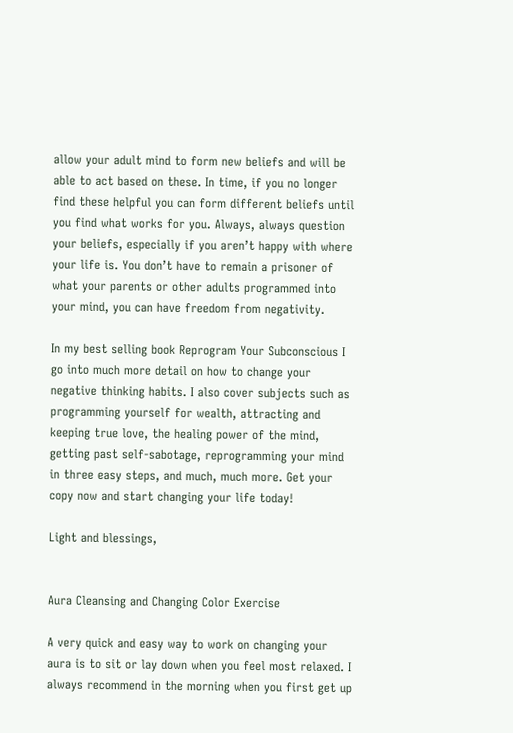allow your adult mind to form new beliefs and will be able to act based on these. In time, if you no longer find these helpful you can form different beliefs until you find what works for you. Always, always question your beliefs, especially if you aren’t happy with where your life is. You don’t have to remain a prisoner of what your parents or other adults programmed into your mind, you can have freedom from negativity.

In my best selling book Reprogram Your Subconscious I go into much more detail on how to change your negative thinking habits. I also cover subjects such as programming yourself for wealth, attracting and keeping true love, the healing power of the mind, getting past self-sabotage, reprogramming your mind in three easy steps, and much, much more. Get your copy now and start changing your life today!

Light and blessings,


Aura Cleansing and Changing Color Exercise

A very quick and easy way to work on changing your aura is to sit or lay down when you feel most relaxed. I always recommend in the morning when you first get up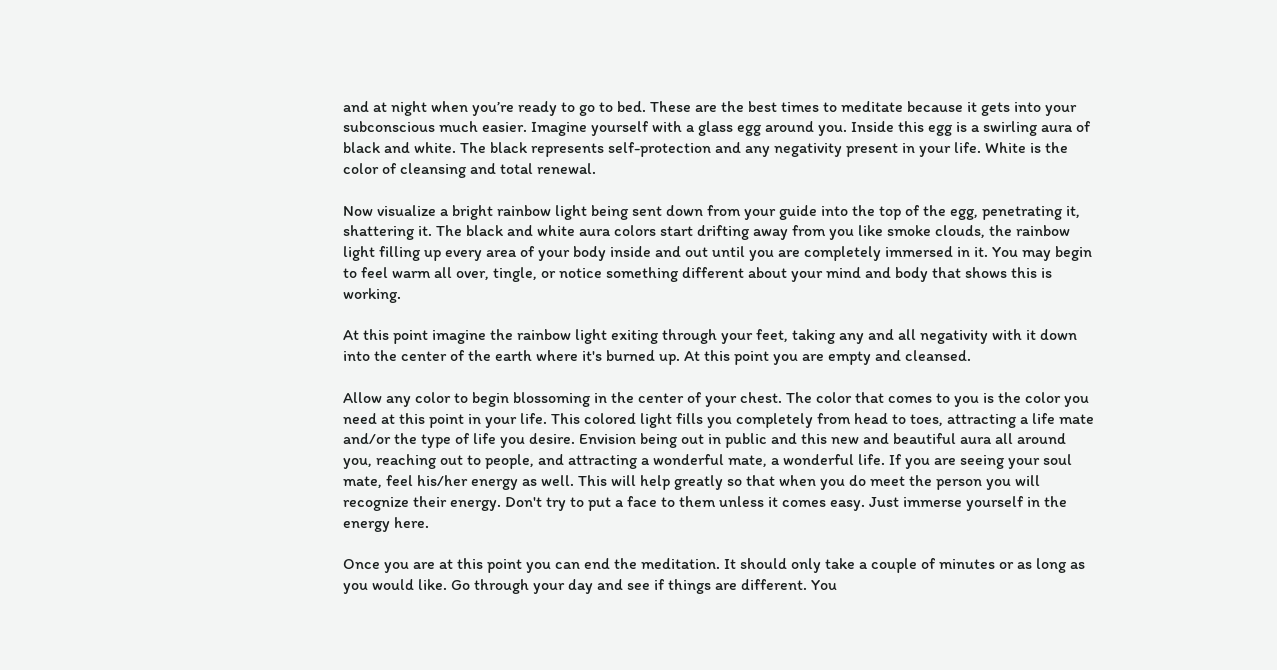and at night when you’re ready to go to bed. These are the best times to meditate because it gets into your subconscious much easier. Imagine yourself with a glass egg around you. Inside this egg is a swirling aura of black and white. The black represents self-protection and any negativity present in your life. White is the color of cleansing and total renewal.

Now visualize a bright rainbow light being sent down from your guide into the top of the egg, penetrating it, shattering it. The black and white aura colors start drifting away from you like smoke clouds, the rainbow light filling up every area of your body inside and out until you are completely immersed in it. You may begin to feel warm all over, tingle, or notice something different about your mind and body that shows this is working.

At this point imagine the rainbow light exiting through your feet, taking any and all negativity with it down into the center of the earth where it's burned up. At this point you are empty and cleansed.

Allow any color to begin blossoming in the center of your chest. The color that comes to you is the color you need at this point in your life. This colored light fills you completely from head to toes, attracting a life mate and/or the type of life you desire. Envision being out in public and this new and beautiful aura all around you, reaching out to people, and attracting a wonderful mate, a wonderful life. If you are seeing your soul mate, feel his/her energy as well. This will help greatly so that when you do meet the person you will recognize their energy. Don't try to put a face to them unless it comes easy. Just immerse yourself in the energy here.

Once you are at this point you can end the meditation. It should only take a couple of minutes or as long as you would like. Go through your day and see if things are different. You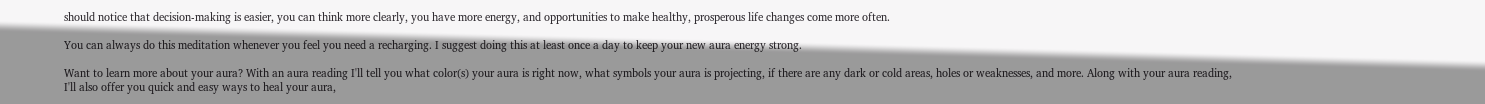should notice that decision-making is easier, you can think more clearly, you have more energy, and opportunities to make healthy, prosperous life changes come more often.

You can always do this meditation whenever you feel you need a recharging. I suggest doing this at least once a day to keep your new aura energy strong.

Want to learn more about your aura? With an aura reading I'll tell you what color(s) your aura is right now, what symbols your aura is projecting, if there are any dark or cold areas, holes or weaknesses, and more. Along with your aura reading, I'll also offer you quick and easy ways to heal your aura,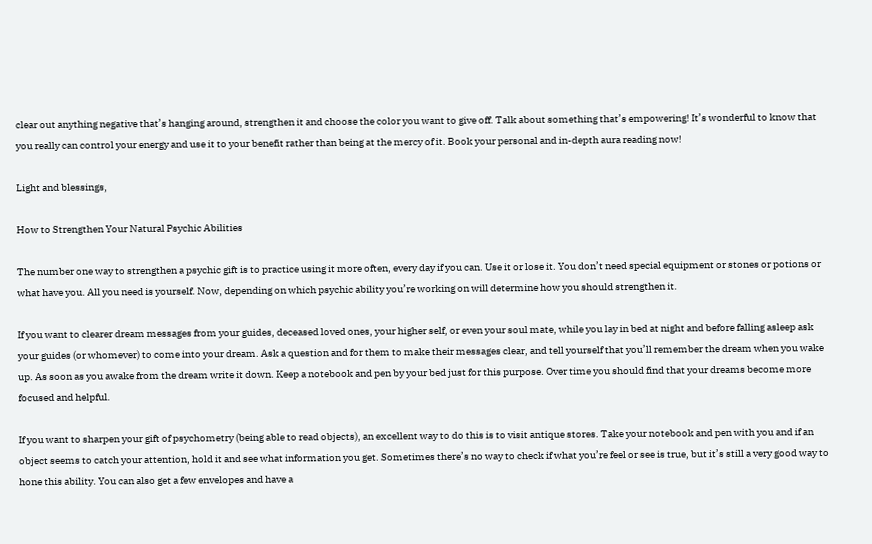clear out anything negative that’s hanging around, strengthen it and choose the color you want to give off. Talk about something that’s empowering! It’s wonderful to know that you really can control your energy and use it to your benefit rather than being at the mercy of it. Book your personal and in-depth aura reading now!

Light and blessings,

How to Strengthen Your Natural Psychic Abilities

The number one way to strengthen a psychic gift is to practice using it more often, every day if you can. Use it or lose it. You don’t need special equipment or stones or potions or what have you. All you need is yourself. Now, depending on which psychic ability you’re working on will determine how you should strengthen it.

If you want to clearer dream messages from your guides, deceased loved ones, your higher self, or even your soul mate, while you lay in bed at night and before falling asleep ask your guides (or whomever) to come into your dream. Ask a question and for them to make their messages clear, and tell yourself that you’ll remember the dream when you wake up. As soon as you awake from the dream write it down. Keep a notebook and pen by your bed just for this purpose. Over time you should find that your dreams become more focused and helpful.

If you want to sharpen your gift of psychometry (being able to read objects), an excellent way to do this is to visit antique stores. Take your notebook and pen with you and if an object seems to catch your attention, hold it and see what information you get. Sometimes there’s no way to check if what you’re feel or see is true, but it’s still a very good way to hone this ability. You can also get a few envelopes and have a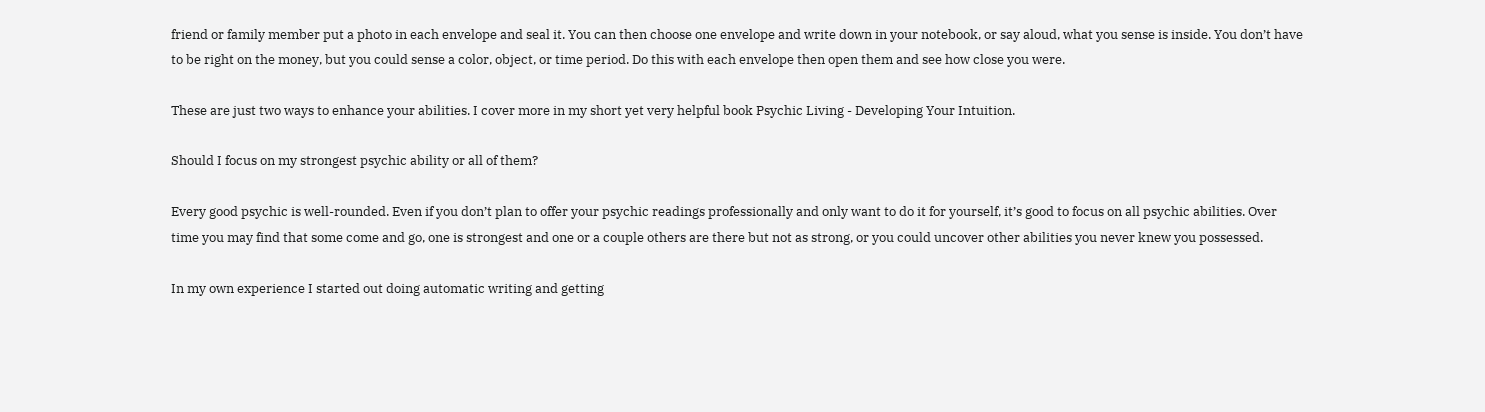friend or family member put a photo in each envelope and seal it. You can then choose one envelope and write down in your notebook, or say aloud, what you sense is inside. You don’t have to be right on the money, but you could sense a color, object, or time period. Do this with each envelope then open them and see how close you were.

These are just two ways to enhance your abilities. I cover more in my short yet very helpful book Psychic Living - Developing Your Intuition.

Should I focus on my strongest psychic ability or all of them?

Every good psychic is well-rounded. Even if you don’t plan to offer your psychic readings professionally and only want to do it for yourself, it’s good to focus on all psychic abilities. Over time you may find that some come and go, one is strongest and one or a couple others are there but not as strong, or you could uncover other abilities you never knew you possessed.

In my own experience I started out doing automatic writing and getting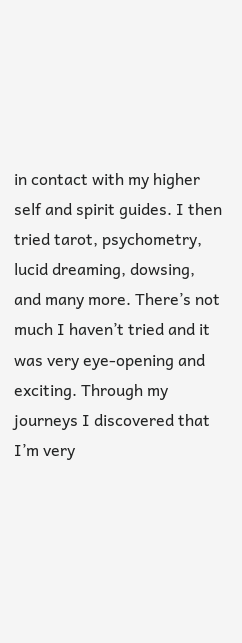in contact with my higher self and spirit guides. I then tried tarot, psychometry, lucid dreaming, dowsing, and many more. There’s not much I haven’t tried and it was very eye-opening and exciting. Through my journeys I discovered that I’m very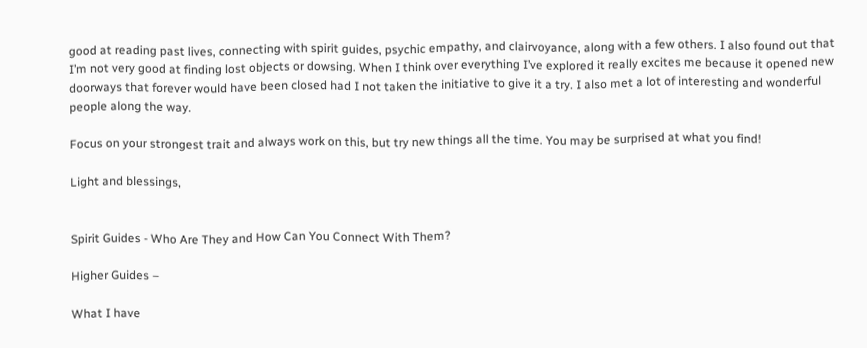good at reading past lives, connecting with spirit guides, psychic empathy, and clairvoyance, along with a few others. I also found out that I’m not very good at finding lost objects or dowsing. When I think over everything I’ve explored it really excites me because it opened new doorways that forever would have been closed had I not taken the initiative to give it a try. I also met a lot of interesting and wonderful people along the way.

Focus on your strongest trait and always work on this, but try new things all the time. You may be surprised at what you find!

Light and blessings,


Spirit Guides - Who Are They and How Can You Connect With Them?

Higher Guides –

What I have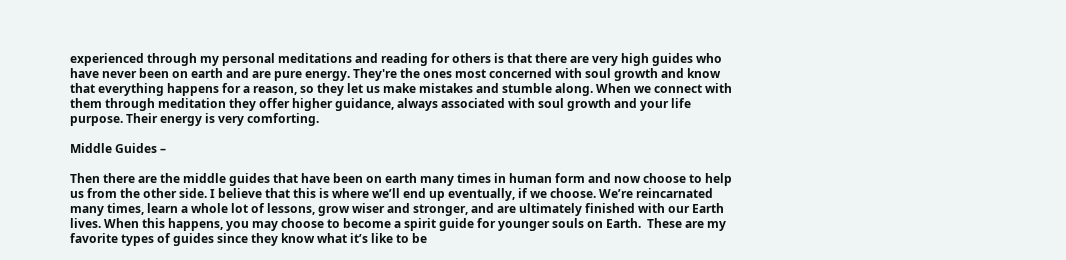experienced through my personal meditations and reading for others is that there are very high guides who have never been on earth and are pure energy. They're the ones most concerned with soul growth and know that everything happens for a reason, so they let us make mistakes and stumble along. When we connect with them through meditation they offer higher guidance, always associated with soul growth and your life purpose. Their energy is very comforting.

Middle Guides –

Then there are the middle guides that have been on earth many times in human form and now choose to help us from the other side. I believe that this is where we’ll end up eventually, if we choose. We’re reincarnated many times, learn a whole lot of lessons, grow wiser and stronger, and are ultimately finished with our Earth lives. When this happens, you may choose to become a spirit guide for younger souls on Earth.  These are my favorite types of guides since they know what it’s like to be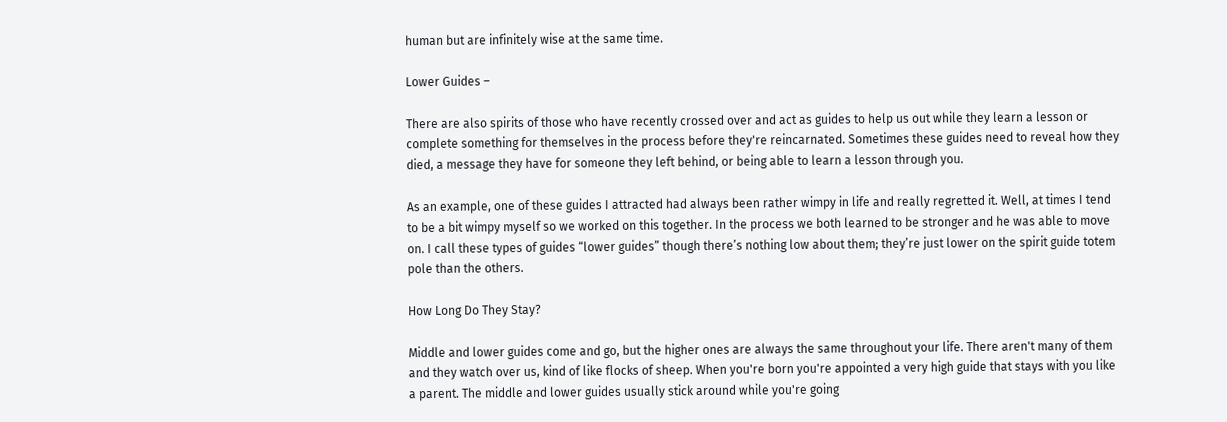human but are infinitely wise at the same time.

Lower Guides –

There are also spirits of those who have recently crossed over and act as guides to help us out while they learn a lesson or complete something for themselves in the process before they're reincarnated. Sometimes these guides need to reveal how they died, a message they have for someone they left behind, or being able to learn a lesson through you.

As an example, one of these guides I attracted had always been rather wimpy in life and really regretted it. Well, at times I tend to be a bit wimpy myself so we worked on this together. In the process we both learned to be stronger and he was able to move on. I call these types of guides “lower guides” though there’s nothing low about them; they’re just lower on the spirit guide totem pole than the others.

How Long Do They Stay?

Middle and lower guides come and go, but the higher ones are always the same throughout your life. There aren't many of them and they watch over us, kind of like flocks of sheep. When you're born you're appointed a very high guide that stays with you like a parent. The middle and lower guides usually stick around while you're going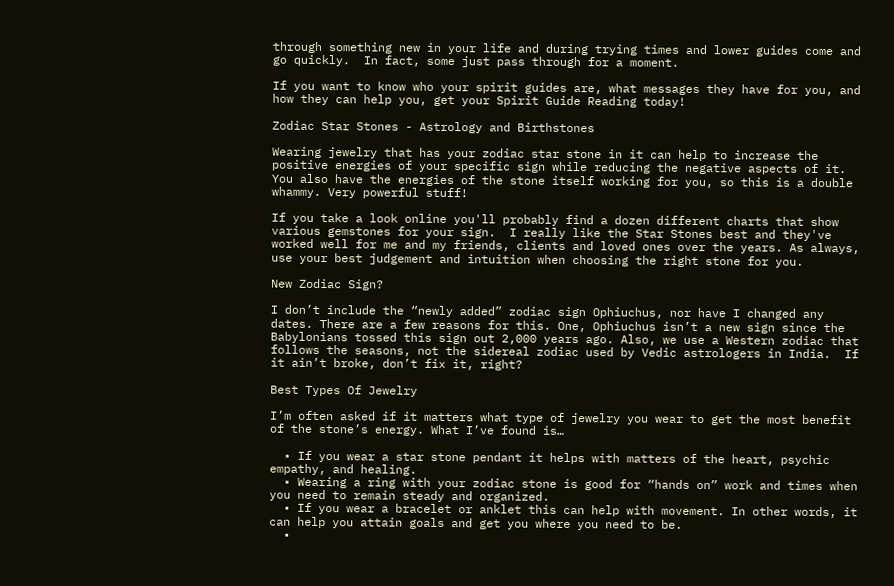through something new in your life and during trying times and lower guides come and go quickly.  In fact, some just pass through for a moment.

If you want to know who your spirit guides are, what messages they have for you, and how they can help you, get your Spirit Guide Reading today!

Zodiac Star Stones - Astrology and Birthstones

Wearing jewelry that has your zodiac star stone in it can help to increase the positive energies of your specific sign while reducing the negative aspects of it. You also have the energies of the stone itself working for you, so this is a double whammy. Very powerful stuff!

If you take a look online you'll probably find a dozen different charts that show various gemstones for your sign.  I really like the Star Stones best and they've worked well for me and my friends, clients and loved ones over the years. As always, use your best judgement and intuition when choosing the right stone for you.

New Zodiac Sign?

I don’t include the “newly added” zodiac sign Ophiuchus, nor have I changed any dates. There are a few reasons for this. One, Ophiuchus isn’t a new sign since the Babylonians tossed this sign out 2,000 years ago. Also, we use a Western zodiac that follows the seasons, not the sidereal zodiac used by Vedic astrologers in India.  If it ain’t broke, don’t fix it, right?

Best Types Of Jewelry

I’m often asked if it matters what type of jewelry you wear to get the most benefit of the stone’s energy. What I’ve found is…

  • If you wear a star stone pendant it helps with matters of the heart, psychic empathy, and healing.
  • Wearing a ring with your zodiac stone is good for “hands on” work and times when you need to remain steady and organized.
  • If you wear a bracelet or anklet this can help with movement. In other words, it can help you attain goals and get you where you need to be.
  •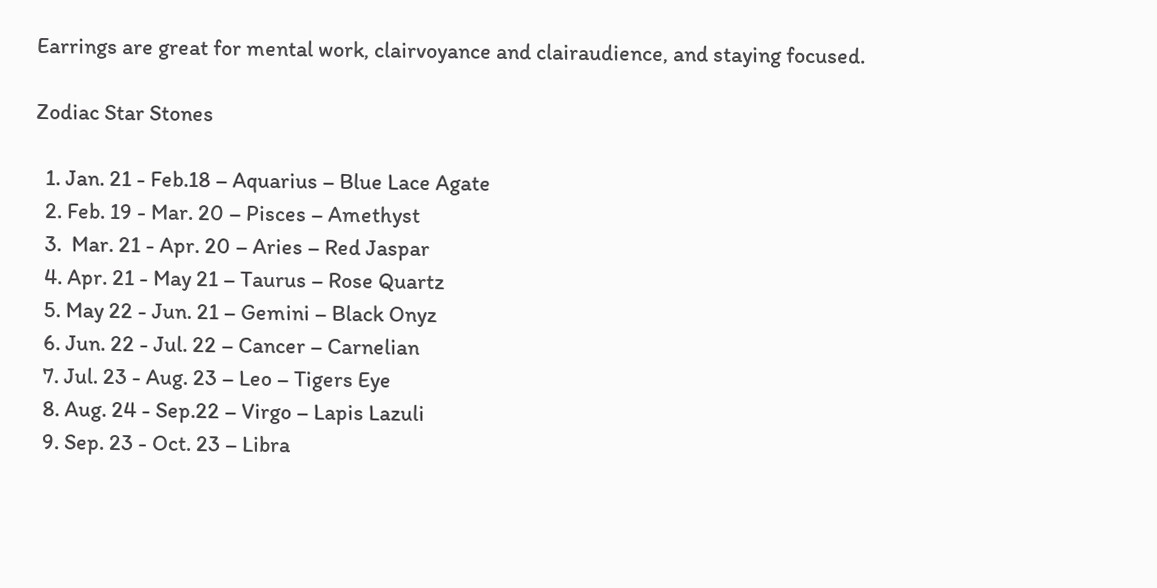Earrings are great for mental work, clairvoyance and clairaudience, and staying focused.

Zodiac Star Stones

  1. Jan. 21 - Feb.18 – Aquarius – Blue Lace Agate
  2. Feb. 19 - Mar. 20 – Pisces – Amethyst
  3.  Mar. 21 - Apr. 20 – Aries – Red Jaspar
  4. Apr. 21 - May 21 – Taurus – Rose Quartz
  5. May 22 - Jun. 21 – Gemini – Black Onyz
  6. Jun. 22 - Jul. 22 – Cancer – Carnelian
  7. Jul. 23 - Aug. 23 – Leo – Tigers Eye
  8. Aug. 24 - Sep.22 – Virgo – Lapis Lazuli
  9. Sep. 23 - Oct. 23 – Libra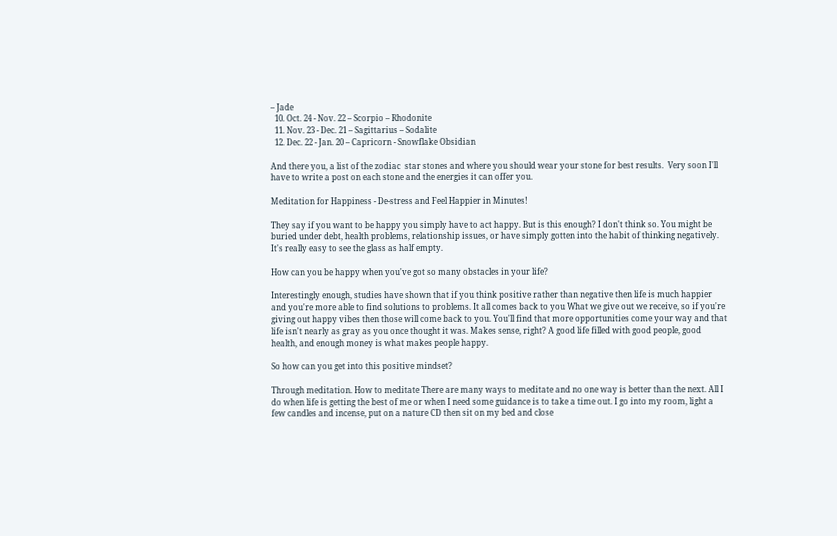– Jade
  10. Oct. 24 - Nov. 22 – Scorpio – Rhodonite
  11. Nov. 23 - Dec. 21 – Sagittarius – Sodalite
  12. Dec. 22 - Jan. 20 – Capricorn - Snowflake Obsidian

And there you, a list of the zodiac  star stones and where you should wear your stone for best results.  Very soon I'll have to write a post on each stone and the energies it can offer you.

Meditation for Happiness - De-stress and Feel Happier in Minutes!

They say if you want to be happy you simply have to act happy. But is this enough? I don't think so. You might be buried under debt, health problems, relationship issues, or have simply gotten into the habit of thinking negatively. It's really easy to see the glass as half empty.

How can you be happy when you've got so many obstacles in your life?

Interestingly enough, studies have shown that if you think positive rather than negative then life is much happier and you're more able to find solutions to problems. It all comes back to you What we give out we receive, so if you're giving out happy vibes then those will come back to you. You'll find that more opportunities come your way and that life isn't nearly as gray as you once thought it was. Makes sense, right? A good life filled with good people, good health, and enough money is what makes people happy.

So how can you get into this positive mindset?

Through meditation. How to meditate There are many ways to meditate and no one way is better than the next. All I do when life is getting the best of me or when I need some guidance is to take a time out. I go into my room, light a few candles and incense, put on a nature CD then sit on my bed and close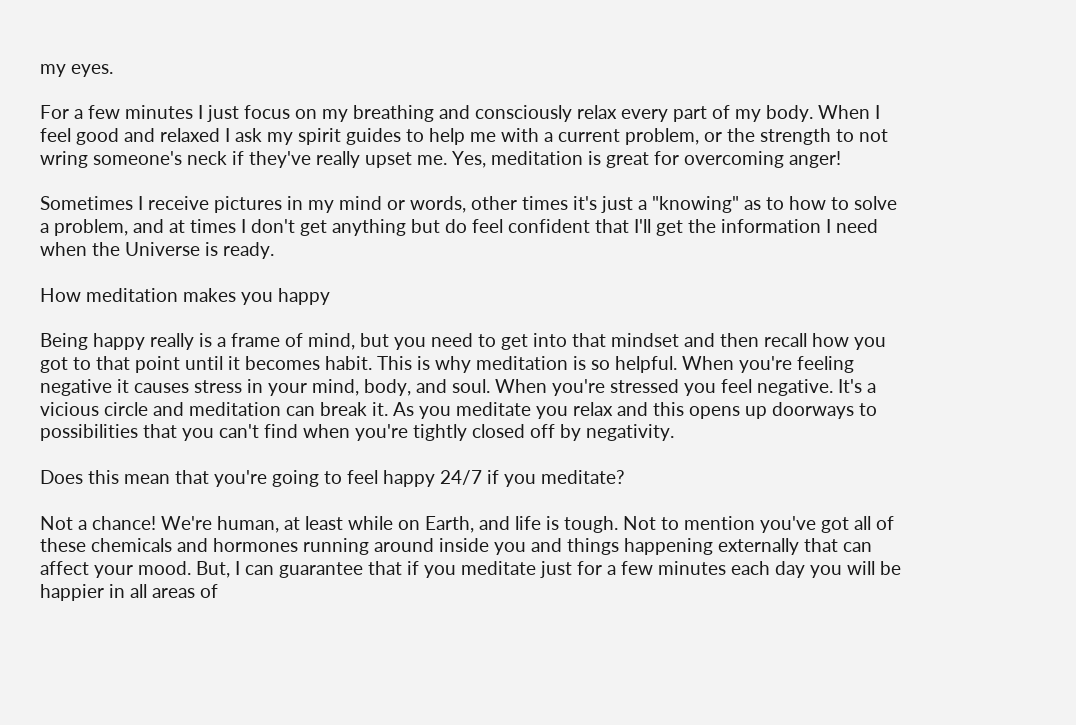my eyes.

For a few minutes I just focus on my breathing and consciously relax every part of my body. When I feel good and relaxed I ask my spirit guides to help me with a current problem, or the strength to not wring someone's neck if they've really upset me. Yes, meditation is great for overcoming anger!

Sometimes I receive pictures in my mind or words, other times it's just a "knowing" as to how to solve a problem, and at times I don't get anything but do feel confident that I'll get the information I need when the Universe is ready.

How meditation makes you happy

Being happy really is a frame of mind, but you need to get into that mindset and then recall how you got to that point until it becomes habit. This is why meditation is so helpful. When you're feeling negative it causes stress in your mind, body, and soul. When you're stressed you feel negative. It's a vicious circle and meditation can break it. As you meditate you relax and this opens up doorways to possibilities that you can't find when you're tightly closed off by negativity.

Does this mean that you're going to feel happy 24/7 if you meditate?

Not a chance! We're human, at least while on Earth, and life is tough. Not to mention you've got all of these chemicals and hormones running around inside you and things happening externally that can affect your mood. But, I can guarantee that if you meditate just for a few minutes each day you will be happier in all areas of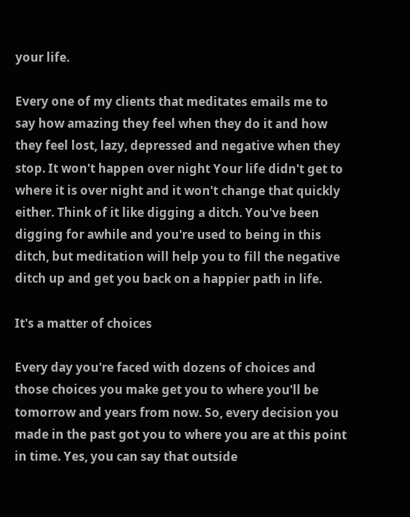your life.

Every one of my clients that meditates emails me to say how amazing they feel when they do it and how they feel lost, lazy, depressed and negative when they stop. It won't happen over night Your life didn't get to where it is over night and it won't change that quickly either. Think of it like digging a ditch. You've been digging for awhile and you're used to being in this ditch, but meditation will help you to fill the negative ditch up and get you back on a happier path in life.

It's a matter of choices

Every day you're faced with dozens of choices and those choices you make get you to where you'll be tomorrow and years from now. So, every decision you made in the past got you to where you are at this point in time. Yes, you can say that outside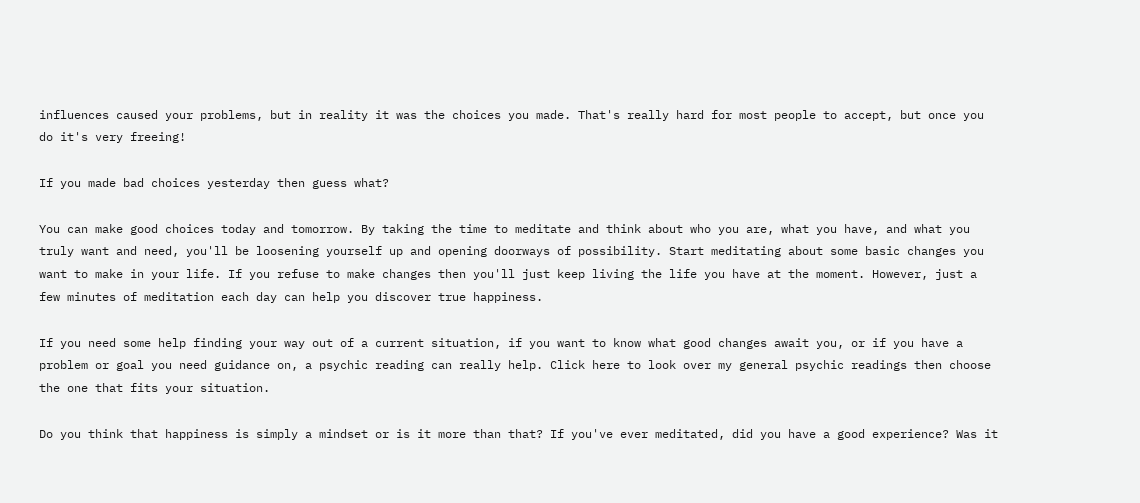influences caused your problems, but in reality it was the choices you made. That's really hard for most people to accept, but once you do it's very freeing!

If you made bad choices yesterday then guess what?

You can make good choices today and tomorrow. By taking the time to meditate and think about who you are, what you have, and what you truly want and need, you'll be loosening yourself up and opening doorways of possibility. Start meditating about some basic changes you want to make in your life. If you refuse to make changes then you'll just keep living the life you have at the moment. However, just a few minutes of meditation each day can help you discover true happiness.

If you need some help finding your way out of a current situation, if you want to know what good changes await you, or if you have a problem or goal you need guidance on, a psychic reading can really help. Click here to look over my general psychic readings then choose the one that fits your situation.

Do you think that happiness is simply a mindset or is it more than that? If you've ever meditated, did you have a good experience? Was it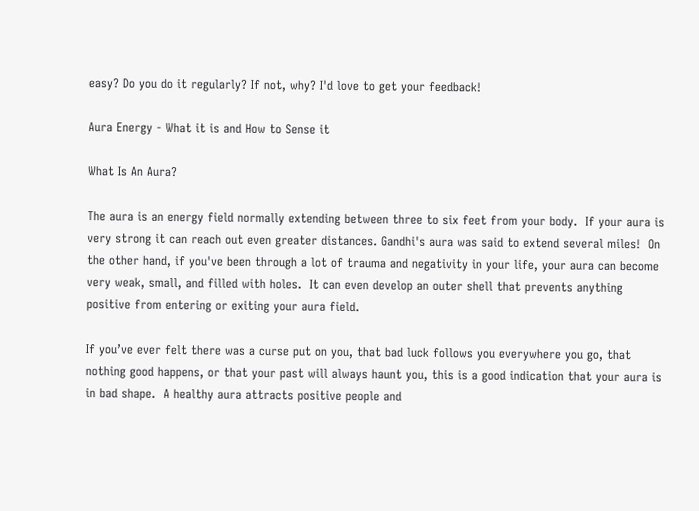easy? Do you do it regularly? If not, why? I'd love to get your feedback!

Aura Energy - What it is and How to Sense it

What Is An Aura?

The aura is an energy field normally extending between three to six feet from your body.  If your aura is very strong it can reach out even greater distances. Gandhi's aura was said to extend several miles!  On the other hand, if you've been through a lot of trauma and negativity in your life, your aura can become very weak, small, and filled with holes.  It can even develop an outer shell that prevents anything positive from entering or exiting your aura field.

If you’ve ever felt there was a curse put on you, that bad luck follows you everywhere you go, that nothing good happens, or that your past will always haunt you, this is a good indication that your aura is in bad shape.  A healthy aura attracts positive people and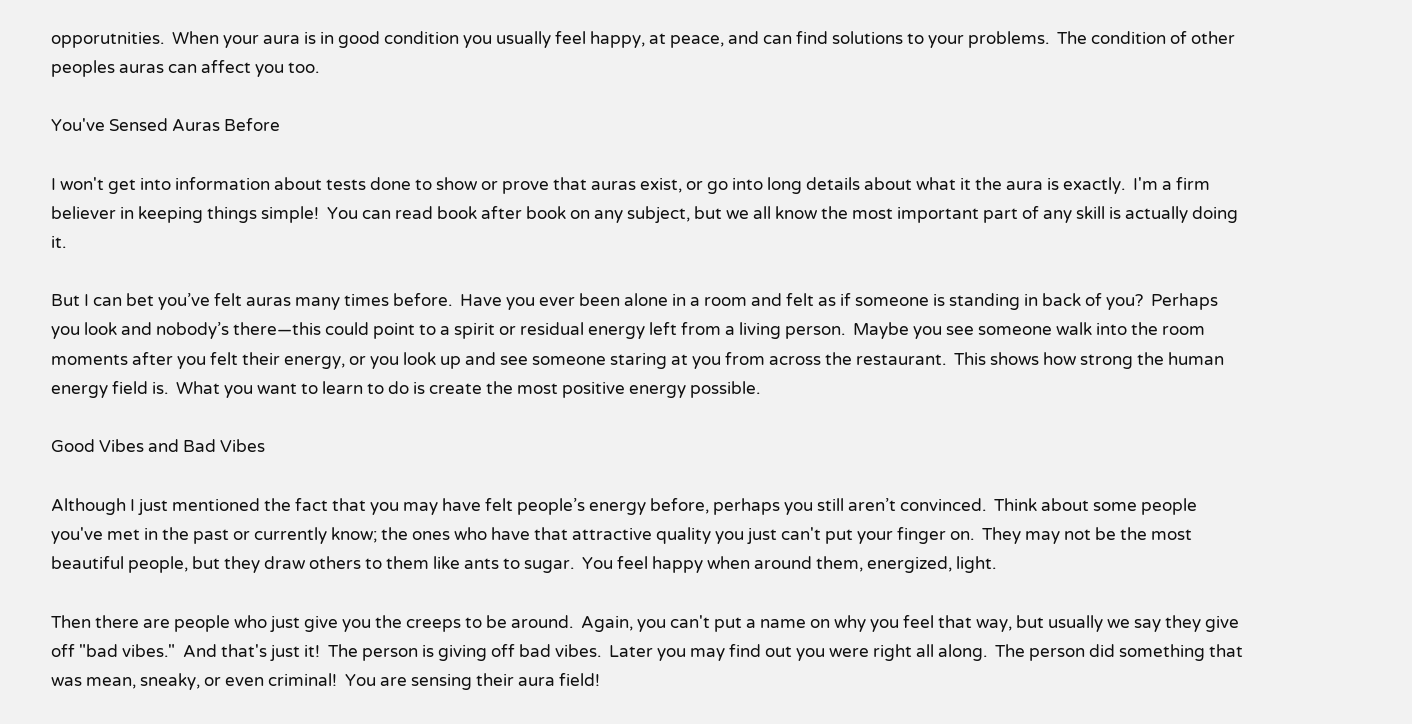opporutnities.  When your aura is in good condition you usually feel happy, at peace, and can find solutions to your problems.  The condition of other peoples auras can affect you too.

You've Sensed Auras Before

I won't get into information about tests done to show or prove that auras exist, or go into long details about what it the aura is exactly.  I'm a firm believer in keeping things simple!  You can read book after book on any subject, but we all know the most important part of any skill is actually doing it.

But I can bet you’ve felt auras many times before.  Have you ever been alone in a room and felt as if someone is standing in back of you?  Perhaps you look and nobody’s there—this could point to a spirit or residual energy left from a living person.  Maybe you see someone walk into the room moments after you felt their energy, or you look up and see someone staring at you from across the restaurant.  This shows how strong the human energy field is.  What you want to learn to do is create the most positive energy possible.

Good Vibes and Bad Vibes

Although I just mentioned the fact that you may have felt people’s energy before, perhaps you still aren’t convinced.  Think about some people you've met in the past or currently know; the ones who have that attractive quality you just can't put your finger on.  They may not be the most beautiful people, but they draw others to them like ants to sugar.  You feel happy when around them, energized, light.

Then there are people who just give you the creeps to be around.  Again, you can't put a name on why you feel that way, but usually we say they give off "bad vibes."  And that's just it!  The person is giving off bad vibes.  Later you may find out you were right all along.  The person did something that was mean, sneaky, or even criminal!  You are sensing their aura field!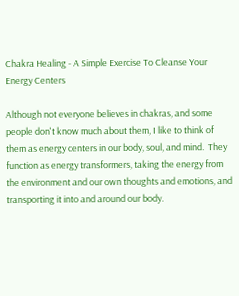Chakra Healing - A Simple Exercise To Cleanse Your Energy Centers

Although not everyone believes in chakras, and some people don't know much about them, I like to think of them as energy centers in our body, soul, and mind.  They function as energy transformers, taking the energy from the environment and our own thoughts and emotions, and transporting it into and around our body.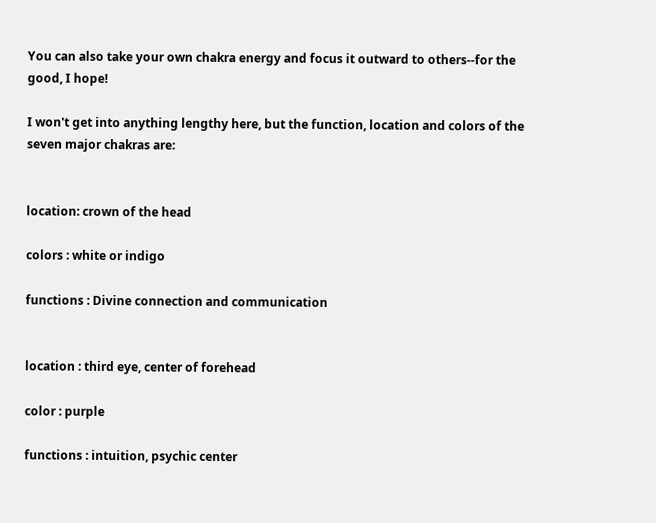You can also take your own chakra energy and focus it outward to others--for the good, I hope!

I won't get into anything lengthy here, but the function, location and colors of the seven major chakras are:


location: crown of the head

colors : white or indigo

functions : Divine connection and communication


location : third eye, center of forehead

color : purple

functions : intuition, psychic center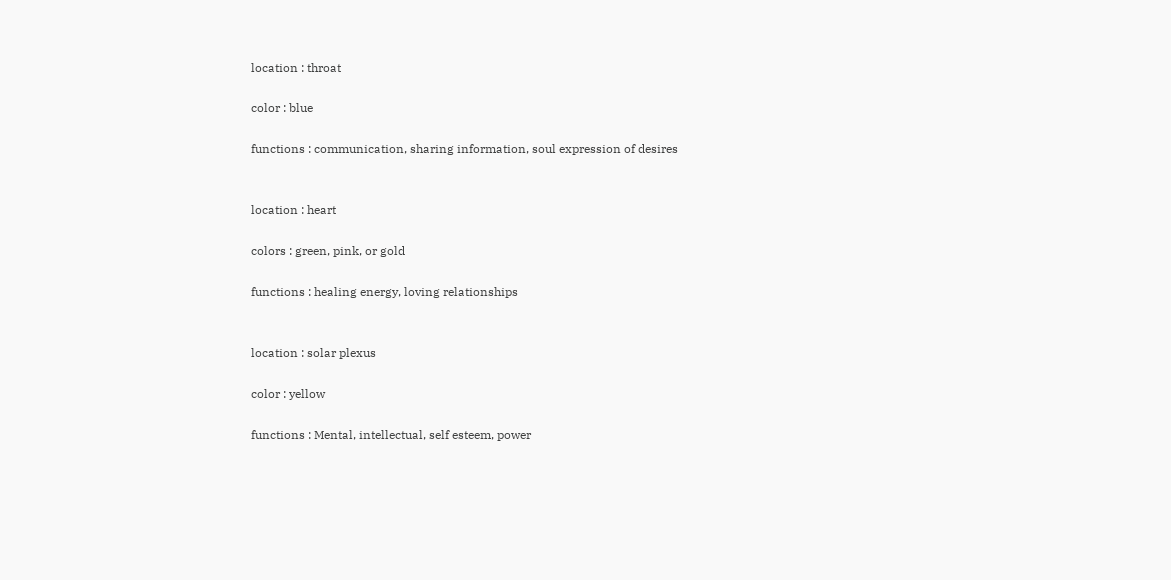location : throat

color : blue

functions : communication, sharing information, soul expression of desires


location : heart

colors : green, pink, or gold

functions : healing energy, loving relationships


location : solar plexus

color : yellow

functions : Mental, intellectual, self esteem, power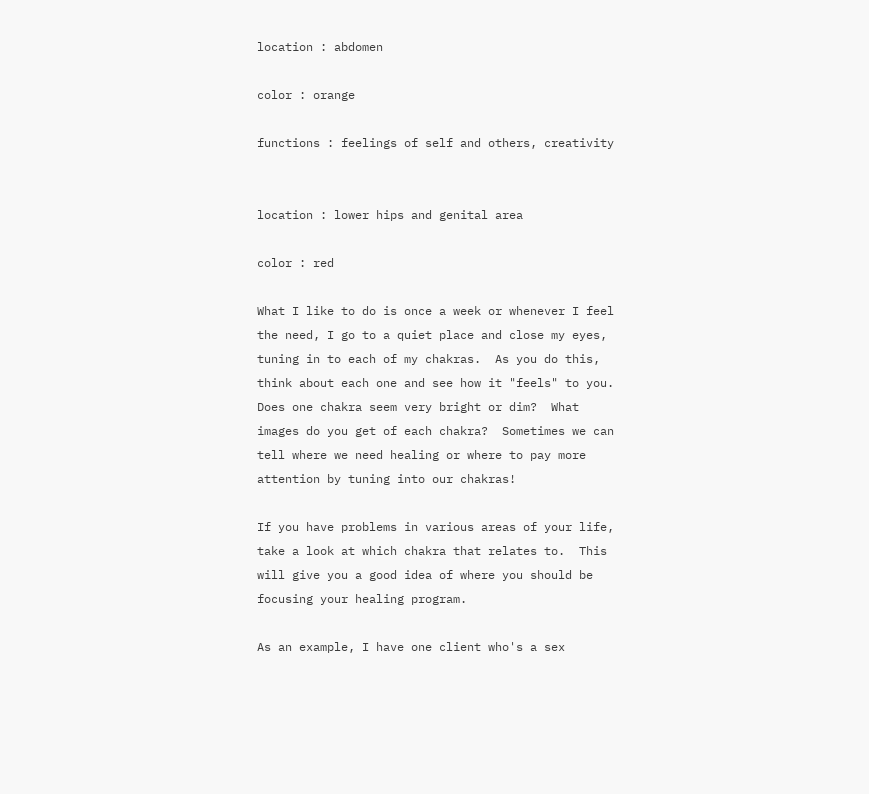location : abdomen

color : orange

functions : feelings of self and others, creativity


location : lower hips and genital area

color : red

What I like to do is once a week or whenever I feel the need, I go to a quiet place and close my eyes, tuning in to each of my chakras.  As you do this, think about each one and see how it "feels" to you.  Does one chakra seem very bright or dim?  What images do you get of each chakra?  Sometimes we can tell where we need healing or where to pay more attention by tuning into our chakras!

If you have problems in various areas of your life, take a look at which chakra that relates to.  This will give you a good idea of where you should be focusing your healing program.

As an example, I have one client who's a sex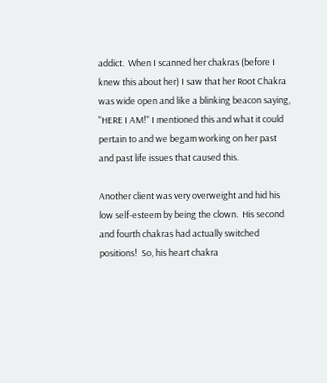addict.  When I scanned her chakras (before I knew this about her) I saw that her Root Chakra was wide open and like a blinking beacon saying, "HERE I AM!" I mentioned this and what it could pertain to and we begam working on her past and past life issues that caused this.

Another client was very overweight and hid his low self-esteem by being the clown.  His second and fourth chakras had actually switched positions!  So, his heart chakra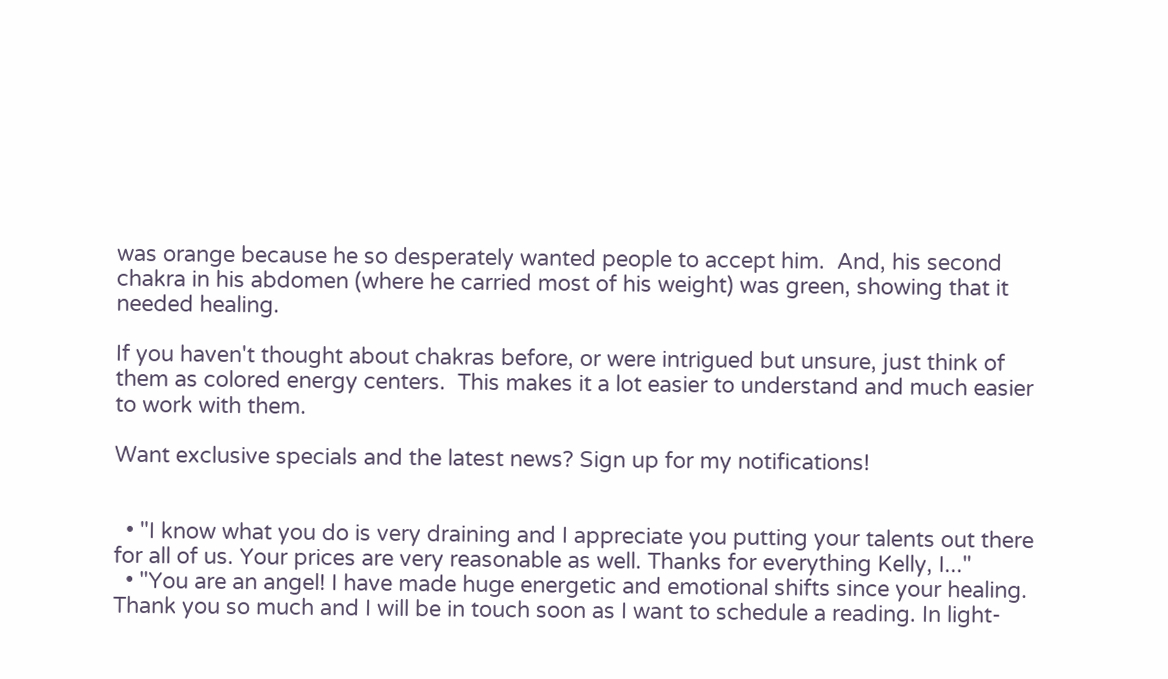was orange because he so desperately wanted people to accept him.  And, his second chakra in his abdomen (where he carried most of his weight) was green, showing that it needed healing.

If you haven't thought about chakras before, or were intrigued but unsure, just think of them as colored energy centers.  This makes it a lot easier to understand and much easier to work with them.

Want exclusive specials and the latest news? Sign up for my notifications!


  • "I know what you do is very draining and I appreciate you putting your talents out there for all of us. Your prices are very reasonable as well. Thanks for everything Kelly, I..."
  • "You are an angel! I have made huge energetic and emotional shifts since your healing. Thank you so much and I will be in touch soon as I want to schedule a reading. In light-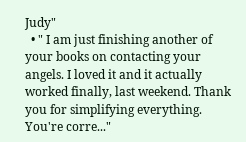Judy"
  • " I am just finishing another of your books on contacting your angels. I loved it and it actually worked finally, last weekend. Thank you for simplifying everything. You're corre..."